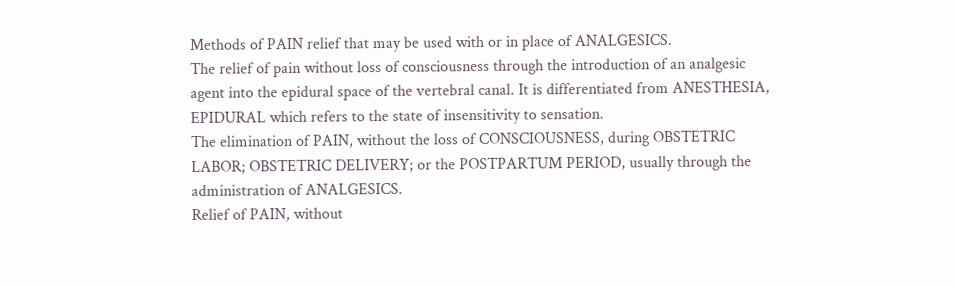Methods of PAIN relief that may be used with or in place of ANALGESICS.
The relief of pain without loss of consciousness through the introduction of an analgesic agent into the epidural space of the vertebral canal. It is differentiated from ANESTHESIA, EPIDURAL which refers to the state of insensitivity to sensation.
The elimination of PAIN, without the loss of CONSCIOUSNESS, during OBSTETRIC LABOR; OBSTETRIC DELIVERY; or the POSTPARTUM PERIOD, usually through the administration of ANALGESICS.
Relief of PAIN, without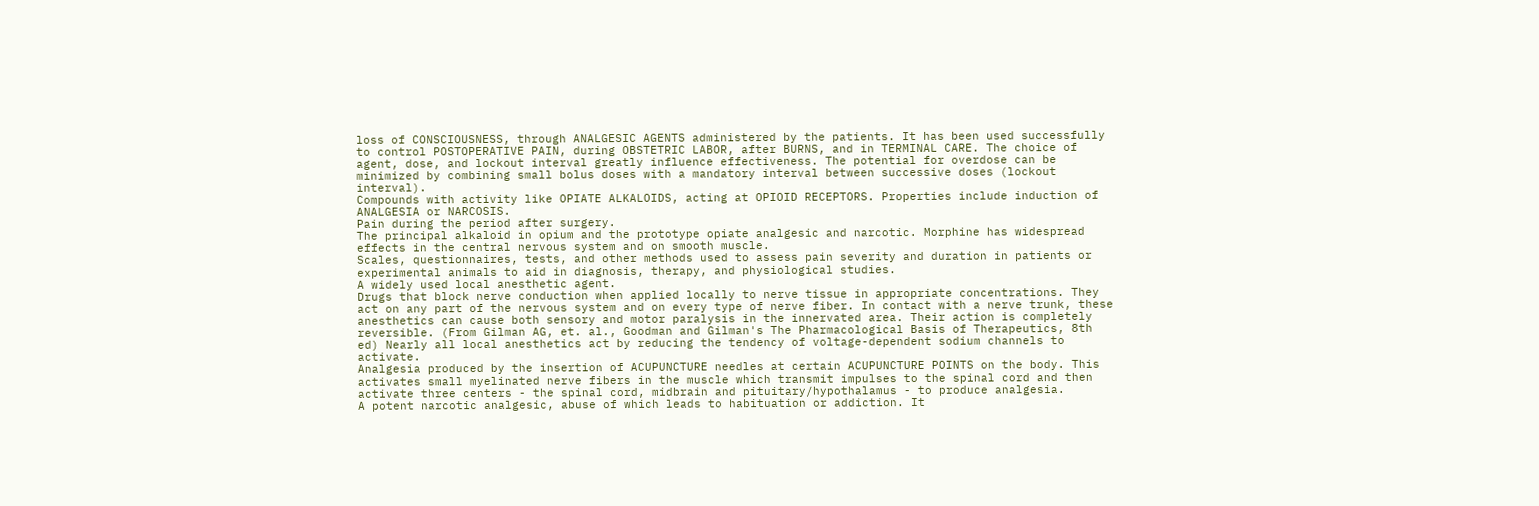loss of CONSCIOUSNESS, through ANALGESIC AGENTS administered by the patients. It has been used successfully to control POSTOPERATIVE PAIN, during OBSTETRIC LABOR, after BURNS, and in TERMINAL CARE. The choice of agent, dose, and lockout interval greatly influence effectiveness. The potential for overdose can be minimized by combining small bolus doses with a mandatory interval between successive doses (lockout interval).
Compounds with activity like OPIATE ALKALOIDS, acting at OPIOID RECEPTORS. Properties include induction of ANALGESIA or NARCOSIS.
Pain during the period after surgery.
The principal alkaloid in opium and the prototype opiate analgesic and narcotic. Morphine has widespread effects in the central nervous system and on smooth muscle.
Scales, questionnaires, tests, and other methods used to assess pain severity and duration in patients or experimental animals to aid in diagnosis, therapy, and physiological studies.
A widely used local anesthetic agent.
Drugs that block nerve conduction when applied locally to nerve tissue in appropriate concentrations. They act on any part of the nervous system and on every type of nerve fiber. In contact with a nerve trunk, these anesthetics can cause both sensory and motor paralysis in the innervated area. Their action is completely reversible. (From Gilman AG, et. al., Goodman and Gilman's The Pharmacological Basis of Therapeutics, 8th ed) Nearly all local anesthetics act by reducing the tendency of voltage-dependent sodium channels to activate.
Analgesia produced by the insertion of ACUPUNCTURE needles at certain ACUPUNCTURE POINTS on the body. This activates small myelinated nerve fibers in the muscle which transmit impulses to the spinal cord and then activate three centers - the spinal cord, midbrain and pituitary/hypothalamus - to produce analgesia.
A potent narcotic analgesic, abuse of which leads to habituation or addiction. It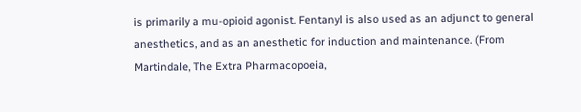is primarily a mu-opioid agonist. Fentanyl is also used as an adjunct to general anesthetics, and as an anesthetic for induction and maintenance. (From Martindale, The Extra Pharmacopoeia,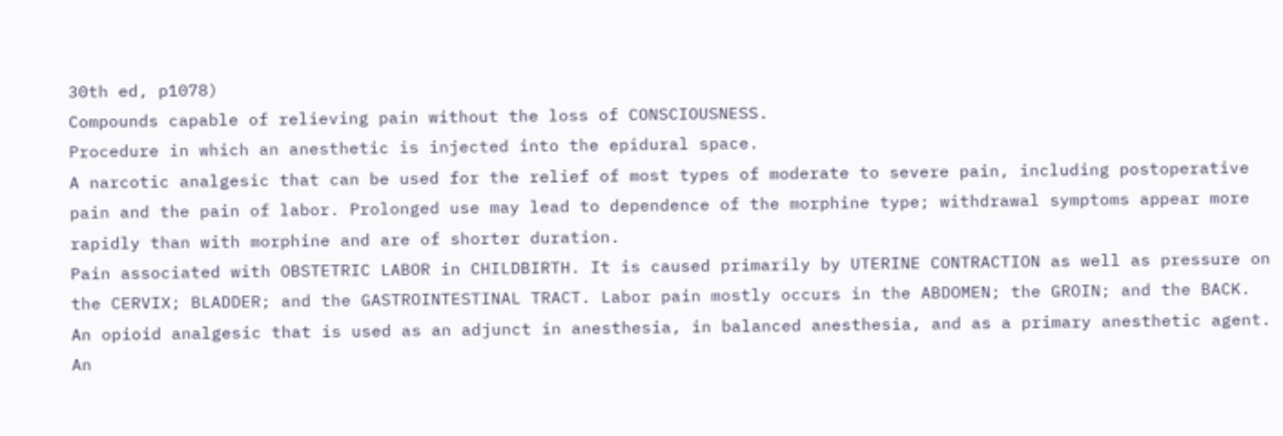30th ed, p1078)
Compounds capable of relieving pain without the loss of CONSCIOUSNESS.
Procedure in which an anesthetic is injected into the epidural space.
A narcotic analgesic that can be used for the relief of most types of moderate to severe pain, including postoperative pain and the pain of labor. Prolonged use may lead to dependence of the morphine type; withdrawal symptoms appear more rapidly than with morphine and are of shorter duration.
Pain associated with OBSTETRIC LABOR in CHILDBIRTH. It is caused primarily by UTERINE CONTRACTION as well as pressure on the CERVIX; BLADDER; and the GASTROINTESTINAL TRACT. Labor pain mostly occurs in the ABDOMEN; the GROIN; and the BACK.
An opioid analgesic that is used as an adjunct in anesthesia, in balanced anesthesia, and as a primary anesthetic agent.
An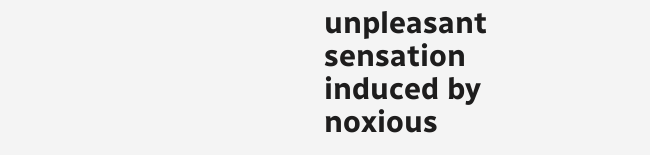unpleasant sensation induced by noxious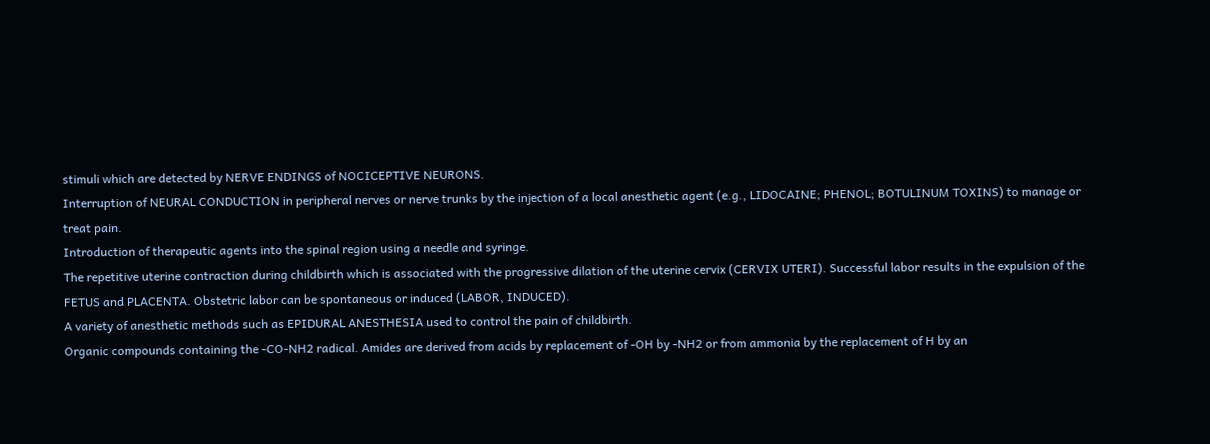stimuli which are detected by NERVE ENDINGS of NOCICEPTIVE NEURONS.
Interruption of NEURAL CONDUCTION in peripheral nerves or nerve trunks by the injection of a local anesthetic agent (e.g., LIDOCAINE; PHENOL; BOTULINUM TOXINS) to manage or treat pain.
Introduction of therapeutic agents into the spinal region using a needle and syringe.
The repetitive uterine contraction during childbirth which is associated with the progressive dilation of the uterine cervix (CERVIX UTERI). Successful labor results in the expulsion of the FETUS and PLACENTA. Obstetric labor can be spontaneous or induced (LABOR, INDUCED).
A variety of anesthetic methods such as EPIDURAL ANESTHESIA used to control the pain of childbirth.
Organic compounds containing the -CO-NH2 radical. Amides are derived from acids by replacement of -OH by -NH2 or from ammonia by the replacement of H by an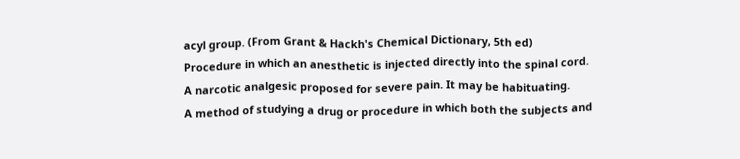acyl group. (From Grant & Hackh's Chemical Dictionary, 5th ed)
Procedure in which an anesthetic is injected directly into the spinal cord.
A narcotic analgesic proposed for severe pain. It may be habituating.
A method of studying a drug or procedure in which both the subjects and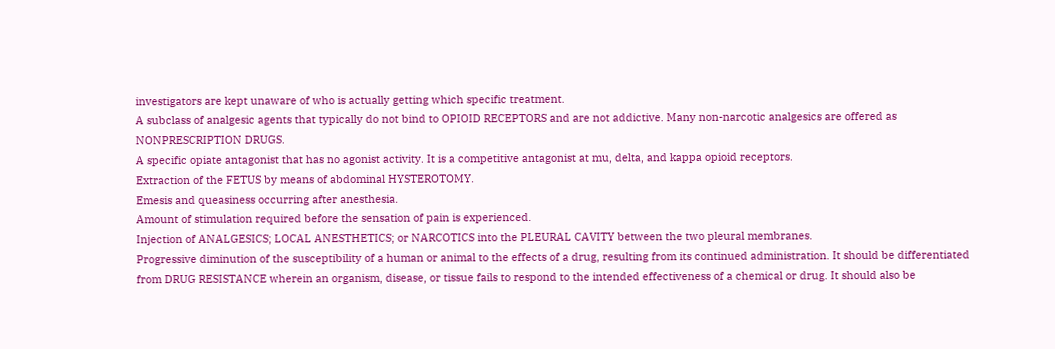investigators are kept unaware of who is actually getting which specific treatment.
A subclass of analgesic agents that typically do not bind to OPIOID RECEPTORS and are not addictive. Many non-narcotic analgesics are offered as NONPRESCRIPTION DRUGS.
A specific opiate antagonist that has no agonist activity. It is a competitive antagonist at mu, delta, and kappa opioid receptors.
Extraction of the FETUS by means of abdominal HYSTEROTOMY.
Emesis and queasiness occurring after anesthesia.
Amount of stimulation required before the sensation of pain is experienced.
Injection of ANALGESICS; LOCAL ANESTHETICS; or NARCOTICS into the PLEURAL CAVITY between the two pleural membranes.
Progressive diminution of the susceptibility of a human or animal to the effects of a drug, resulting from its continued administration. It should be differentiated from DRUG RESISTANCE wherein an organism, disease, or tissue fails to respond to the intended effectiveness of a chemical or drug. It should also be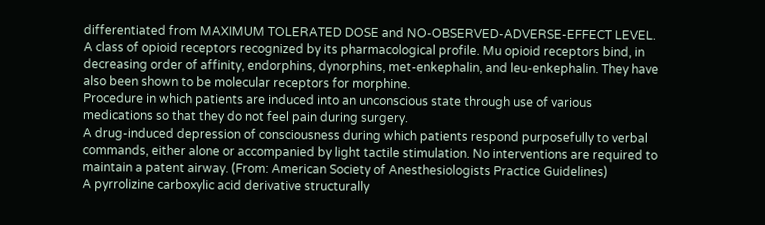differentiated from MAXIMUM TOLERATED DOSE and NO-OBSERVED-ADVERSE-EFFECT LEVEL.
A class of opioid receptors recognized by its pharmacological profile. Mu opioid receptors bind, in decreasing order of affinity, endorphins, dynorphins, met-enkephalin, and leu-enkephalin. They have also been shown to be molecular receptors for morphine.
Procedure in which patients are induced into an unconscious state through use of various medications so that they do not feel pain during surgery.
A drug-induced depression of consciousness during which patients respond purposefully to verbal commands, either alone or accompanied by light tactile stimulation. No interventions are required to maintain a patent airway. (From: American Society of Anesthesiologists Practice Guidelines)
A pyrrolizine carboxylic acid derivative structurally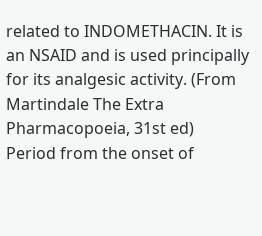related to INDOMETHACIN. It is an NSAID and is used principally for its analgesic activity. (From Martindale The Extra Pharmacopoeia, 31st ed)
Period from the onset of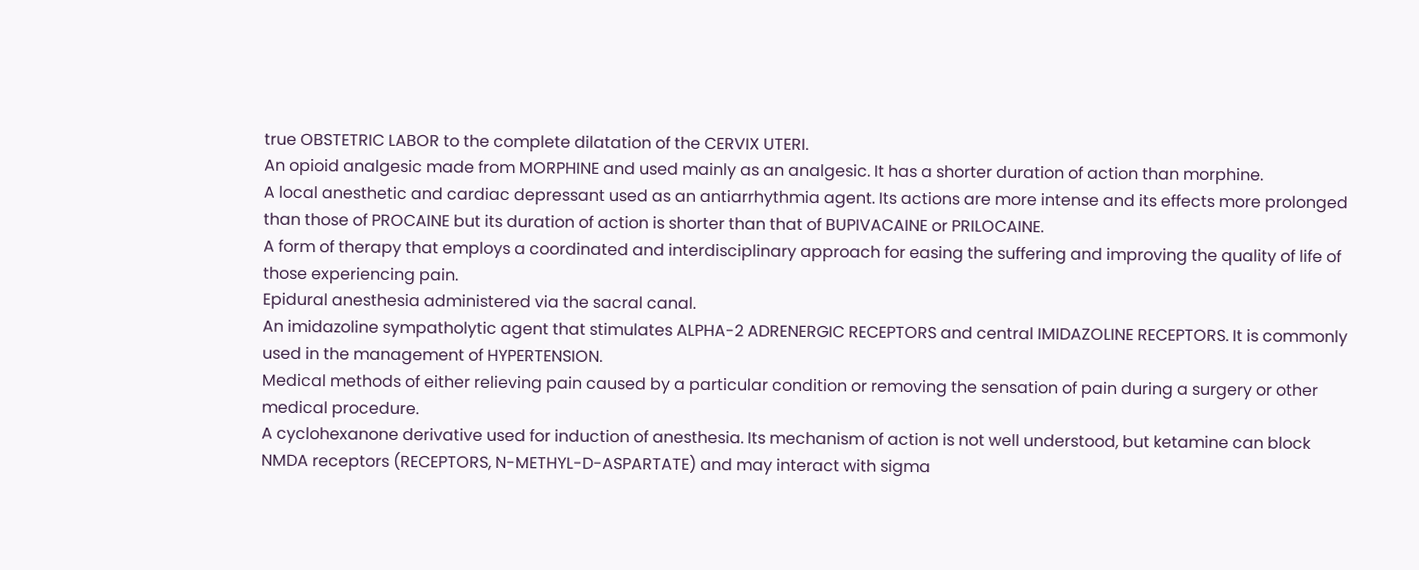true OBSTETRIC LABOR to the complete dilatation of the CERVIX UTERI.
An opioid analgesic made from MORPHINE and used mainly as an analgesic. It has a shorter duration of action than morphine.
A local anesthetic and cardiac depressant used as an antiarrhythmia agent. Its actions are more intense and its effects more prolonged than those of PROCAINE but its duration of action is shorter than that of BUPIVACAINE or PRILOCAINE.
A form of therapy that employs a coordinated and interdisciplinary approach for easing the suffering and improving the quality of life of those experiencing pain.
Epidural anesthesia administered via the sacral canal.
An imidazoline sympatholytic agent that stimulates ALPHA-2 ADRENERGIC RECEPTORS and central IMIDAZOLINE RECEPTORS. It is commonly used in the management of HYPERTENSION.
Medical methods of either relieving pain caused by a particular condition or removing the sensation of pain during a surgery or other medical procedure.
A cyclohexanone derivative used for induction of anesthesia. Its mechanism of action is not well understood, but ketamine can block NMDA receptors (RECEPTORS, N-METHYL-D-ASPARTATE) and may interact with sigma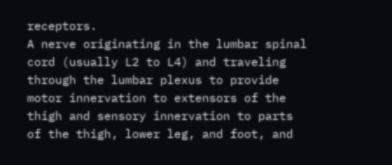receptors.
A nerve originating in the lumbar spinal cord (usually L2 to L4) and traveling through the lumbar plexus to provide motor innervation to extensors of the thigh and sensory innervation to parts of the thigh, lower leg, and foot, and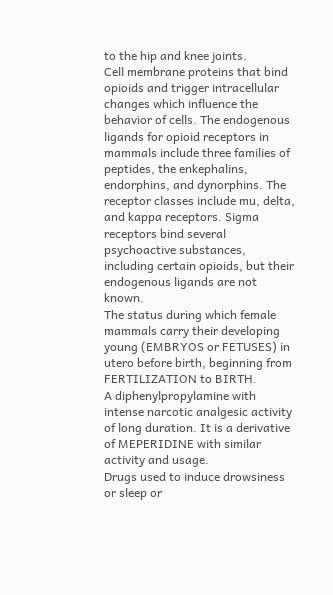to the hip and knee joints.
Cell membrane proteins that bind opioids and trigger intracellular changes which influence the behavior of cells. The endogenous ligands for opioid receptors in mammals include three families of peptides, the enkephalins, endorphins, and dynorphins. The receptor classes include mu, delta, and kappa receptors. Sigma receptors bind several psychoactive substances, including certain opioids, but their endogenous ligands are not known.
The status during which female mammals carry their developing young (EMBRYOS or FETUSES) in utero before birth, beginning from FERTILIZATION to BIRTH.
A diphenylpropylamine with intense narcotic analgesic activity of long duration. It is a derivative of MEPERIDINE with similar activity and usage.
Drugs used to induce drowsiness or sleep or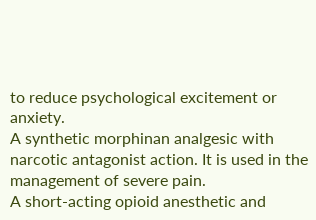to reduce psychological excitement or anxiety.
A synthetic morphinan analgesic with narcotic antagonist action. It is used in the management of severe pain.
A short-acting opioid anesthetic and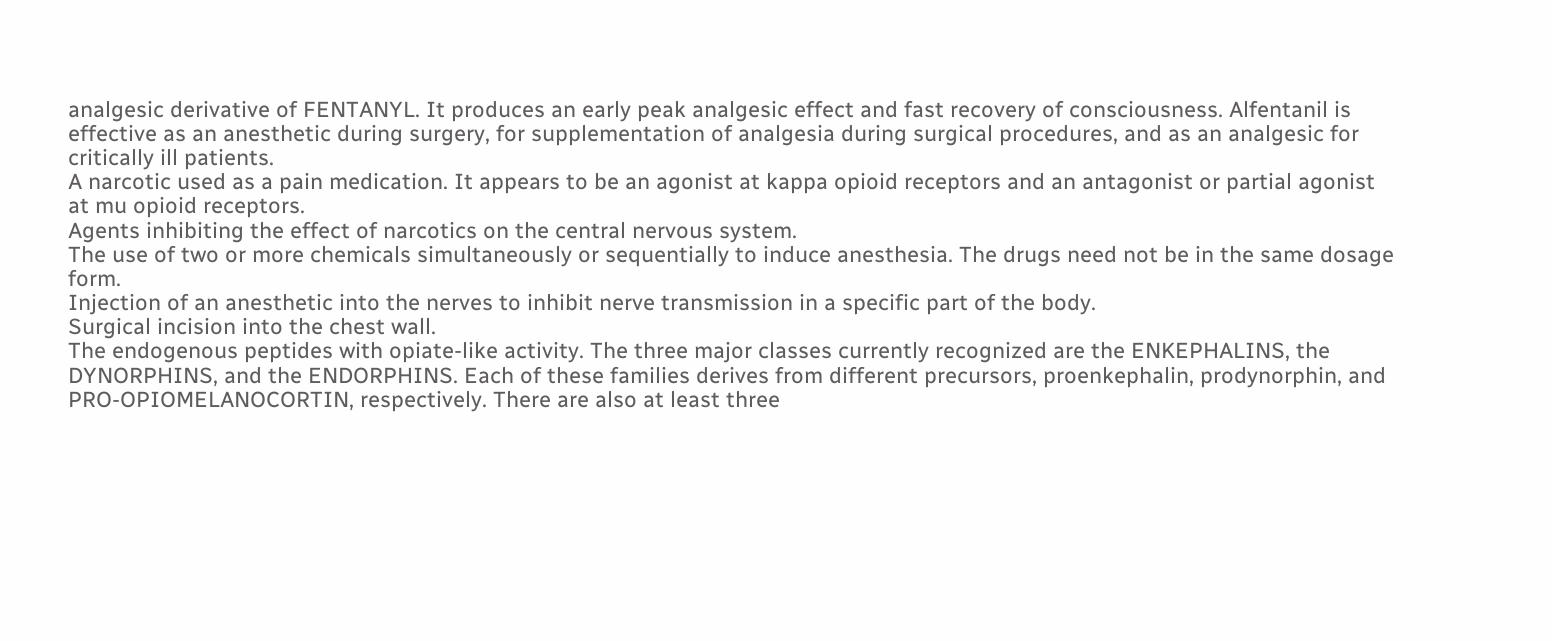analgesic derivative of FENTANYL. It produces an early peak analgesic effect and fast recovery of consciousness. Alfentanil is effective as an anesthetic during surgery, for supplementation of analgesia during surgical procedures, and as an analgesic for critically ill patients.
A narcotic used as a pain medication. It appears to be an agonist at kappa opioid receptors and an antagonist or partial agonist at mu opioid receptors.
Agents inhibiting the effect of narcotics on the central nervous system.
The use of two or more chemicals simultaneously or sequentially to induce anesthesia. The drugs need not be in the same dosage form.
Injection of an anesthetic into the nerves to inhibit nerve transmission in a specific part of the body.
Surgical incision into the chest wall.
The endogenous peptides with opiate-like activity. The three major classes currently recognized are the ENKEPHALINS, the DYNORPHINS, and the ENDORPHINS. Each of these families derives from different precursors, proenkephalin, prodynorphin, and PRO-OPIOMELANOCORTIN, respectively. There are also at least three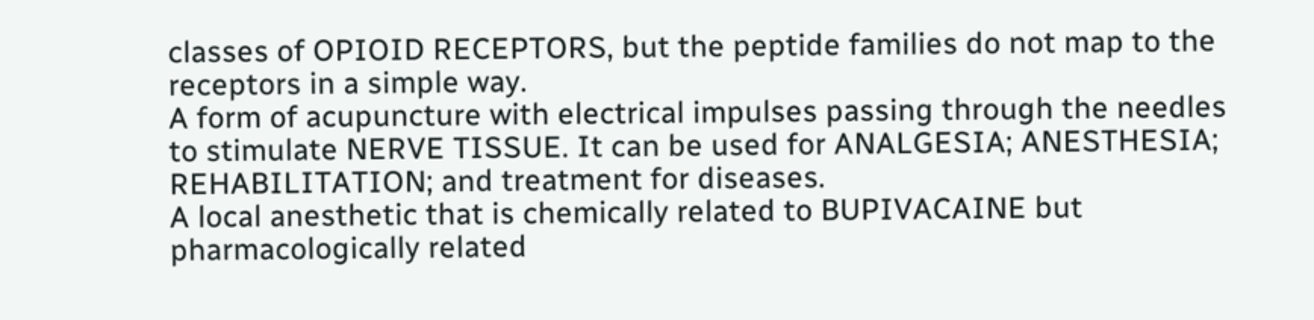classes of OPIOID RECEPTORS, but the peptide families do not map to the receptors in a simple way.
A form of acupuncture with electrical impulses passing through the needles to stimulate NERVE TISSUE. It can be used for ANALGESIA; ANESTHESIA; REHABILITATION; and treatment for diseases.
A local anesthetic that is chemically related to BUPIVACAINE but pharmacologically related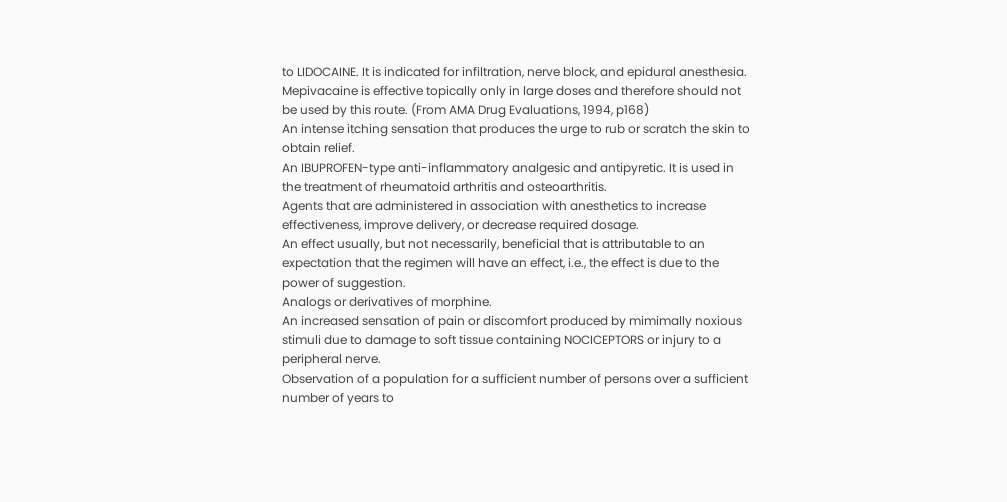to LIDOCAINE. It is indicated for infiltration, nerve block, and epidural anesthesia. Mepivacaine is effective topically only in large doses and therefore should not be used by this route. (From AMA Drug Evaluations, 1994, p168)
An intense itching sensation that produces the urge to rub or scratch the skin to obtain relief.
An IBUPROFEN-type anti-inflammatory analgesic and antipyretic. It is used in the treatment of rheumatoid arthritis and osteoarthritis.
Agents that are administered in association with anesthetics to increase effectiveness, improve delivery, or decrease required dosage.
An effect usually, but not necessarily, beneficial that is attributable to an expectation that the regimen will have an effect, i.e., the effect is due to the power of suggestion.
Analogs or derivatives of morphine.
An increased sensation of pain or discomfort produced by mimimally noxious stimuli due to damage to soft tissue containing NOCICEPTORS or injury to a peripheral nerve.
Observation of a population for a sufficient number of persons over a sufficient number of years to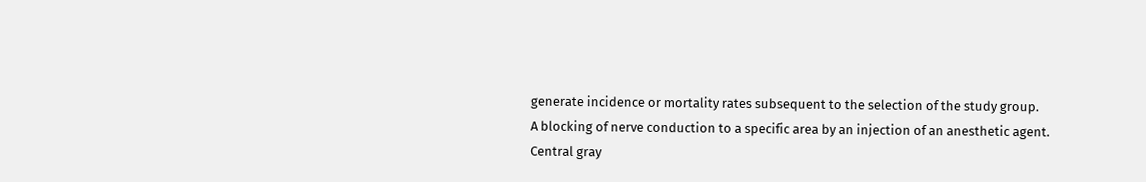generate incidence or mortality rates subsequent to the selection of the study group.
A blocking of nerve conduction to a specific area by an injection of an anesthetic agent.
Central gray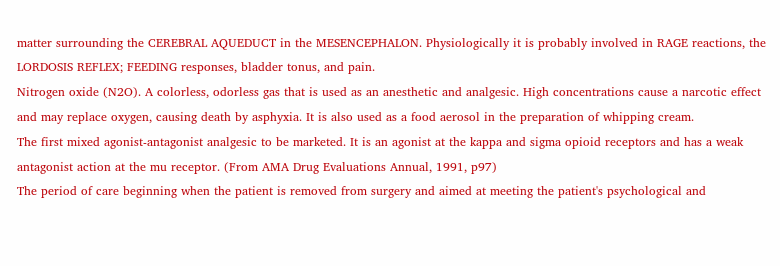matter surrounding the CEREBRAL AQUEDUCT in the MESENCEPHALON. Physiologically it is probably involved in RAGE reactions, the LORDOSIS REFLEX; FEEDING responses, bladder tonus, and pain.
Nitrogen oxide (N2O). A colorless, odorless gas that is used as an anesthetic and analgesic. High concentrations cause a narcotic effect and may replace oxygen, causing death by asphyxia. It is also used as a food aerosol in the preparation of whipping cream.
The first mixed agonist-antagonist analgesic to be marketed. It is an agonist at the kappa and sigma opioid receptors and has a weak antagonist action at the mu receptor. (From AMA Drug Evaluations Annual, 1991, p97)
The period of care beginning when the patient is removed from surgery and aimed at meeting the patient's psychological and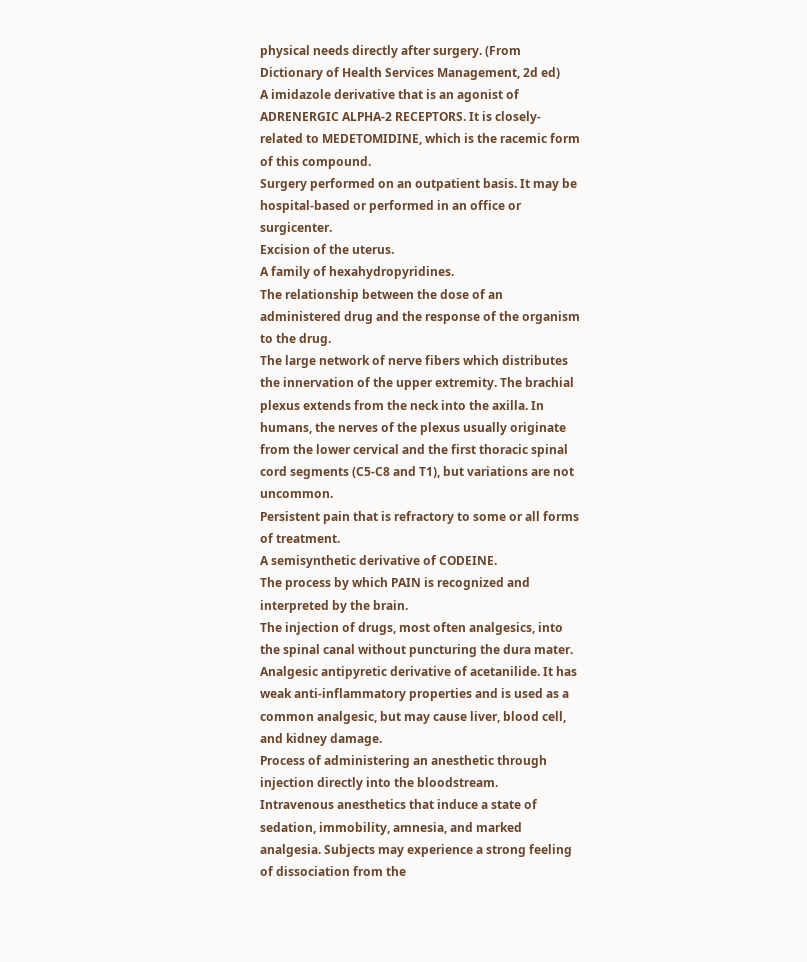physical needs directly after surgery. (From Dictionary of Health Services Management, 2d ed)
A imidazole derivative that is an agonist of ADRENERGIC ALPHA-2 RECEPTORS. It is closely-related to MEDETOMIDINE, which is the racemic form of this compound.
Surgery performed on an outpatient basis. It may be hospital-based or performed in an office or surgicenter.
Excision of the uterus.
A family of hexahydropyridines.
The relationship between the dose of an administered drug and the response of the organism to the drug.
The large network of nerve fibers which distributes the innervation of the upper extremity. The brachial plexus extends from the neck into the axilla. In humans, the nerves of the plexus usually originate from the lower cervical and the first thoracic spinal cord segments (C5-C8 and T1), but variations are not uncommon.
Persistent pain that is refractory to some or all forms of treatment.
A semisynthetic derivative of CODEINE.
The process by which PAIN is recognized and interpreted by the brain.
The injection of drugs, most often analgesics, into the spinal canal without puncturing the dura mater.
Analgesic antipyretic derivative of acetanilide. It has weak anti-inflammatory properties and is used as a common analgesic, but may cause liver, blood cell, and kidney damage.
Process of administering an anesthetic through injection directly into the bloodstream.
Intravenous anesthetics that induce a state of sedation, immobility, amnesia, and marked analgesia. Subjects may experience a strong feeling of dissociation from the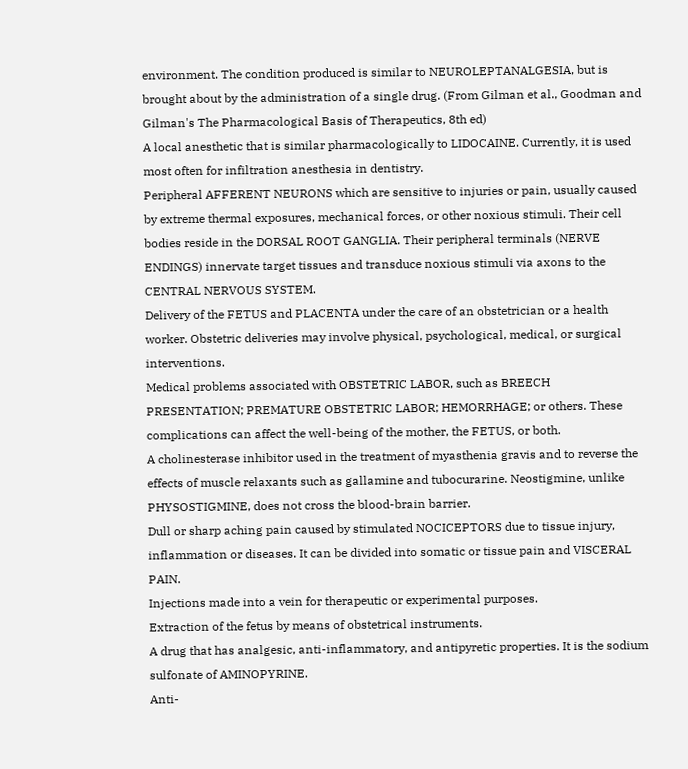environment. The condition produced is similar to NEUROLEPTANALGESIA, but is brought about by the administration of a single drug. (From Gilman et al., Goodman and Gilman's The Pharmacological Basis of Therapeutics, 8th ed)
A local anesthetic that is similar pharmacologically to LIDOCAINE. Currently, it is used most often for infiltration anesthesia in dentistry.
Peripheral AFFERENT NEURONS which are sensitive to injuries or pain, usually caused by extreme thermal exposures, mechanical forces, or other noxious stimuli. Their cell bodies reside in the DORSAL ROOT GANGLIA. Their peripheral terminals (NERVE ENDINGS) innervate target tissues and transduce noxious stimuli via axons to the CENTRAL NERVOUS SYSTEM.
Delivery of the FETUS and PLACENTA under the care of an obstetrician or a health worker. Obstetric deliveries may involve physical, psychological, medical, or surgical interventions.
Medical problems associated with OBSTETRIC LABOR, such as BREECH PRESENTATION; PREMATURE OBSTETRIC LABOR; HEMORRHAGE; or others. These complications can affect the well-being of the mother, the FETUS, or both.
A cholinesterase inhibitor used in the treatment of myasthenia gravis and to reverse the effects of muscle relaxants such as gallamine and tubocurarine. Neostigmine, unlike PHYSOSTIGMINE, does not cross the blood-brain barrier.
Dull or sharp aching pain caused by stimulated NOCICEPTORS due to tissue injury, inflammation or diseases. It can be divided into somatic or tissue pain and VISCERAL PAIN.
Injections made into a vein for therapeutic or experimental purposes.
Extraction of the fetus by means of obstetrical instruments.
A drug that has analgesic, anti-inflammatory, and antipyretic properties. It is the sodium sulfonate of AMINOPYRINE.
Anti-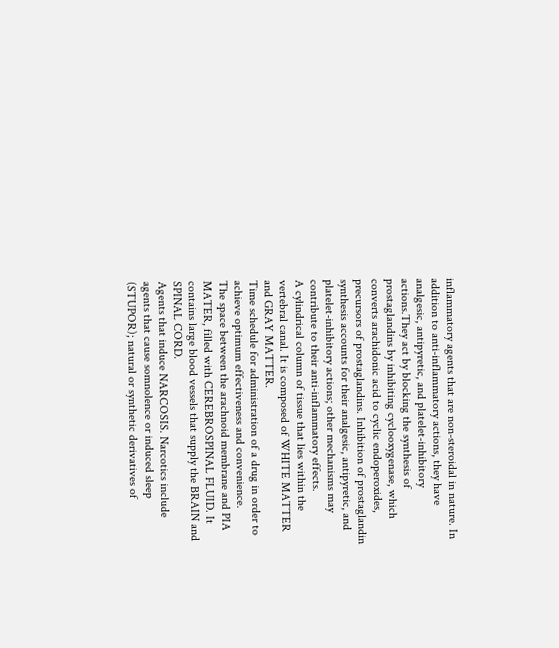inflammatory agents that are non-steroidal in nature. In addition to anti-inflammatory actions, they have analgesic, antipyretic, and platelet-inhibitory actions.They act by blocking the synthesis of prostaglandins by inhibiting cyclooxygenase, which converts arachidonic acid to cyclic endoperoxides, precursors of prostaglandins. Inhibition of prostaglandin synthesis accounts for their analgesic, antipyretic, and platelet-inhibitory actions; other mechanisms may contribute to their anti-inflammatory effects.
A cylindrical column of tissue that lies within the vertebral canal. It is composed of WHITE MATTER and GRAY MATTER.
Time schedule for administration of a drug in order to achieve optimum effectiveness and convenience.
The space between the arachnoid membrane and PIA MATER, filled with CEREBROSPINAL FLUID. It contains large blood vessels that supply the BRAIN and SPINAL CORD.
Agents that induce NARCOSIS. Narcotics include agents that cause somnolence or induced sleep (STUPOR); natural or synthetic derivatives of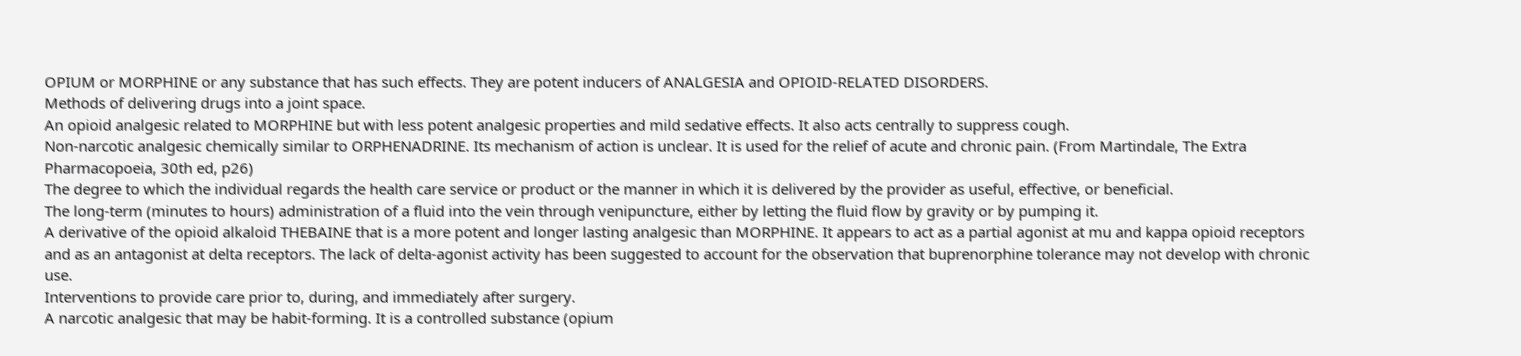OPIUM or MORPHINE or any substance that has such effects. They are potent inducers of ANALGESIA and OPIOID-RELATED DISORDERS.
Methods of delivering drugs into a joint space.
An opioid analgesic related to MORPHINE but with less potent analgesic properties and mild sedative effects. It also acts centrally to suppress cough.
Non-narcotic analgesic chemically similar to ORPHENADRINE. Its mechanism of action is unclear. It is used for the relief of acute and chronic pain. (From Martindale, The Extra Pharmacopoeia, 30th ed, p26)
The degree to which the individual regards the health care service or product or the manner in which it is delivered by the provider as useful, effective, or beneficial.
The long-term (minutes to hours) administration of a fluid into the vein through venipuncture, either by letting the fluid flow by gravity or by pumping it.
A derivative of the opioid alkaloid THEBAINE that is a more potent and longer lasting analgesic than MORPHINE. It appears to act as a partial agonist at mu and kappa opioid receptors and as an antagonist at delta receptors. The lack of delta-agonist activity has been suggested to account for the observation that buprenorphine tolerance may not develop with chronic use.
Interventions to provide care prior to, during, and immediately after surgery.
A narcotic analgesic that may be habit-forming. It is a controlled substance (opium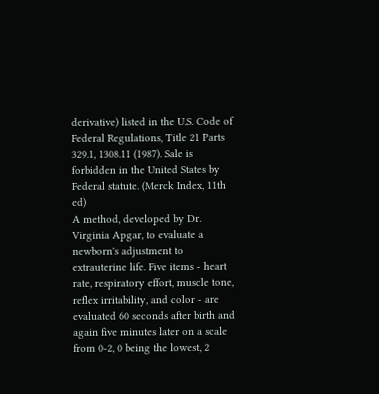derivative) listed in the U.S. Code of Federal Regulations, Title 21 Parts 329.1, 1308.11 (1987). Sale is forbidden in the United States by Federal statute. (Merck Index, 11th ed)
A method, developed by Dr. Virginia Apgar, to evaluate a newborn's adjustment to extrauterine life. Five items - heart rate, respiratory effort, muscle tone, reflex irritability, and color - are evaluated 60 seconds after birth and again five minutes later on a scale from 0-2, 0 being the lowest, 2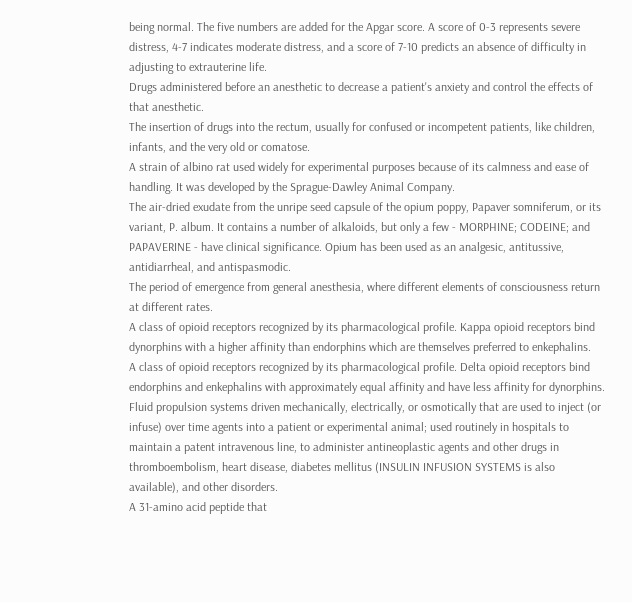being normal. The five numbers are added for the Apgar score. A score of 0-3 represents severe distress, 4-7 indicates moderate distress, and a score of 7-10 predicts an absence of difficulty in adjusting to extrauterine life.
Drugs administered before an anesthetic to decrease a patient's anxiety and control the effects of that anesthetic.
The insertion of drugs into the rectum, usually for confused or incompetent patients, like children, infants, and the very old or comatose.
A strain of albino rat used widely for experimental purposes because of its calmness and ease of handling. It was developed by the Sprague-Dawley Animal Company.
The air-dried exudate from the unripe seed capsule of the opium poppy, Papaver somniferum, or its variant, P. album. It contains a number of alkaloids, but only a few - MORPHINE; CODEINE; and PAPAVERINE - have clinical significance. Opium has been used as an analgesic, antitussive, antidiarrheal, and antispasmodic.
The period of emergence from general anesthesia, where different elements of consciousness return at different rates.
A class of opioid receptors recognized by its pharmacological profile. Kappa opioid receptors bind dynorphins with a higher affinity than endorphins which are themselves preferred to enkephalins.
A class of opioid receptors recognized by its pharmacological profile. Delta opioid receptors bind endorphins and enkephalins with approximately equal affinity and have less affinity for dynorphins.
Fluid propulsion systems driven mechanically, electrically, or osmotically that are used to inject (or infuse) over time agents into a patient or experimental animal; used routinely in hospitals to maintain a patent intravenous line, to administer antineoplastic agents and other drugs in thromboembolism, heart disease, diabetes mellitus (INSULIN INFUSION SYSTEMS is also available), and other disorders.
A 31-amino acid peptide that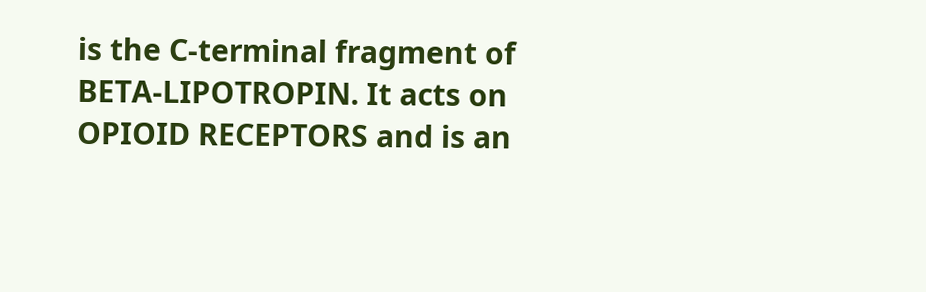is the C-terminal fragment of BETA-LIPOTROPIN. It acts on OPIOID RECEPTORS and is an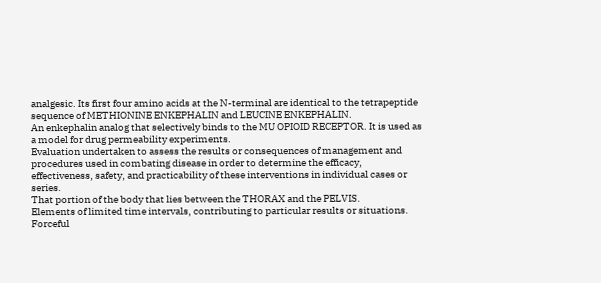analgesic. Its first four amino acids at the N-terminal are identical to the tetrapeptide sequence of METHIONINE ENKEPHALIN and LEUCINE ENKEPHALIN.
An enkephalin analog that selectively binds to the MU OPIOID RECEPTOR. It is used as a model for drug permeability experiments.
Evaluation undertaken to assess the results or consequences of management and procedures used in combating disease in order to determine the efficacy, effectiveness, safety, and practicability of these interventions in individual cases or series.
That portion of the body that lies between the THORAX and the PELVIS.
Elements of limited time intervals, contributing to particular results or situations.
Forceful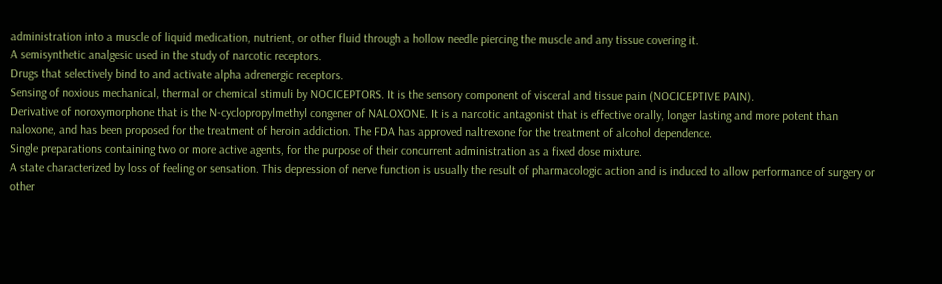administration into a muscle of liquid medication, nutrient, or other fluid through a hollow needle piercing the muscle and any tissue covering it.
A semisynthetic analgesic used in the study of narcotic receptors.
Drugs that selectively bind to and activate alpha adrenergic receptors.
Sensing of noxious mechanical, thermal or chemical stimuli by NOCICEPTORS. It is the sensory component of visceral and tissue pain (NOCICEPTIVE PAIN).
Derivative of noroxymorphone that is the N-cyclopropylmethyl congener of NALOXONE. It is a narcotic antagonist that is effective orally, longer lasting and more potent than naloxone, and has been proposed for the treatment of heroin addiction. The FDA has approved naltrexone for the treatment of alcohol dependence.
Single preparations containing two or more active agents, for the purpose of their concurrent administration as a fixed dose mixture.
A state characterized by loss of feeling or sensation. This depression of nerve function is usually the result of pharmacologic action and is induced to allow performance of surgery or other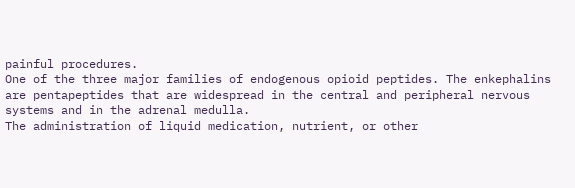painful procedures.
One of the three major families of endogenous opioid peptides. The enkephalins are pentapeptides that are widespread in the central and peripheral nervous systems and in the adrenal medulla.
The administration of liquid medication, nutrient, or other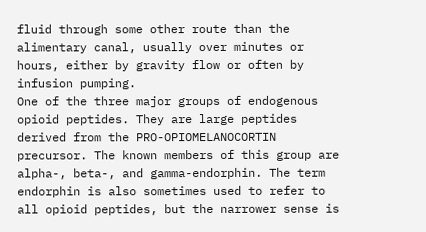fluid through some other route than the alimentary canal, usually over minutes or hours, either by gravity flow or often by infusion pumping.
One of the three major groups of endogenous opioid peptides. They are large peptides derived from the PRO-OPIOMELANOCORTIN precursor. The known members of this group are alpha-, beta-, and gamma-endorphin. The term endorphin is also sometimes used to refer to all opioid peptides, but the narrower sense is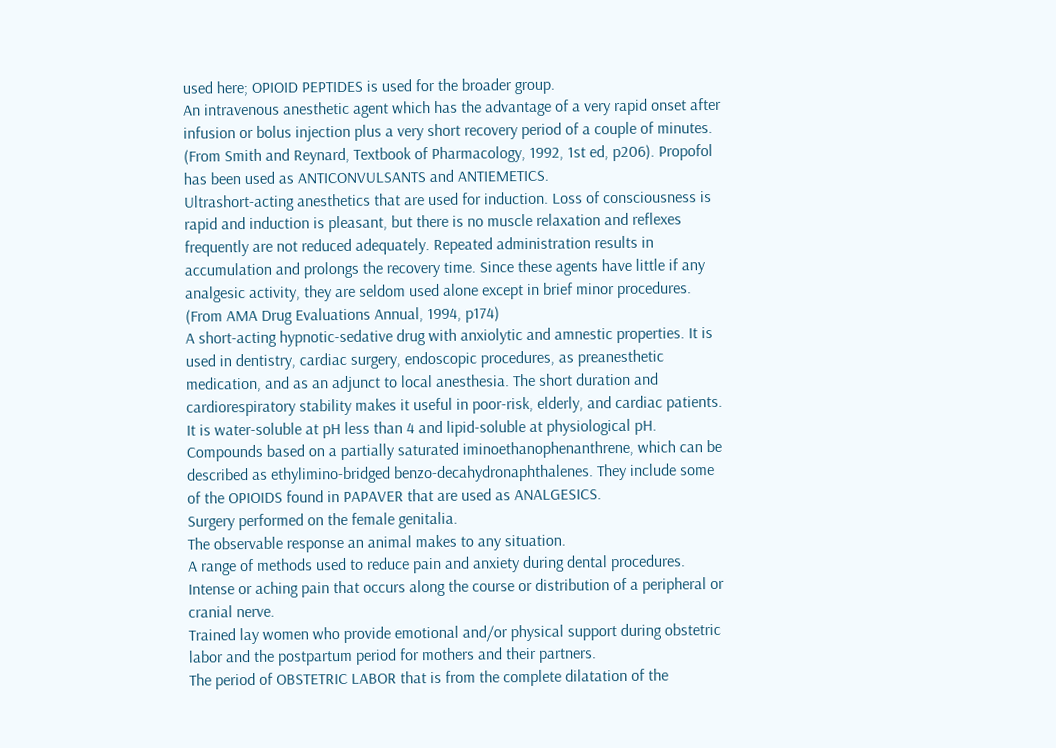used here; OPIOID PEPTIDES is used for the broader group.
An intravenous anesthetic agent which has the advantage of a very rapid onset after infusion or bolus injection plus a very short recovery period of a couple of minutes. (From Smith and Reynard, Textbook of Pharmacology, 1992, 1st ed, p206). Propofol has been used as ANTICONVULSANTS and ANTIEMETICS.
Ultrashort-acting anesthetics that are used for induction. Loss of consciousness is rapid and induction is pleasant, but there is no muscle relaxation and reflexes frequently are not reduced adequately. Repeated administration results in accumulation and prolongs the recovery time. Since these agents have little if any analgesic activity, they are seldom used alone except in brief minor procedures. (From AMA Drug Evaluations Annual, 1994, p174)
A short-acting hypnotic-sedative drug with anxiolytic and amnestic properties. It is used in dentistry, cardiac surgery, endoscopic procedures, as preanesthetic medication, and as an adjunct to local anesthesia. The short duration and cardiorespiratory stability makes it useful in poor-risk, elderly, and cardiac patients. It is water-soluble at pH less than 4 and lipid-soluble at physiological pH.
Compounds based on a partially saturated iminoethanophenanthrene, which can be described as ethylimino-bridged benzo-decahydronaphthalenes. They include some of the OPIOIDS found in PAPAVER that are used as ANALGESICS.
Surgery performed on the female genitalia.
The observable response an animal makes to any situation.
A range of methods used to reduce pain and anxiety during dental procedures.
Intense or aching pain that occurs along the course or distribution of a peripheral or cranial nerve.
Trained lay women who provide emotional and/or physical support during obstetric labor and the postpartum period for mothers and their partners.
The period of OBSTETRIC LABOR that is from the complete dilatation of the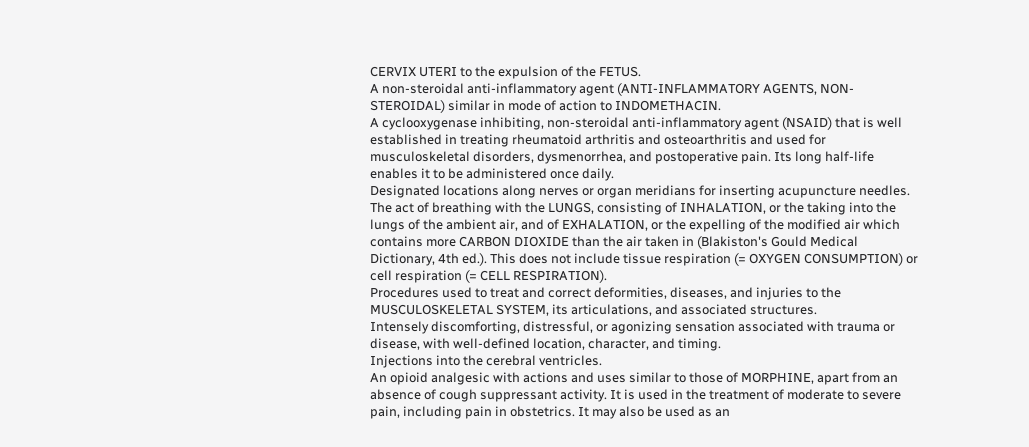CERVIX UTERI to the expulsion of the FETUS.
A non-steroidal anti-inflammatory agent (ANTI-INFLAMMATORY AGENTS, NON-STEROIDAL) similar in mode of action to INDOMETHACIN.
A cyclooxygenase inhibiting, non-steroidal anti-inflammatory agent (NSAID) that is well established in treating rheumatoid arthritis and osteoarthritis and used for musculoskeletal disorders, dysmenorrhea, and postoperative pain. Its long half-life enables it to be administered once daily.
Designated locations along nerves or organ meridians for inserting acupuncture needles.
The act of breathing with the LUNGS, consisting of INHALATION, or the taking into the lungs of the ambient air, and of EXHALATION, or the expelling of the modified air which contains more CARBON DIOXIDE than the air taken in (Blakiston's Gould Medical Dictionary, 4th ed.). This does not include tissue respiration (= OXYGEN CONSUMPTION) or cell respiration (= CELL RESPIRATION).
Procedures used to treat and correct deformities, diseases, and injuries to the MUSCULOSKELETAL SYSTEM, its articulations, and associated structures.
Intensely discomforting, distressful, or agonizing sensation associated with trauma or disease, with well-defined location, character, and timing.
Injections into the cerebral ventricles.
An opioid analgesic with actions and uses similar to those of MORPHINE, apart from an absence of cough suppressant activity. It is used in the treatment of moderate to severe pain, including pain in obstetrics. It may also be used as an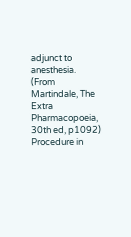adjunct to anesthesia. (From Martindale, The Extra Pharmacopoeia, 30th ed, p1092)
Procedure in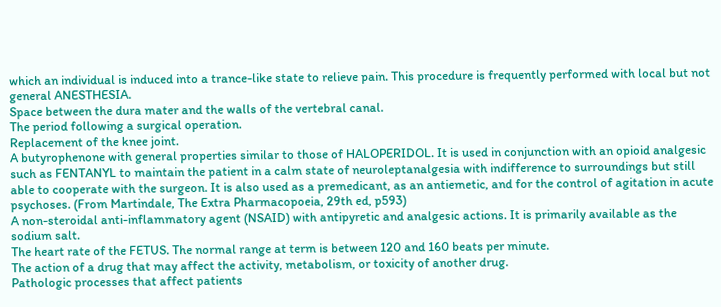which an individual is induced into a trance-like state to relieve pain. This procedure is frequently performed with local but not general ANESTHESIA.
Space between the dura mater and the walls of the vertebral canal.
The period following a surgical operation.
Replacement of the knee joint.
A butyrophenone with general properties similar to those of HALOPERIDOL. It is used in conjunction with an opioid analgesic such as FENTANYL to maintain the patient in a calm state of neuroleptanalgesia with indifference to surroundings but still able to cooperate with the surgeon. It is also used as a premedicant, as an antiemetic, and for the control of agitation in acute psychoses. (From Martindale, The Extra Pharmacopoeia, 29th ed, p593)
A non-steroidal anti-inflammatory agent (NSAID) with antipyretic and analgesic actions. It is primarily available as the sodium salt.
The heart rate of the FETUS. The normal range at term is between 120 and 160 beats per minute.
The action of a drug that may affect the activity, metabolism, or toxicity of another drug.
Pathologic processes that affect patients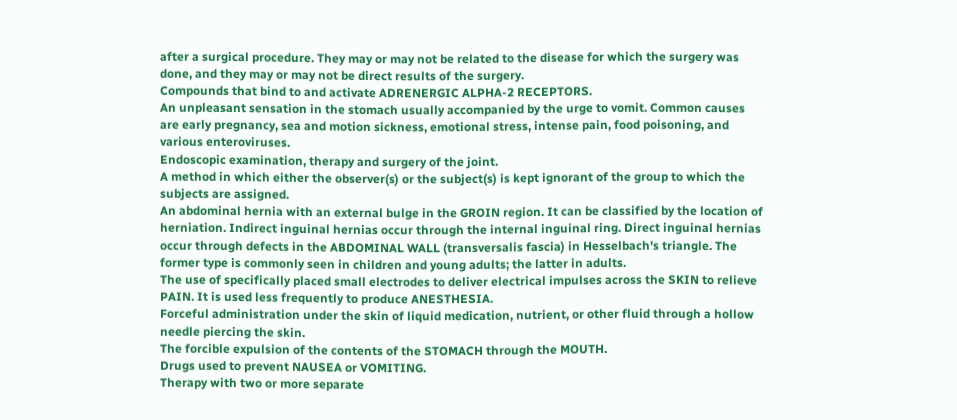after a surgical procedure. They may or may not be related to the disease for which the surgery was done, and they may or may not be direct results of the surgery.
Compounds that bind to and activate ADRENERGIC ALPHA-2 RECEPTORS.
An unpleasant sensation in the stomach usually accompanied by the urge to vomit. Common causes are early pregnancy, sea and motion sickness, emotional stress, intense pain, food poisoning, and various enteroviruses.
Endoscopic examination, therapy and surgery of the joint.
A method in which either the observer(s) or the subject(s) is kept ignorant of the group to which the subjects are assigned.
An abdominal hernia with an external bulge in the GROIN region. It can be classified by the location of herniation. Indirect inguinal hernias occur through the internal inguinal ring. Direct inguinal hernias occur through defects in the ABDOMINAL WALL (transversalis fascia) in Hesselbach's triangle. The former type is commonly seen in children and young adults; the latter in adults.
The use of specifically placed small electrodes to deliver electrical impulses across the SKIN to relieve PAIN. It is used less frequently to produce ANESTHESIA.
Forceful administration under the skin of liquid medication, nutrient, or other fluid through a hollow needle piercing the skin.
The forcible expulsion of the contents of the STOMACH through the MOUTH.
Drugs used to prevent NAUSEA or VOMITING.
Therapy with two or more separate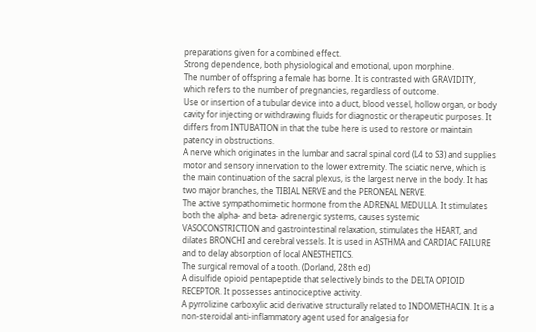preparations given for a combined effect.
Strong dependence, both physiological and emotional, upon morphine.
The number of offspring a female has borne. It is contrasted with GRAVIDITY, which refers to the number of pregnancies, regardless of outcome.
Use or insertion of a tubular device into a duct, blood vessel, hollow organ, or body cavity for injecting or withdrawing fluids for diagnostic or therapeutic purposes. It differs from INTUBATION in that the tube here is used to restore or maintain patency in obstructions.
A nerve which originates in the lumbar and sacral spinal cord (L4 to S3) and supplies motor and sensory innervation to the lower extremity. The sciatic nerve, which is the main continuation of the sacral plexus, is the largest nerve in the body. It has two major branches, the TIBIAL NERVE and the PERONEAL NERVE.
The active sympathomimetic hormone from the ADRENAL MEDULLA. It stimulates both the alpha- and beta- adrenergic systems, causes systemic VASOCONSTRICTION and gastrointestinal relaxation, stimulates the HEART, and dilates BRONCHI and cerebral vessels. It is used in ASTHMA and CARDIAC FAILURE and to delay absorption of local ANESTHETICS.
The surgical removal of a tooth. (Dorland, 28th ed)
A disulfide opioid pentapeptide that selectively binds to the DELTA OPIOID RECEPTOR. It possesses antinociceptive activity.
A pyrrolizine carboxylic acid derivative structurally related to INDOMETHACIN. It is a non-steroidal anti-inflammatory agent used for analgesia for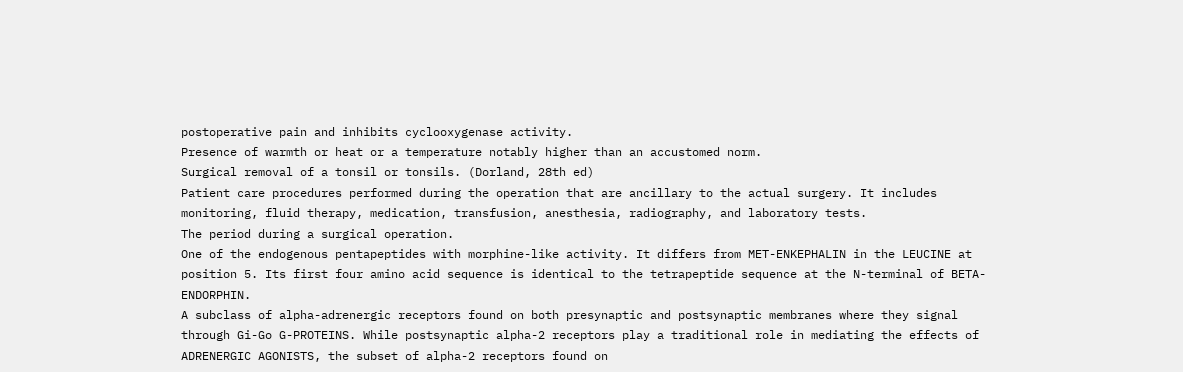postoperative pain and inhibits cyclooxygenase activity.
Presence of warmth or heat or a temperature notably higher than an accustomed norm.
Surgical removal of a tonsil or tonsils. (Dorland, 28th ed)
Patient care procedures performed during the operation that are ancillary to the actual surgery. It includes monitoring, fluid therapy, medication, transfusion, anesthesia, radiography, and laboratory tests.
The period during a surgical operation.
One of the endogenous pentapeptides with morphine-like activity. It differs from MET-ENKEPHALIN in the LEUCINE at position 5. Its first four amino acid sequence is identical to the tetrapeptide sequence at the N-terminal of BETA-ENDORPHIN.
A subclass of alpha-adrenergic receptors found on both presynaptic and postsynaptic membranes where they signal through Gi-Go G-PROTEINS. While postsynaptic alpha-2 receptors play a traditional role in mediating the effects of ADRENERGIC AGONISTS, the subset of alpha-2 receptors found on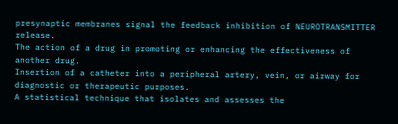presynaptic membranes signal the feedback inhibition of NEUROTRANSMITTER release.
The action of a drug in promoting or enhancing the effectiveness of another drug.
Insertion of a catheter into a peripheral artery, vein, or airway for diagnostic or therapeutic purposes.
A statistical technique that isolates and assesses the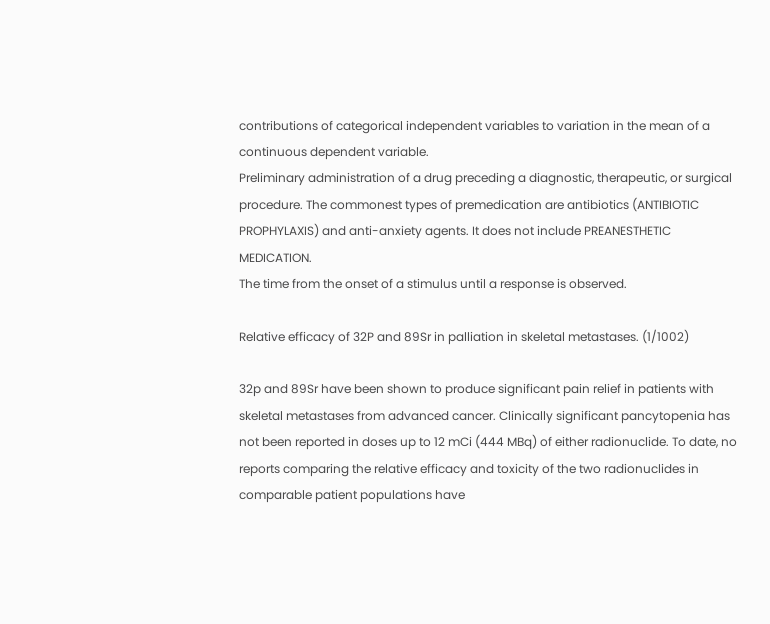contributions of categorical independent variables to variation in the mean of a continuous dependent variable.
Preliminary administration of a drug preceding a diagnostic, therapeutic, or surgical procedure. The commonest types of premedication are antibiotics (ANTIBIOTIC PROPHYLAXIS) and anti-anxiety agents. It does not include PREANESTHETIC MEDICATION.
The time from the onset of a stimulus until a response is observed.

Relative efficacy of 32P and 89Sr in palliation in skeletal metastases. (1/1002)

32p and 89Sr have been shown to produce significant pain relief in patients with skeletal metastases from advanced cancer. Clinically significant pancytopenia has not been reported in doses up to 12 mCi (444 MBq) of either radionuclide. To date, no reports comparing the relative efficacy and toxicity of the two radionuclides in comparable patient populations have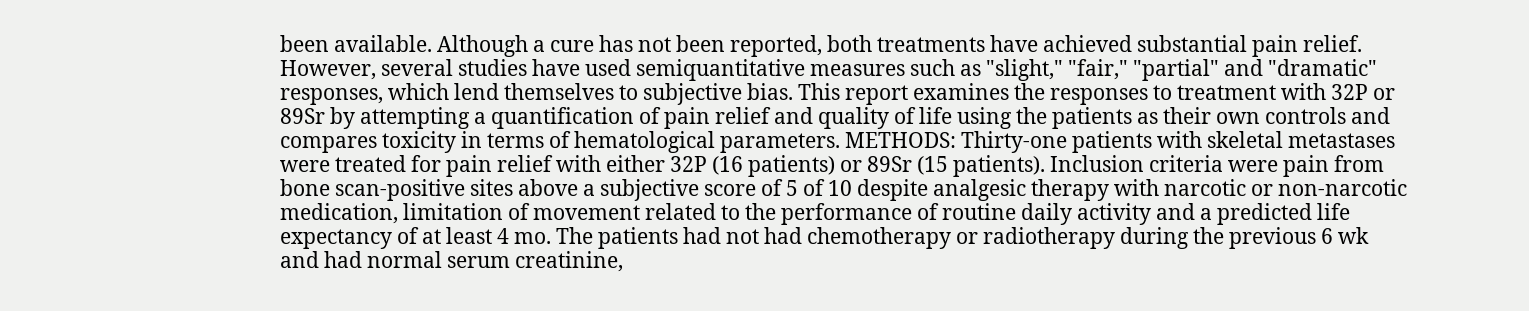been available. Although a cure has not been reported, both treatments have achieved substantial pain relief. However, several studies have used semiquantitative measures such as "slight," "fair," "partial" and "dramatic" responses, which lend themselves to subjective bias. This report examines the responses to treatment with 32P or 89Sr by attempting a quantification of pain relief and quality of life using the patients as their own controls and compares toxicity in terms of hematological parameters. METHODS: Thirty-one patients with skeletal metastases were treated for pain relief with either 32P (16 patients) or 89Sr (15 patients). Inclusion criteria were pain from bone scan-positive sites above a subjective score of 5 of 10 despite analgesic therapy with narcotic or non-narcotic medication, limitation of movement related to the performance of routine daily activity and a predicted life expectancy of at least 4 mo. The patients had not had chemotherapy or radiotherapy during the previous 6 wk and had normal serum creatinine,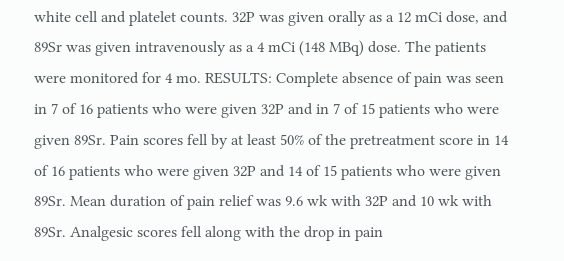white cell and platelet counts. 32P was given orally as a 12 mCi dose, and 89Sr was given intravenously as a 4 mCi (148 MBq) dose. The patients were monitored for 4 mo. RESULTS: Complete absence of pain was seen in 7 of 16 patients who were given 32P and in 7 of 15 patients who were given 89Sr. Pain scores fell by at least 50% of the pretreatment score in 14 of 16 patients who were given 32P and 14 of 15 patients who were given 89Sr. Mean duration of pain relief was 9.6 wk with 32P and 10 wk with 89Sr. Analgesic scores fell along with the drop in pain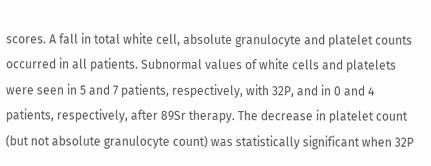scores. A fall in total white cell, absolute granulocyte and platelet counts occurred in all patients. Subnormal values of white cells and platelets were seen in 5 and 7 patients, respectively, with 32P, and in 0 and 4 patients, respectively, after 89Sr therapy. The decrease in platelet count (but not absolute granulocyte count) was statistically significant when 32P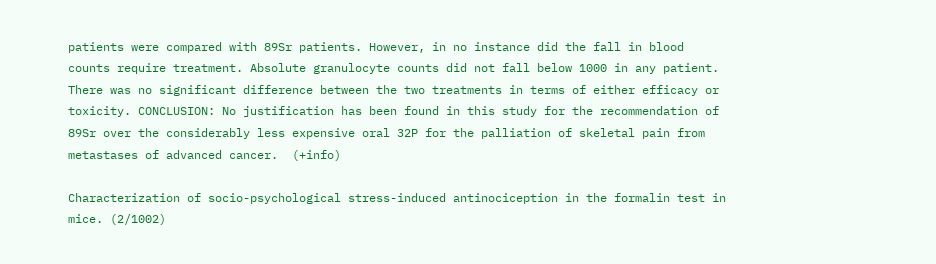patients were compared with 89Sr patients. However, in no instance did the fall in blood counts require treatment. Absolute granulocyte counts did not fall below 1000 in any patient. There was no significant difference between the two treatments in terms of either efficacy or toxicity. CONCLUSION: No justification has been found in this study for the recommendation of 89Sr over the considerably less expensive oral 32P for the palliation of skeletal pain from metastases of advanced cancer.  (+info)

Characterization of socio-psychological stress-induced antinociception in the formalin test in mice. (2/1002)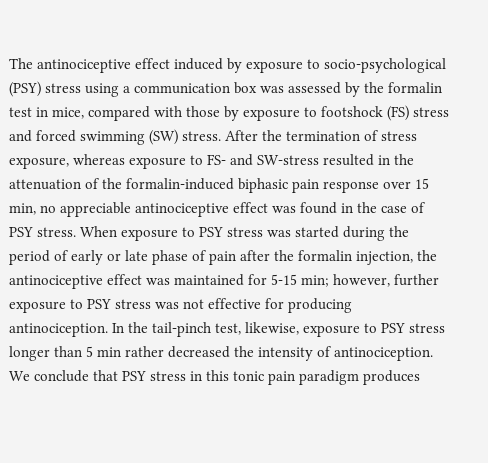The antinociceptive effect induced by exposure to socio-psychological (PSY) stress using a communication box was assessed by the formalin test in mice, compared with those by exposure to footshock (FS) stress and forced swimming (SW) stress. After the termination of stress exposure, whereas exposure to FS- and SW-stress resulted in the attenuation of the formalin-induced biphasic pain response over 15 min, no appreciable antinociceptive effect was found in the case of PSY stress. When exposure to PSY stress was started during the period of early or late phase of pain after the formalin injection, the antinociceptive effect was maintained for 5-15 min; however, further exposure to PSY stress was not effective for producing antinociception. In the tail-pinch test, likewise, exposure to PSY stress longer than 5 min rather decreased the intensity of antinociception. We conclude that PSY stress in this tonic pain paradigm produces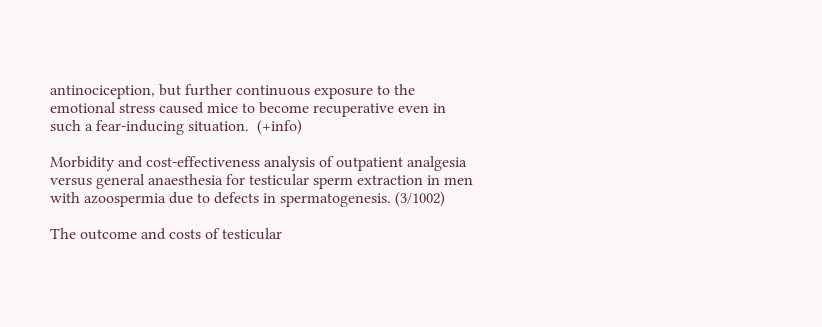antinociception, but further continuous exposure to the emotional stress caused mice to become recuperative even in such a fear-inducing situation.  (+info)

Morbidity and cost-effectiveness analysis of outpatient analgesia versus general anaesthesia for testicular sperm extraction in men with azoospermia due to defects in spermatogenesis. (3/1002)

The outcome and costs of testicular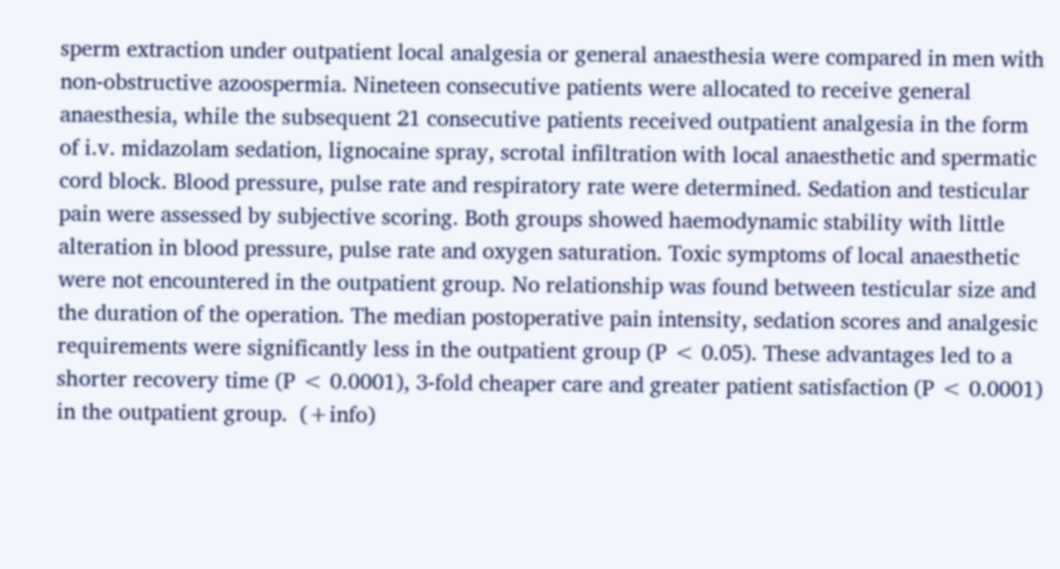sperm extraction under outpatient local analgesia or general anaesthesia were compared in men with non-obstructive azoospermia. Nineteen consecutive patients were allocated to receive general anaesthesia, while the subsequent 21 consecutive patients received outpatient analgesia in the form of i.v. midazolam sedation, lignocaine spray, scrotal infiltration with local anaesthetic and spermatic cord block. Blood pressure, pulse rate and respiratory rate were determined. Sedation and testicular pain were assessed by subjective scoring. Both groups showed haemodynamic stability with little alteration in blood pressure, pulse rate and oxygen saturation. Toxic symptoms of local anaesthetic were not encountered in the outpatient group. No relationship was found between testicular size and the duration of the operation. The median postoperative pain intensity, sedation scores and analgesic requirements were significantly less in the outpatient group (P < 0.05). These advantages led to a shorter recovery time (P < 0.0001), 3-fold cheaper care and greater patient satisfaction (P < 0.0001) in the outpatient group.  (+info)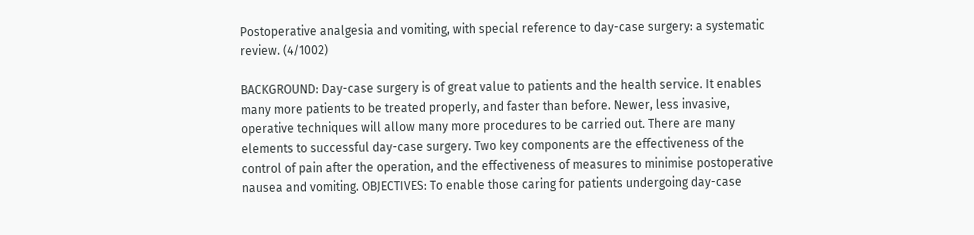Postoperative analgesia and vomiting, with special reference to day-case surgery: a systematic review. (4/1002)

BACKGROUND: Day-case surgery is of great value to patients and the health service. It enables many more patients to be treated properly, and faster than before. Newer, less invasive, operative techniques will allow many more procedures to be carried out. There are many elements to successful day-case surgery. Two key components are the effectiveness of the control of pain after the operation, and the effectiveness of measures to minimise postoperative nausea and vomiting. OBJECTIVES: To enable those caring for patients undergoing day-case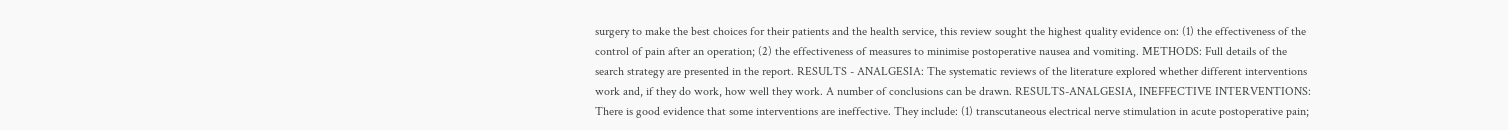surgery to make the best choices for their patients and the health service, this review sought the highest quality evidence on: (1) the effectiveness of the control of pain after an operation; (2) the effectiveness of measures to minimise postoperative nausea and vomiting. METHODS: Full details of the search strategy are presented in the report. RESULTS - ANALGESIA: The systematic reviews of the literature explored whether different interventions work and, if they do work, how well they work. A number of conclusions can be drawn. RESULTS-ANALGESIA, INEFFECTIVE INTERVENTIONS: There is good evidence that some interventions are ineffective. They include: (1) transcutaneous electrical nerve stimulation in acute postoperative pain;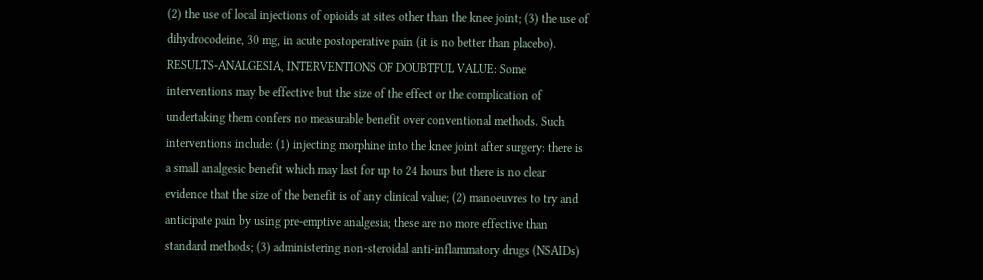(2) the use of local injections of opioids at sites other than the knee joint; (3) the use of dihydrocodeine, 30 mg, in acute postoperative pain (it is no better than placebo). RESULTS-ANALGESIA, INTERVENTIONS OF DOUBTFUL VALUE: Some interventions may be effective but the size of the effect or the complication of undertaking them confers no measurable benefit over conventional methods. Such interventions include: (1) injecting morphine into the knee joint after surgery: there is a small analgesic benefit which may last for up to 24 hours but there is no clear evidence that the size of the benefit is of any clinical value; (2) manoeuvres to try and anticipate pain by using pre-emptive analgesia; these are no more effective than standard methods; (3) administering non-steroidal anti-inflammatory drugs (NSAIDs)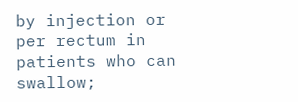by injection or per rectum in patients who can swallow;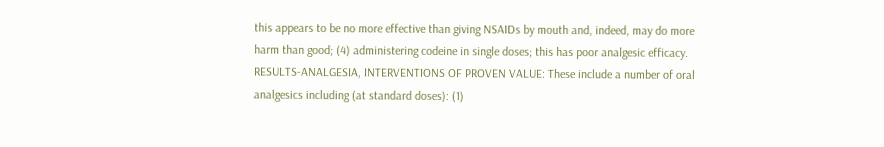this appears to be no more effective than giving NSAIDs by mouth and, indeed, may do more harm than good; (4) administering codeine in single doses; this has poor analgesic efficacy. RESULTS-ANALGESIA, INTERVENTIONS OF PROVEN VALUE: These include a number of oral analgesics including (at standard doses): (1)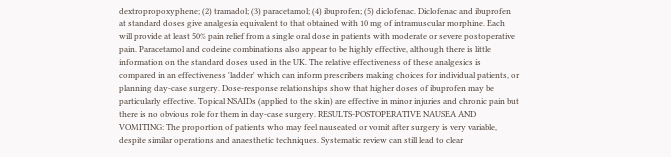dextropropoxyphene; (2) tramadol; (3) paracetamol; (4) ibuprofen; (5) diclofenac. Diclofenac and ibuprofen at standard doses give analgesia equivalent to that obtained with 10 mg of intramuscular morphine. Each will provide at least 50% pain relief from a single oral dose in patients with moderate or severe postoperative pain. Paracetamol and codeine combinations also appear to be highly effective, although there is little information on the standard doses used in the UK. The relative effectiveness of these analgesics is compared in an effectiveness 'ladder' which can inform prescribers making choices for individual patients, or planning day-case surgery. Dose-response relationships show that higher doses of ibuprofen may be particularly effective. Topical NSAIDs (applied to the skin) are effective in minor injuries and chronic pain but there is no obvious role for them in day-case surgery. RESULTS-POSTOPERATIVE NAUSEA AND VOMITING: The proportion of patients who may feel nauseated or vomit after surgery is very variable, despite similar operations and anaesthetic techniques. Systematic review can still lead to clear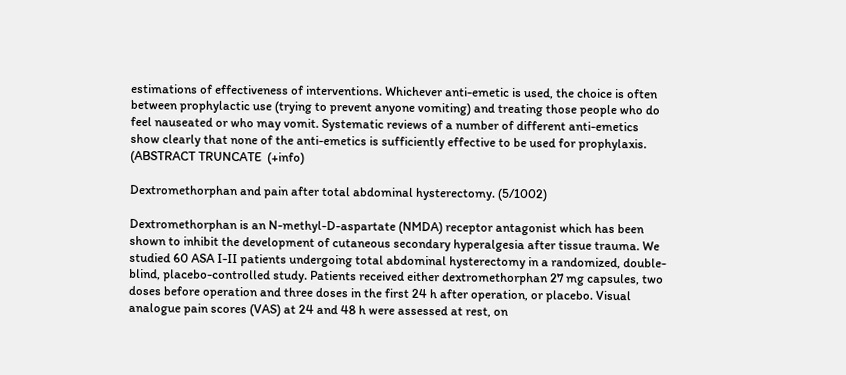estimations of effectiveness of interventions. Whichever anti-emetic is used, the choice is often between prophylactic use (trying to prevent anyone vomiting) and treating those people who do feel nauseated or who may vomit. Systematic reviews of a number of different anti-emetics show clearly that none of the anti-emetics is sufficiently effective to be used for prophylaxis. (ABSTRACT TRUNCATE  (+info)

Dextromethorphan and pain after total abdominal hysterectomy. (5/1002)

Dextromethorphan is an N-methyl-D-aspartate (NMDA) receptor antagonist which has been shown to inhibit the development of cutaneous secondary hyperalgesia after tissue trauma. We studied 60 ASA I-II patients undergoing total abdominal hysterectomy in a randomized, double-blind, placebo-controlled study. Patients received either dextromethorphan 27 mg capsules, two doses before operation and three doses in the first 24 h after operation, or placebo. Visual analogue pain scores (VAS) at 24 and 48 h were assessed at rest, on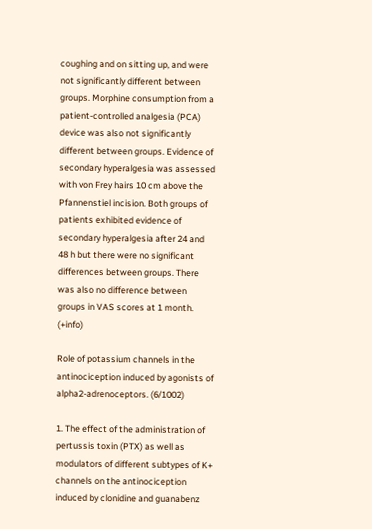coughing and on sitting up, and were not significantly different between groups. Morphine consumption from a patient-controlled analgesia (PCA) device was also not significantly different between groups. Evidence of secondary hyperalgesia was assessed with von Frey hairs 10 cm above the Pfannenstiel incision. Both groups of patients exhibited evidence of secondary hyperalgesia after 24 and 48 h but there were no significant differences between groups. There was also no difference between groups in VAS scores at 1 month.  (+info)

Role of potassium channels in the antinociception induced by agonists of alpha2-adrenoceptors. (6/1002)

1. The effect of the administration of pertussis toxin (PTX) as well as modulators of different subtypes of K+ channels on the antinociception induced by clonidine and guanabenz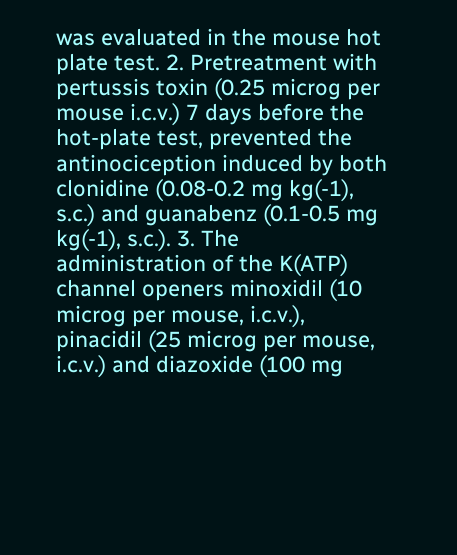was evaluated in the mouse hot plate test. 2. Pretreatment with pertussis toxin (0.25 microg per mouse i.c.v.) 7 days before the hot-plate test, prevented the antinociception induced by both clonidine (0.08-0.2 mg kg(-1), s.c.) and guanabenz (0.1-0.5 mg kg(-1), s.c.). 3. The administration of the K(ATP) channel openers minoxidil (10 microg per mouse, i.c.v.), pinacidil (25 microg per mouse, i.c.v.) and diazoxide (100 mg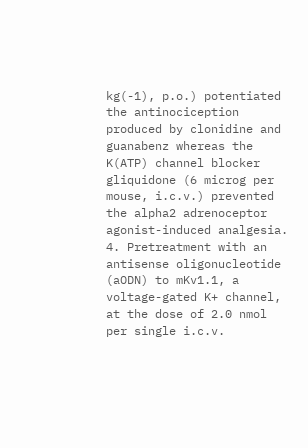kg(-1), p.o.) potentiated the antinociception produced by clonidine and guanabenz whereas the K(ATP) channel blocker gliquidone (6 microg per mouse, i.c.v.) prevented the alpha2 adrenoceptor agonist-induced analgesia. 4. Pretreatment with an antisense oligonucleotide (aODN) to mKv1.1, a voltage-gated K+ channel, at the dose of 2.0 nmol per single i.c.v.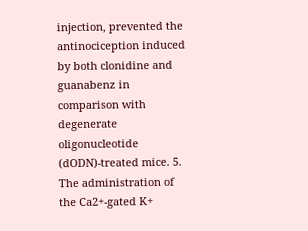injection, prevented the antinociception induced by both clonidine and guanabenz in comparison with degenerate oligonucleotide (dODN)-treated mice. 5. The administration of the Ca2+-gated K+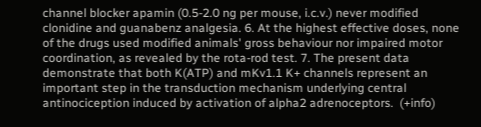channel blocker apamin (0.5-2.0 ng per mouse, i.c.v.) never modified clonidine and guanabenz analgesia. 6. At the highest effective doses, none of the drugs used modified animals' gross behaviour nor impaired motor coordination, as revealed by the rota-rod test. 7. The present data demonstrate that both K(ATP) and mKv1.1 K+ channels represent an important step in the transduction mechanism underlying central antinociception induced by activation of alpha2 adrenoceptors.  (+info)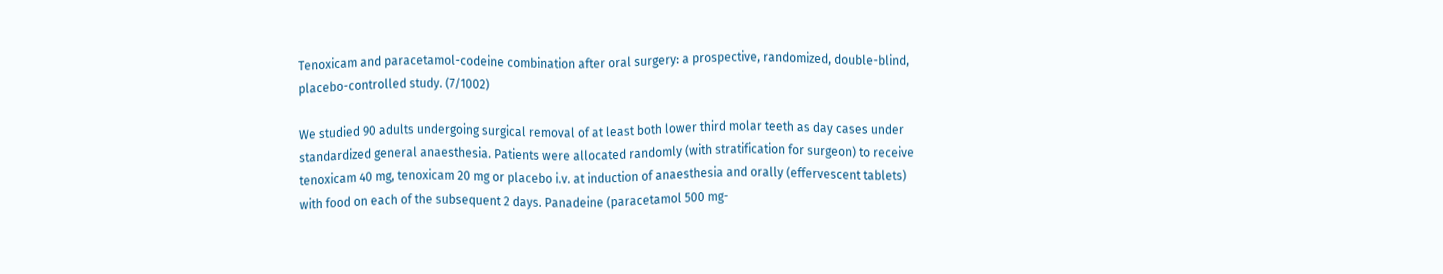Tenoxicam and paracetamol-codeine combination after oral surgery: a prospective, randomized, double-blind, placebo-controlled study. (7/1002)

We studied 90 adults undergoing surgical removal of at least both lower third molar teeth as day cases under standardized general anaesthesia. Patients were allocated randomly (with stratification for surgeon) to receive tenoxicam 40 mg, tenoxicam 20 mg or placebo i.v. at induction of anaesthesia and orally (effervescent tablets) with food on each of the subsequent 2 days. Panadeine (paracetamol 500 mg-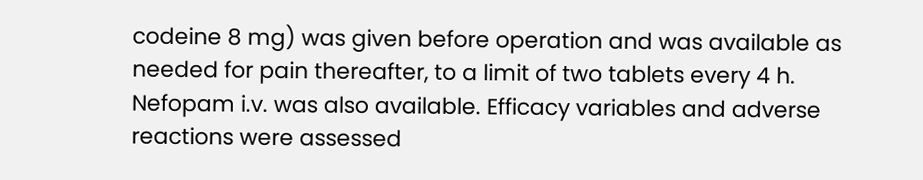codeine 8 mg) was given before operation and was available as needed for pain thereafter, to a limit of two tablets every 4 h. Nefopam i.v. was also available. Efficacy variables and adverse reactions were assessed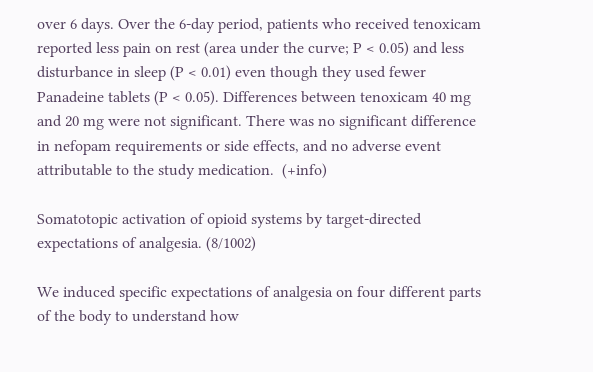over 6 days. Over the 6-day period, patients who received tenoxicam reported less pain on rest (area under the curve; P < 0.05) and less disturbance in sleep (P < 0.01) even though they used fewer Panadeine tablets (P < 0.05). Differences between tenoxicam 40 mg and 20 mg were not significant. There was no significant difference in nefopam requirements or side effects, and no adverse event attributable to the study medication.  (+info)

Somatotopic activation of opioid systems by target-directed expectations of analgesia. (8/1002)

We induced specific expectations of analgesia on four different parts of the body to understand how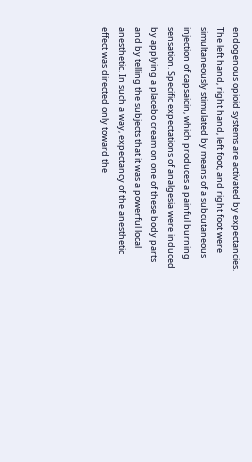endogenous opioid systems are activated by expectancies. The left hand, right hand, left foot, and right foot were simultaneously stimulated by means of a subcutaneous injection of capsaicin, which produces a painful burning sensation. Specific expectations of analgesia were induced by applying a placebo cream on one of these body parts and by telling the subjects that it was a powerful local anesthetic. In such a way, expectancy of the anesthetic effect was directed only toward the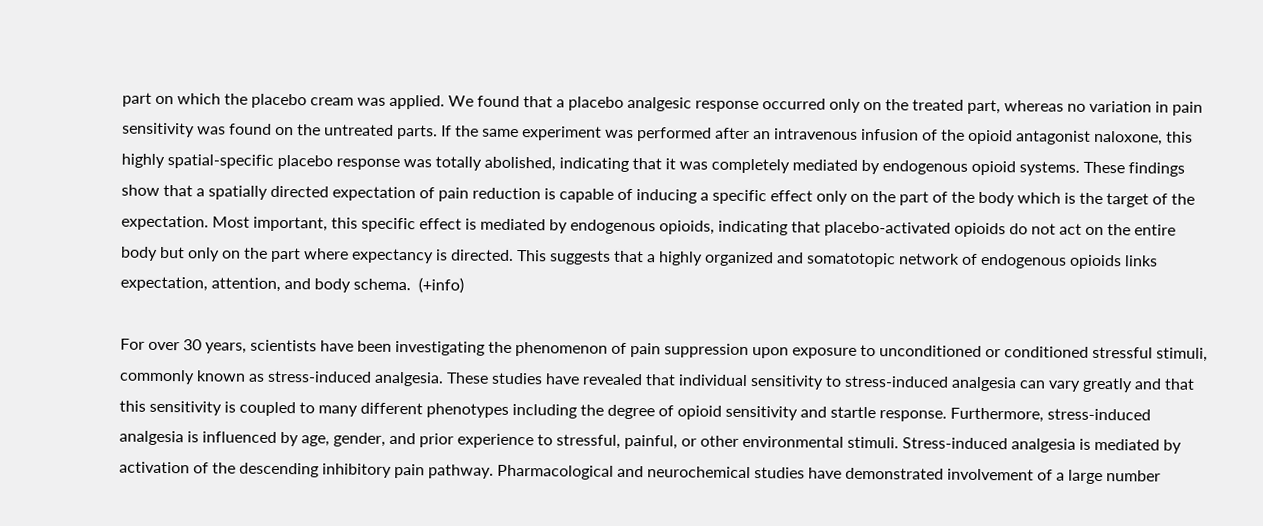part on which the placebo cream was applied. We found that a placebo analgesic response occurred only on the treated part, whereas no variation in pain sensitivity was found on the untreated parts. If the same experiment was performed after an intravenous infusion of the opioid antagonist naloxone, this highly spatial-specific placebo response was totally abolished, indicating that it was completely mediated by endogenous opioid systems. These findings show that a spatially directed expectation of pain reduction is capable of inducing a specific effect only on the part of the body which is the target of the expectation. Most important, this specific effect is mediated by endogenous opioids, indicating that placebo-activated opioids do not act on the entire body but only on the part where expectancy is directed. This suggests that a highly organized and somatotopic network of endogenous opioids links expectation, attention, and body schema.  (+info)

For over 30 years, scientists have been investigating the phenomenon of pain suppression upon exposure to unconditioned or conditioned stressful stimuli, commonly known as stress-induced analgesia. These studies have revealed that individual sensitivity to stress-induced analgesia can vary greatly and that this sensitivity is coupled to many different phenotypes including the degree of opioid sensitivity and startle response. Furthermore, stress-induced analgesia is influenced by age, gender, and prior experience to stressful, painful, or other environmental stimuli. Stress-induced analgesia is mediated by activation of the descending inhibitory pain pathway. Pharmacological and neurochemical studies have demonstrated involvement of a large number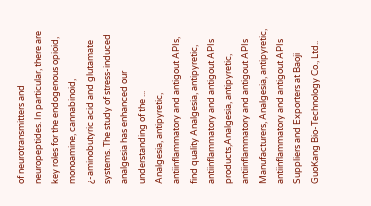of neurotransmitters and neuropeptides. In particular, there are key roles for the endogenous opioid, monoamine, cannabinoid, ¿-aminobutyric acid and glutamate systems. The study of stress-induced analgesia has enhanced our understanding of the ...
Analgesia, antipyretic, antiinflammatory and antigout APIs, find quality Analgesia, antipyretic, antiinflammatory and antigout APIs products,Analgesia, antipyretic, antiinflammatory and antigout APIs Manufacturers, Analgesia, antipyretic, antiinflammatory and antigout APIs Suppliers and Exporters at Baoji GuoKang Bio-Technology Co., Ltd..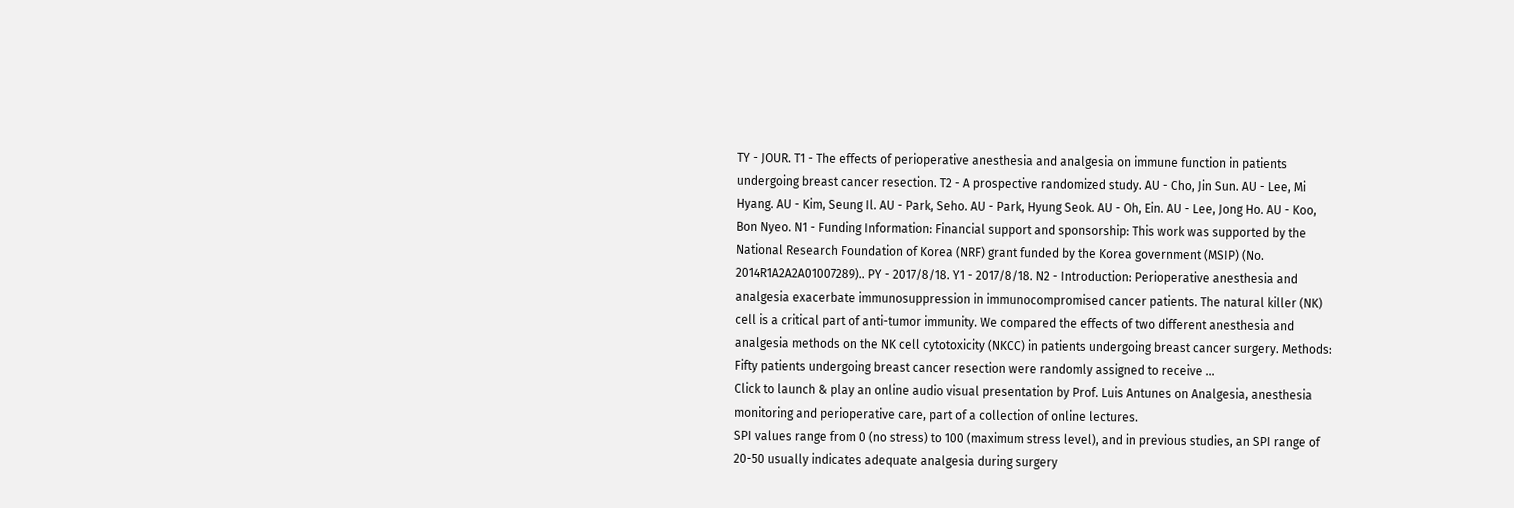TY - JOUR. T1 - The effects of perioperative anesthesia and analgesia on immune function in patients undergoing breast cancer resection. T2 - A prospective randomized study. AU - Cho, Jin Sun. AU - Lee, Mi Hyang. AU - Kim, Seung Il. AU - Park, Seho. AU - Park, Hyung Seok. AU - Oh, Ein. AU - Lee, Jong Ho. AU - Koo, Bon Nyeo. N1 - Funding Information: Financial support and sponsorship: This work was supported by the National Research Foundation of Korea (NRF) grant funded by the Korea government (MSIP) (No. 2014R1A2A2A01007289).. PY - 2017/8/18. Y1 - 2017/8/18. N2 - Introduction: Perioperative anesthesia and analgesia exacerbate immunosuppression in immunocompromised cancer patients. The natural killer (NK) cell is a critical part of anti-tumor immunity. We compared the effects of two different anesthesia and analgesia methods on the NK cell cytotoxicity (NKCC) in patients undergoing breast cancer surgery. Methods: Fifty patients undergoing breast cancer resection were randomly assigned to receive ...
Click to launch & play an online audio visual presentation by Prof. Luis Antunes on Analgesia, anesthesia monitoring and perioperative care, part of a collection of online lectures.
SPI values range from 0 (no stress) to 100 (maximum stress level), and in previous studies, an SPI range of 20-50 usually indicates adequate analgesia during surgery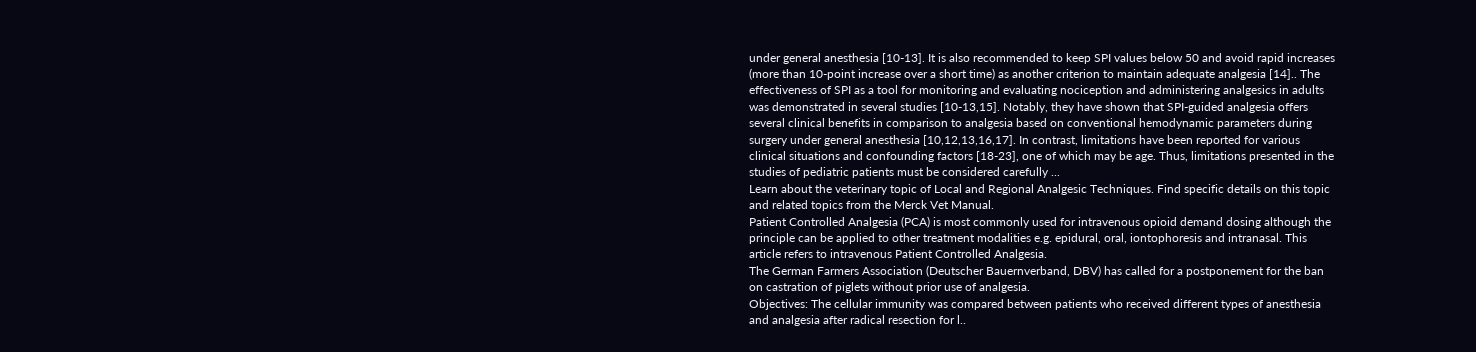under general anesthesia [10-13]. It is also recommended to keep SPI values below 50 and avoid rapid increases (more than 10-point increase over a short time) as another criterion to maintain adequate analgesia [14].. The effectiveness of SPI as a tool for monitoring and evaluating nociception and administering analgesics in adults was demonstrated in several studies [10-13,15]. Notably, they have shown that SPI-guided analgesia offers several clinical benefits in comparison to analgesia based on conventional hemodynamic parameters during surgery under general anesthesia [10,12,13,16,17]. In contrast, limitations have been reported for various clinical situations and confounding factors [18-23], one of which may be age. Thus, limitations presented in the studies of pediatric patients must be considered carefully ...
Learn about the veterinary topic of Local and Regional Analgesic Techniques. Find specific details on this topic and related topics from the Merck Vet Manual.
Patient Controlled Analgesia (PCA) is most commonly used for intravenous opioid demand dosing although the principle can be applied to other treatment modalities e.g. epidural, oral, iontophoresis and intranasal. This article refers to intravenous Patient Controlled Analgesia.
The German Farmers Association (Deutscher Bauernverband, DBV) has called for a postponement for the ban on castration of piglets without prior use of analgesia.
Objectives: The cellular immunity was compared between patients who received different types of anesthesia and analgesia after radical resection for l..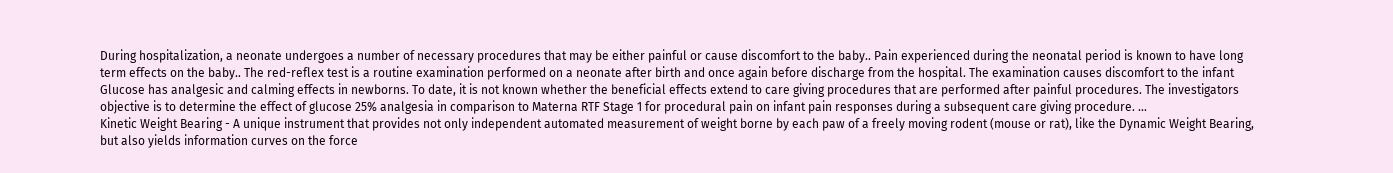During hospitalization, a neonate undergoes a number of necessary procedures that may be either painful or cause discomfort to the baby.. Pain experienced during the neonatal period is known to have long term effects on the baby.. The red-reflex test is a routine examination performed on a neonate after birth and once again before discharge from the hospital. The examination causes discomfort to the infant Glucose has analgesic and calming effects in newborns. To date, it is not known whether the beneficial effects extend to care giving procedures that are performed after painful procedures. The investigators objective is to determine the effect of glucose 25% analgesia in comparison to Materna RTF Stage 1 for procedural pain on infant pain responses during a subsequent care giving procedure. ...
Kinetic Weight Bearing - A unique instrument that provides not only independent automated measurement of weight borne by each paw of a freely moving rodent (mouse or rat), like the Dynamic Weight Bearing, but also yields information curves on the force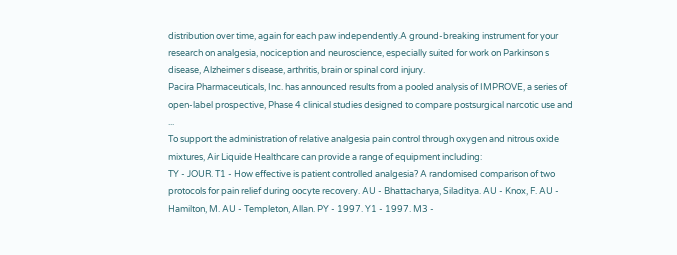distribution over time, again for each paw independently.A ground-breaking instrument for your research on analgesia, nociception and neuroscience, especially suited for work on Parkinson s disease, Alzheimer s disease, arthritis, brain or spinal cord injury.
Pacira Pharmaceuticals, Inc. has announced results from a pooled analysis of IMPROVE, a series of open-label prospective, Phase 4 clinical studies designed to compare postsurgical narcotic use and ...
To support the administration of relative analgesia pain control through oxygen and nitrous oxide mixtures, Air Liquide Healthcare can provide a range of equipment including:
TY - JOUR. T1 - How effective is patient controlled analgesia? A randomised comparison of two protocols for pain relief during oocyte recovery. AU - Bhattacharya, Siladitya. AU - Knox, F. AU - Hamilton, M. AU - Templeton, Allan. PY - 1997. Y1 - 1997. M3 -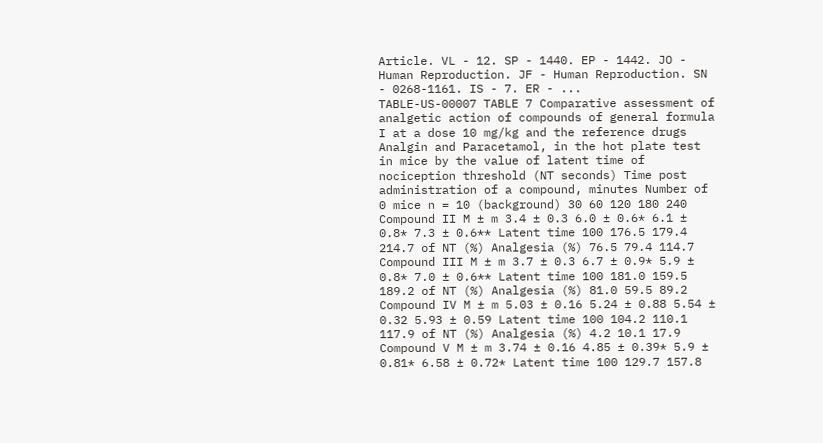Article. VL - 12. SP - 1440. EP - 1442. JO - Human Reproduction. JF - Human Reproduction. SN - 0268-1161. IS - 7. ER - ...
TABLE-US-00007 TABLE 7 Comparative assessment of analgetic action of compounds of general formula I at a dose 10 mg/kg and the reference drugs Analgin and Paracetamol, in the hot plate test in mice by the value of latent time of nociception threshold (NT seconds) Time post administration of a compound, minutes Number of 0 mice n = 10 (background) 30 60 120 180 240 Compound II M ± m 3.4 ± 0.3 6.0 ± 0.6* 6.1 ± 0.8* 7.3 ± 0.6** Latent time 100 176.5 179.4 214.7 of NT (%) Analgesia (%) 76.5 79.4 114.7 Compound III M ± m 3.7 ± 0.3 6.7 ± 0.9* 5.9 ± 0.8* 7.0 ± 0.6** Latent time 100 181.0 159.5 189.2 of NT (%) Analgesia (%) 81.0 59.5 89.2 Compound IV M ± m 5.03 ± 0.16 5.24 ± 0.88 5.54 ± 0.32 5.93 ± 0.59 Latent time 100 104.2 110.1 117.9 of NT (%) Analgesia (%) 4.2 10.1 17.9 Compound V M ± m 3.74 ± 0.16 4.85 ± 0.39* 5.9 ± 0.81* 6.58 ± 0.72* Latent time 100 129.7 157.8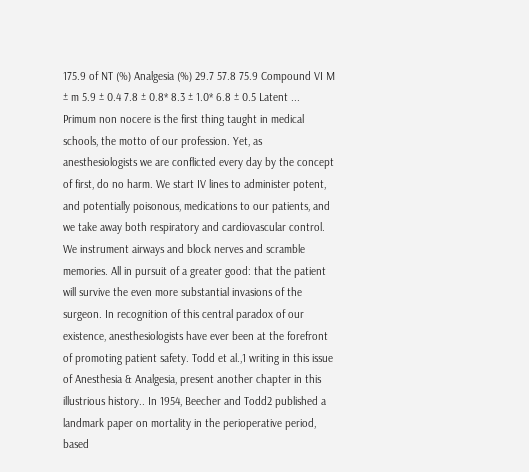175.9 of NT (%) Analgesia (%) 29.7 57.8 75.9 Compound VI M ± m 5.9 ± 0.4 7.8 ± 0.8* 8.3 ± 1.0* 6.8 ± 0.5 Latent ...
Primum non nocere is the first thing taught in medical schools, the motto of our profession. Yet, as anesthesiologists we are conflicted every day by the concept of first, do no harm. We start IV lines to administer potent, and potentially poisonous, medications to our patients, and we take away both respiratory and cardiovascular control. We instrument airways and block nerves and scramble memories. All in pursuit of a greater good: that the patient will survive the even more substantial invasions of the surgeon. In recognition of this central paradox of our existence, anesthesiologists have ever been at the forefront of promoting patient safety. Todd et al.,1 writing in this issue of Anesthesia & Analgesia, present another chapter in this illustrious history.. In 1954, Beecher and Todd2 published a landmark paper on mortality in the perioperative period, based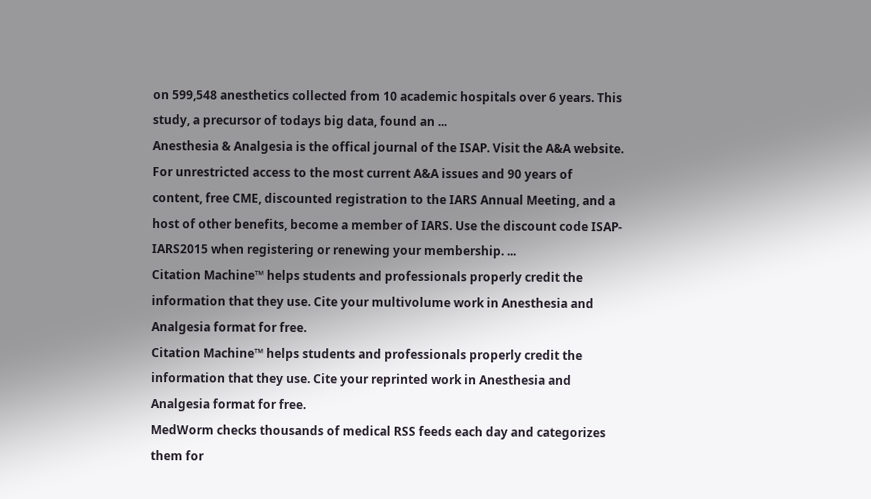on 599,548 anesthetics collected from 10 academic hospitals over 6 years. This study, a precursor of todays big data, found an ...
Anesthesia & Analgesia is the offical journal of the ISAP. Visit the A&A website. For unrestricted access to the most current A&A issues and 90 years of content, free CME, discounted registration to the IARS Annual Meeting, and a host of other benefits, become a member of IARS. Use the discount code ISAP-IARS2015 when registering or renewing your membership. ...
Citation Machine™ helps students and professionals properly credit the information that they use. Cite your multivolume work in Anesthesia and Analgesia format for free.
Citation Machine™ helps students and professionals properly credit the information that they use. Cite your reprinted work in Anesthesia and Analgesia format for free.
MedWorm checks thousands of medical RSS feeds each day and categorizes them for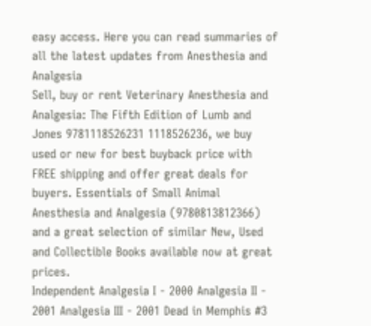easy access. Here you can read summaries of all the latest updates from Anesthesia and Analgesia
Sell, buy or rent Veterinary Anesthesia and Analgesia: The Fifth Edition of Lumb and Jones 9781118526231 1118526236, we buy used or new for best buyback price with FREE shipping and offer great deals for buyers. Essentials of Small Animal Anesthesia and Analgesia (9780813812366) and a great selection of similar New, Used and Collectible Books available now at great prices.
Independent Analgesia I - 2000 Analgesia II - 2001 Analgesia III - 2001 Dead in Memphis #3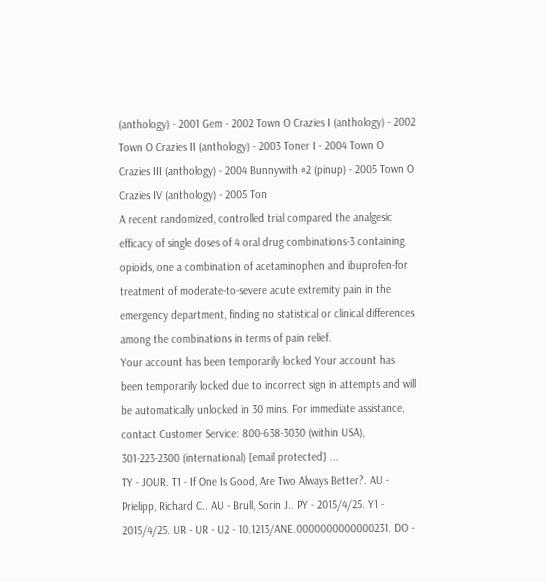(anthology) - 2001 Gem - 2002 Town O Crazies I (anthology) - 2002 Town O Crazies II (anthology) - 2003 Toner I - 2004 Town O Crazies III (anthology) - 2004 Bunnywith #2 (pinup) - 2005 Town O Crazies IV (anthology) - 2005 Ton
A recent randomized, controlled trial compared the analgesic efficacy of single doses of 4 oral drug combinations-3 containing opioids, one a combination of acetaminophen and ibuprofen-for treatment of moderate-to-severe acute extremity pain in the emergency department, finding no statistical or clinical differences among the combinations in terms of pain relief.
Your account has been temporarily locked Your account has been temporarily locked due to incorrect sign in attempts and will be automatically unlocked in 30 mins. For immediate assistance, contact Customer Service: 800-638-3030 (within USA), 301-223-2300 (international) [email protected] ...
TY - JOUR. T1 - If One Is Good, Are Two Always Better?. AU - Prielipp, Richard C.. AU - Brull, Sorin J.. PY - 2015/4/25. Y1 - 2015/4/25. UR - UR - U2 - 10.1213/ANE.0000000000000231. DO -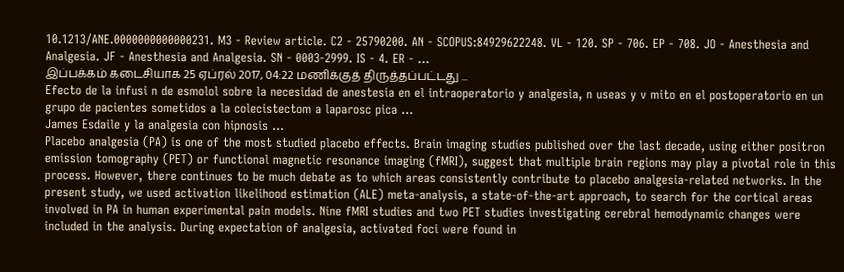10.1213/ANE.0000000000000231. M3 - Review article. C2 - 25790200. AN - SCOPUS:84929622248. VL - 120. SP - 706. EP - 708. JO - Anesthesia and Analgesia. JF - Anesthesia and Analgesia. SN - 0003-2999. IS - 4. ER - ...
இப்பக்கம் கடைசியாக 25 ஏப்ரல் 2017, 04:22 மணிக்குத் திருத்தப்பட்டது ...
Efecto de la infusi n de esmolol sobre la necesidad de anestesia en el intraoperatorio y analgesia, n useas y v mito en el postoperatorio en un grupo de pacientes sometidos a la colecistectom a laparosc pica ...
James Esdaile y la analgesia con hipnosis ...
Placebo analgesia (PA) is one of the most studied placebo effects. Brain imaging studies published over the last decade, using either positron emission tomography (PET) or functional magnetic resonance imaging (fMRI), suggest that multiple brain regions may play a pivotal role in this process. However, there continues to be much debate as to which areas consistently contribute to placebo analgesia-related networks. In the present study, we used activation likelihood estimation (ALE) meta-analysis, a state-of-the-art approach, to search for the cortical areas involved in PA in human experimental pain models. Nine fMRI studies and two PET studies investigating cerebral hemodynamic changes were included in the analysis. During expectation of analgesia, activated foci were found in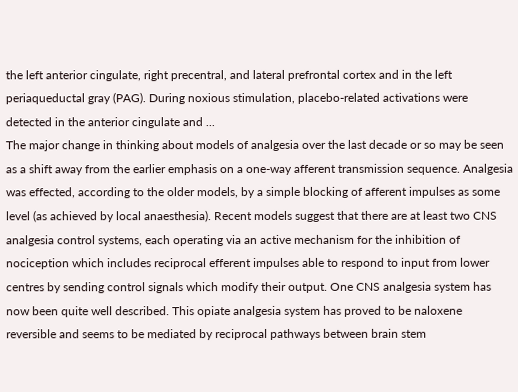the left anterior cingulate, right precentral, and lateral prefrontal cortex and in the left periaqueductal gray (PAG). During noxious stimulation, placebo-related activations were detected in the anterior cingulate and ...
The major change in thinking about models of analgesia over the last decade or so may be seen as a shift away from the earlier emphasis on a one-way afferent transmission sequence. Analgesia was effected, according to the older models, by a simple blocking of afferent impulses as some level (as achieved by local anaesthesia). Recent models suggest that there are at least two CNS analgesia control systems, each operating via an active mechanism for the inhibition of nociception which includes reciprocal efferent impulses able to respond to input from lower centres by sending control signals which modify their output. One CNS analgesia system has now been quite well described. This opiate analgesia system has proved to be naloxene reversible and seems to be mediated by reciprocal pathways between brain stem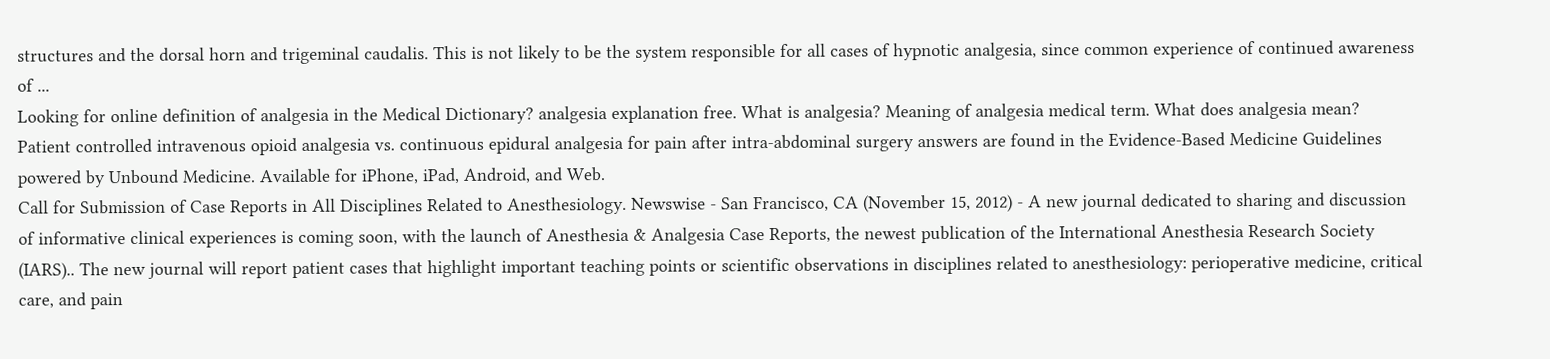structures and the dorsal horn and trigeminal caudalis. This is not likely to be the system responsible for all cases of hypnotic analgesia, since common experience of continued awareness of ...
Looking for online definition of analgesia in the Medical Dictionary? analgesia explanation free. What is analgesia? Meaning of analgesia medical term. What does analgesia mean?
Patient controlled intravenous opioid analgesia vs. continuous epidural analgesia for pain after intra-abdominal surgery answers are found in the Evidence-Based Medicine Guidelines powered by Unbound Medicine. Available for iPhone, iPad, Android, and Web.
Call for Submission of Case Reports in All Disciplines Related to Anesthesiology. Newswise - San Francisco, CA (November 15, 2012) - A new journal dedicated to sharing and discussion of informative clinical experiences is coming soon, with the launch of Anesthesia & Analgesia Case Reports, the newest publication of the International Anesthesia Research Society (IARS).. The new journal will report patient cases that highlight important teaching points or scientific observations in disciplines related to anesthesiology: perioperative medicine, critical care, and pain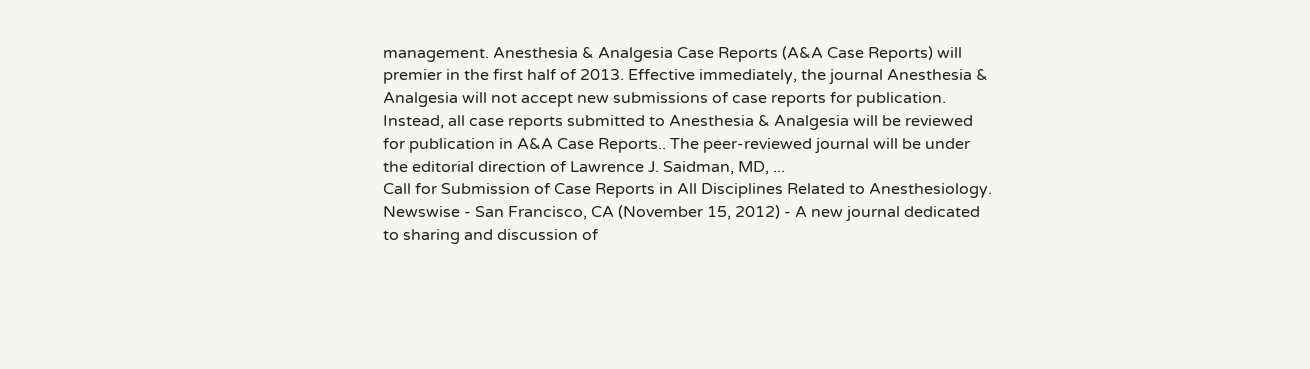management. Anesthesia & Analgesia Case Reports (A&A Case Reports) will premier in the first half of 2013. Effective immediately, the journal Anesthesia & Analgesia will not accept new submissions of case reports for publication. Instead, all case reports submitted to Anesthesia & Analgesia will be reviewed for publication in A&A Case Reports.. The peer-reviewed journal will be under the editorial direction of Lawrence J. Saidman, MD, ...
Call for Submission of Case Reports in All Disciplines Related to Anesthesiology. Newswise - San Francisco, CA (November 15, 2012) - A new journal dedicated to sharing and discussion of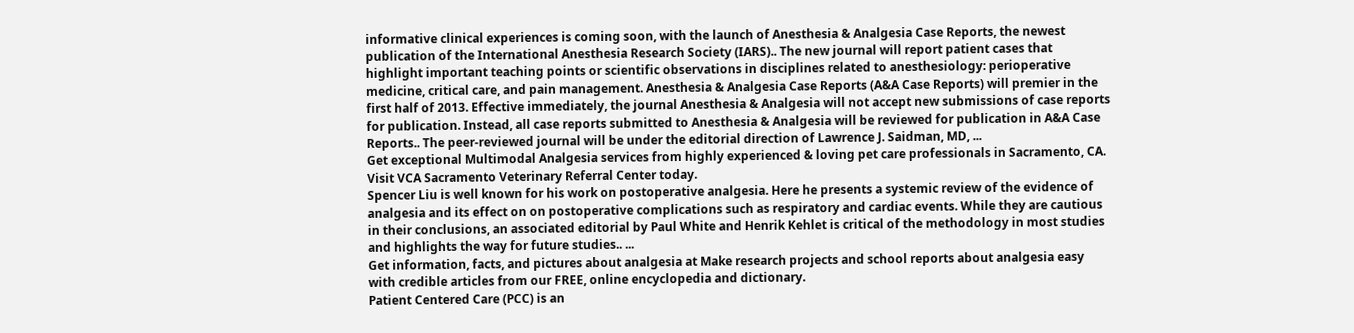informative clinical experiences is coming soon, with the launch of Anesthesia & Analgesia Case Reports, the newest publication of the International Anesthesia Research Society (IARS).. The new journal will report patient cases that highlight important teaching points or scientific observations in disciplines related to anesthesiology: perioperative medicine, critical care, and pain management. Anesthesia & Analgesia Case Reports (A&A Case Reports) will premier in the first half of 2013. Effective immediately, the journal Anesthesia & Analgesia will not accept new submissions of case reports for publication. Instead, all case reports submitted to Anesthesia & Analgesia will be reviewed for publication in A&A Case Reports.. The peer-reviewed journal will be under the editorial direction of Lawrence J. Saidman, MD, ...
Get exceptional Multimodal Analgesia services from highly experienced & loving pet care professionals in Sacramento, CA. Visit VCA Sacramento Veterinary Referral Center today.
Spencer Liu is well known for his work on postoperative analgesia. Here he presents a systemic review of the evidence of analgesia and its effect on on postoperative complications such as respiratory and cardiac events. While they are cautious in their conclusions, an associated editorial by Paul White and Henrik Kehlet is critical of the methodology in most studies and highlights the way for future studies.. ...
Get information, facts, and pictures about analgesia at Make research projects and school reports about analgesia easy with credible articles from our FREE, online encyclopedia and dictionary.
Patient Centered Care (PCC) is an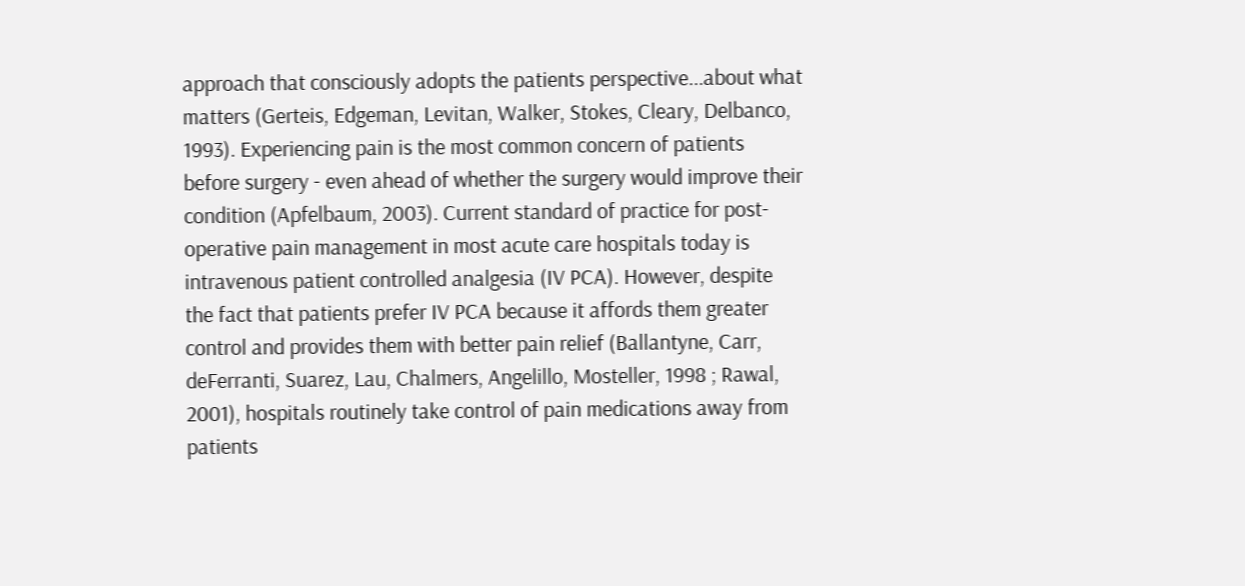approach that consciously adopts the patients perspective...about what matters (Gerteis, Edgeman, Levitan, Walker, Stokes, Cleary, Delbanco, 1993). Experiencing pain is the most common concern of patients before surgery - even ahead of whether the surgery would improve their condition (Apfelbaum, 2003). Current standard of practice for post-operative pain management in most acute care hospitals today is intravenous patient controlled analgesia (IV PCA). However, despite the fact that patients prefer IV PCA because it affords them greater control and provides them with better pain relief (Ballantyne, Carr, deFerranti, Suarez, Lau, Chalmers, Angelillo, Mosteller, 1998 ; Rawal, 2001), hospitals routinely take control of pain medications away from patients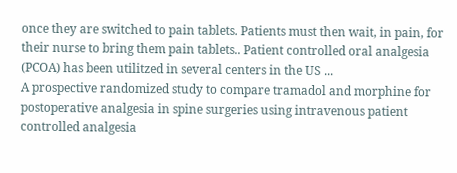once they are switched to pain tablets. Patients must then wait, in pain, for their nurse to bring them pain tablets.. Patient controlled oral analgesia (PCOA) has been utilitzed in several centers in the US ...
A prospective randomized study to compare tramadol and morphine for postoperative analgesia in spine surgeries using intravenous patient controlled analgesia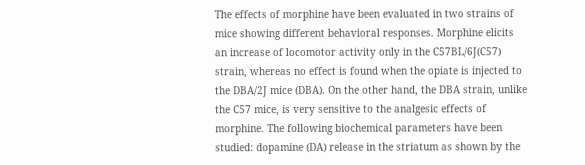The effects of morphine have been evaluated in two strains of mice showing different behavioral responses. Morphine elicits an increase of locomotor activity only in the C57BL/6J(C57) strain, whereas no effect is found when the opiate is injected to the DBA/2J mice (DBA). On the other hand, the DBA strain, unlike the C57 mice, is very sensitive to the analgesic effects of morphine. The following biochemical parameters have been studied: dopamine (DA) release in the striatum as shown by the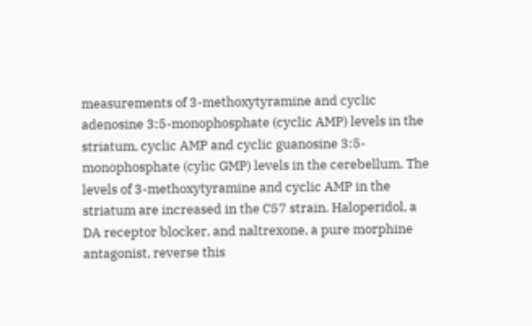measurements of 3-methoxytyramine and cyclic adenosine 3:5-monophosphate (cyclic AMP) levels in the striatum, cyclic AMP and cyclic guanosine 3:5-monophosphate (cylic GMP) levels in the cerebellum. The levels of 3-methoxytyramine and cyclic AMP in the striatum are increased in the C57 strain. Haloperidol, a DA receptor blocker, and naltrexone, a pure morphine antagonist, reverse this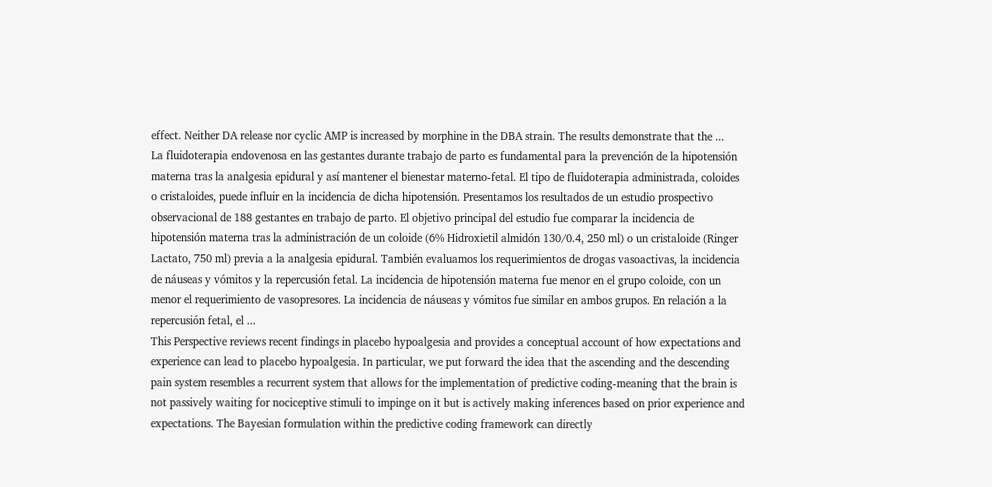effect. Neither DA release nor cyclic AMP is increased by morphine in the DBA strain. The results demonstrate that the ...
La fluidoterapia endovenosa en las gestantes durante trabajo de parto es fundamental para la prevención de la hipotensión materna tras la analgesia epidural y así mantener el bienestar materno-fetal. El tipo de fluidoterapia administrada, coloides o cristaloides, puede influir en la incidencia de dicha hipotensión. Presentamos los resultados de un estudio prospectivo observacional de 188 gestantes en trabajo de parto. El objetivo principal del estudio fue comparar la incidencia de hipotensión materna tras la administración de un coloide (6% Hidroxietil almidón 130/0.4, 250 ml) o un cristaloide (Ringer Lactato, 750 ml) previa a la analgesia epidural. También evaluamos los requerimientos de drogas vasoactivas, la incidencia de náuseas y vómitos y la repercusión fetal. La incidencia de hipotensión materna fue menor en el grupo coloide, con un menor el requerimiento de vasopresores. La incidencia de náuseas y vómitos fue similar en ambos grupos. En relación a la repercusión fetal, el ...
This Perspective reviews recent findings in placebo hypoalgesia and provides a conceptual account of how expectations and experience can lead to placebo hypoalgesia. In particular, we put forward the idea that the ascending and the descending pain system resembles a recurrent system that allows for the implementation of predictive coding-meaning that the brain is not passively waiting for nociceptive stimuli to impinge on it but is actively making inferences based on prior experience and expectations. The Bayesian formulation within the predictive coding framework can directly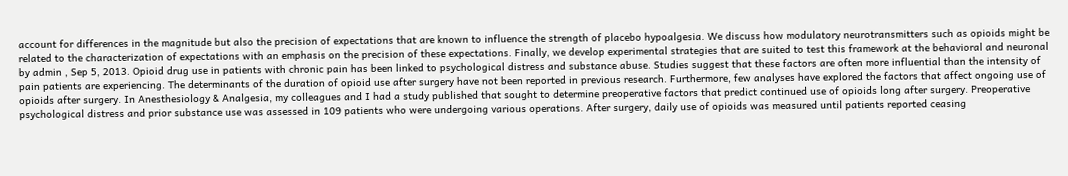account for differences in the magnitude but also the precision of expectations that are known to influence the strength of placebo hypoalgesia. We discuss how modulatory neurotransmitters such as opioids might be related to the characterization of expectations with an emphasis on the precision of these expectations. Finally, we develop experimental strategies that are suited to test this framework at the behavioral and neuronal
by admin , Sep 5, 2013. Opioid drug use in patients with chronic pain has been linked to psychological distress and substance abuse. Studies suggest that these factors are often more influential than the intensity of pain patients are experiencing. The determinants of the duration of opioid use after surgery have not been reported in previous research. Furthermore, few analyses have explored the factors that affect ongoing use of opioids after surgery. In Anesthesiology & Analgesia, my colleagues and I had a study published that sought to determine preoperative factors that predict continued use of opioids long after surgery. Preoperative psychological distress and prior substance use was assessed in 109 patients who were undergoing various operations. After surgery, daily use of opioids was measured until patients reported ceasing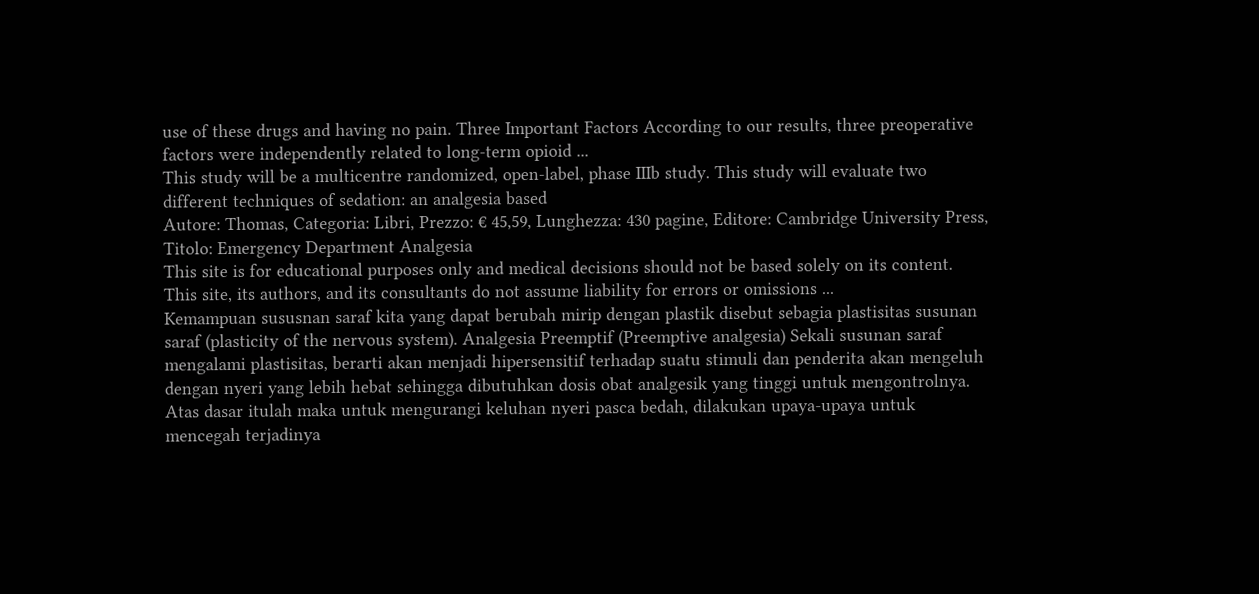use of these drugs and having no pain. Three Important Factors According to our results, three preoperative factors were independently related to long-term opioid ...
This study will be a multicentre randomized, open-label, phase IIIb study. This study will evaluate two different techniques of sedation: an analgesia based
Autore: Thomas, Categoria: Libri, Prezzo: € 45,59, Lunghezza: 430 pagine, Editore: Cambridge University Press, Titolo: Emergency Department Analgesia
This site is for educational purposes only and medical decisions should not be based solely on its content. This site, its authors, and its consultants do not assume liability for errors or omissions ...
Kemampuan sususnan saraf kita yang dapat berubah mirip dengan plastik disebut sebagia plastisitas susunan saraf (plasticity of the nervous system). Analgesia Preemptif (Preemptive analgesia) Sekali susunan saraf mengalami plastisitas, berarti akan menjadi hipersensitif terhadap suatu stimuli dan penderita akan mengeluh dengan nyeri yang lebih hebat sehingga dibutuhkan dosis obat analgesik yang tinggi untuk mengontrolnya. Atas dasar itulah maka untuk mengurangi keluhan nyeri pasca bedah, dilakukan upaya-upaya untuk mencegah terjadinya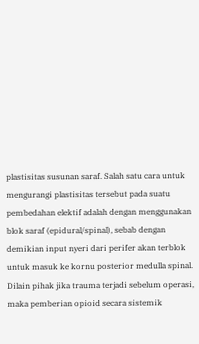plastisitas susunan saraf. Salah satu cara untuk mengurangi plastisitas tersebut pada suatu pembedahan elektif adalah dengan menggunakan blok saraf (epidural/spinal), sebab dengan demikian input nyeri dari perifer akan terblok untuk masuk ke kornu posterior medulla spinal. Dilain pihak jika trauma terjadi sebelum operasi, maka pemberian opioid secara sistemik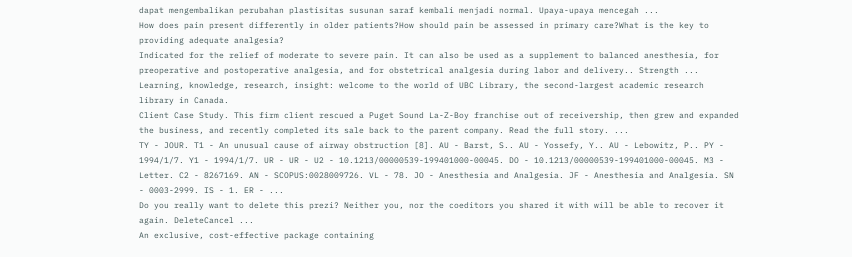dapat mengembalikan perubahan plastisitas susunan saraf kembali menjadi normal. Upaya-upaya mencegah ...
How does pain present differently in older patients?How should pain be assessed in primary care?What is the key to providing adequate analgesia?
Indicated for the relief of moderate to severe pain. It can also be used as a supplement to balanced anesthesia, for preoperative and postoperative analgesia, and for obstetrical analgesia during labor and delivery.. Strength ...
Learning, knowledge, research, insight: welcome to the world of UBC Library, the second-largest academic research library in Canada.
Client Case Study. This firm client rescued a Puget Sound La-Z-Boy franchise out of receivership, then grew and expanded the business, and recently completed its sale back to the parent company. Read the full story. ...
TY - JOUR. T1 - An unusual cause of airway obstruction [8]. AU - Barst, S.. AU - Yossefy, Y.. AU - Lebowitz, P.. PY - 1994/1/7. Y1 - 1994/1/7. UR - UR - U2 - 10.1213/00000539-199401000-00045. DO - 10.1213/00000539-199401000-00045. M3 - Letter. C2 - 8267169. AN - SCOPUS:0028009726. VL - 78. JO - Anesthesia and Analgesia. JF - Anesthesia and Analgesia. SN - 0003-2999. IS - 1. ER - ...
Do you really want to delete this prezi? Neither you, nor the coeditors you shared it with will be able to recover it again. DeleteCancel ...
An exclusive, cost-effective package containing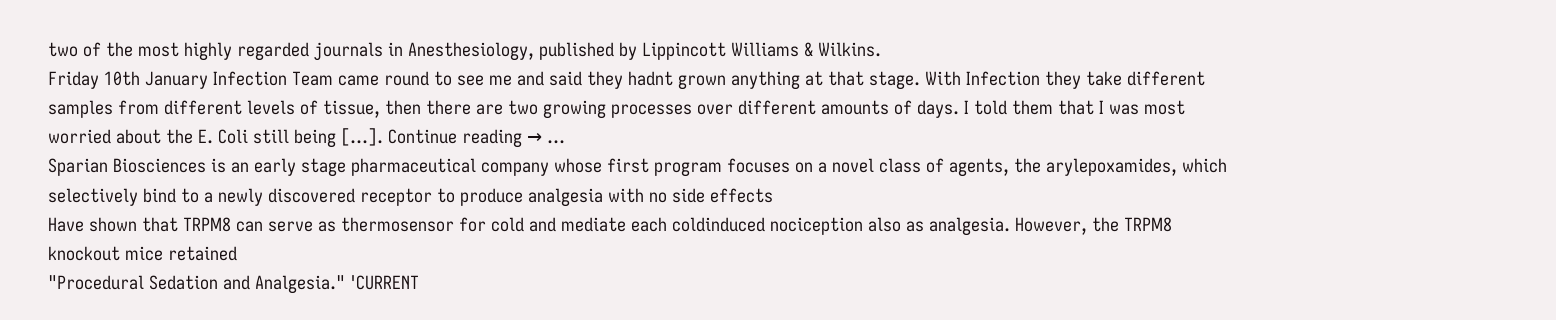two of the most highly regarded journals in Anesthesiology, published by Lippincott Williams & Wilkins.
Friday 10th January Infection Team came round to see me and said they hadnt grown anything at that stage. With Infection they take different samples from different levels of tissue, then there are two growing processes over different amounts of days. I told them that I was most worried about the E. Coli still being […]. Continue reading → ...
Sparian Biosciences is an early stage pharmaceutical company whose first program focuses on a novel class of agents, the arylepoxamides, which selectively bind to a newly discovered receptor to produce analgesia with no side effects
Have shown that TRPM8 can serve as thermosensor for cold and mediate each coldinduced nociception also as analgesia. However, the TRPM8 knockout mice retained
"Procedural Sedation and Analgesia." 'CURRENT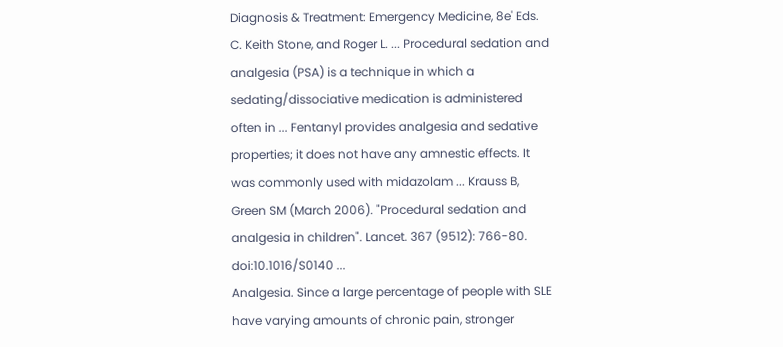Diagnosis & Treatment: Emergency Medicine, 8e' Eds. C. Keith Stone, and Roger L. ... Procedural sedation and analgesia (PSA) is a technique in which a sedating/dissociative medication is administered often in ... Fentanyl provides analgesia and sedative properties; it does not have any amnestic effects. It was commonly used with midazolam ... Krauss B, Green SM (March 2006). "Procedural sedation and analgesia in children". Lancet. 367 (9512): 766-80. doi:10.1016/S0140 ...
Analgesia. Since a large percentage of people with SLE have varying amounts of chronic pain, stronger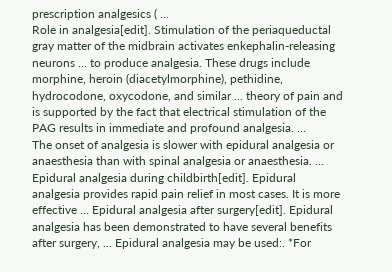prescription analgesics ( ...
Role in analgesia[edit]. Stimulation of the periaqueductal gray matter of the midbrain activates enkephalin-releasing neurons ... to produce analgesia. These drugs include morphine, heroin (diacetylmorphine), pethidine, hydrocodone, oxycodone, and similar ... theory of pain and is supported by the fact that electrical stimulation of the PAG results in immediate and profound analgesia. ...
The onset of analgesia is slower with epidural analgesia or anaesthesia than with spinal analgesia or anaesthesia. ... Epidural analgesia during childbirth[edit]. Epidural analgesia provides rapid pain relief in most cases. It is more effective ... Epidural analgesia after surgery[edit]. Epidural analgesia has been demonstrated to have several benefits after surgery, ... Epidural analgesia may be used:. *For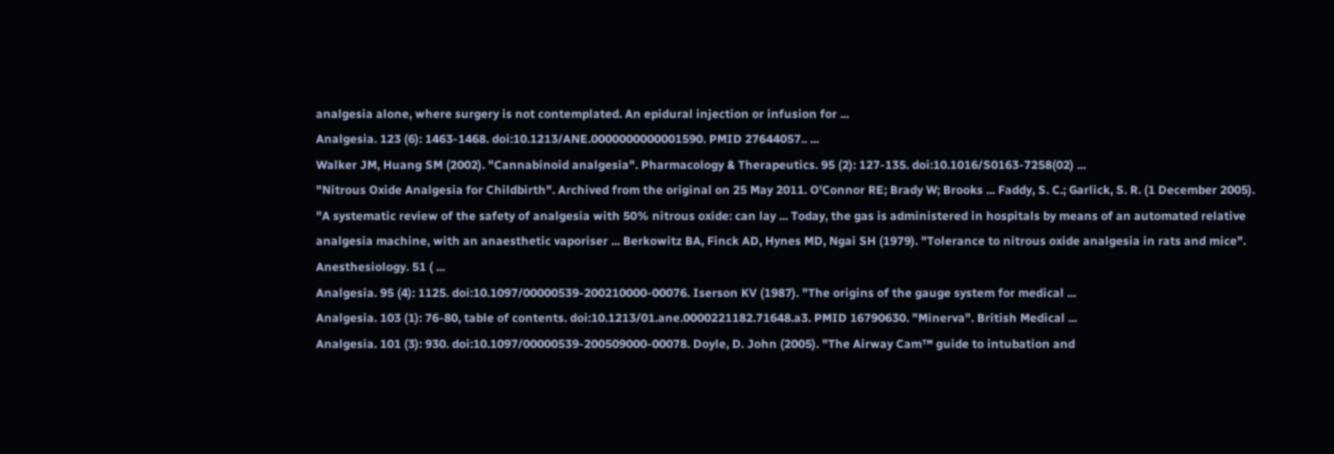analgesia alone, where surgery is not contemplated. An epidural injection or infusion for ...
Analgesia. 123 (6): 1463-1468. doi:10.1213/ANE.0000000000001590. PMID 27644057.. ...
Walker JM, Huang SM (2002). "Cannabinoid analgesia". Pharmacology & Therapeutics. 95 (2): 127-135. doi:10.1016/S0163-7258(02) ...
"Nitrous Oxide Analgesia for Childbirth". Archived from the original on 25 May 2011. O'Connor RE; Brady W; Brooks ... Faddy, S. C.; Garlick, S. R. (1 December 2005). "A systematic review of the safety of analgesia with 50% nitrous oxide: can lay ... Today, the gas is administered in hospitals by means of an automated relative analgesia machine, with an anaesthetic vaporiser ... Berkowitz BA, Finck AD, Hynes MD, Ngai SH (1979). "Tolerance to nitrous oxide analgesia in rats and mice". Anesthesiology. 51 ( ...
Analgesia. 95 (4): 1125. doi:10.1097/00000539-200210000-00076. Iserson KV (1987). "The origins of the gauge system for medical ...
Analgesia. 103 (1): 76-80, table of contents. doi:10.1213/01.ane.0000221182.71648.a3. PMID 16790630. "Minerva". British Medical ...
Analgesia. 101 (3): 930. doi:10.1097/00000539-200509000-00078. Doyle, D. John (2005). "The Airway Cam™ guide to intubation and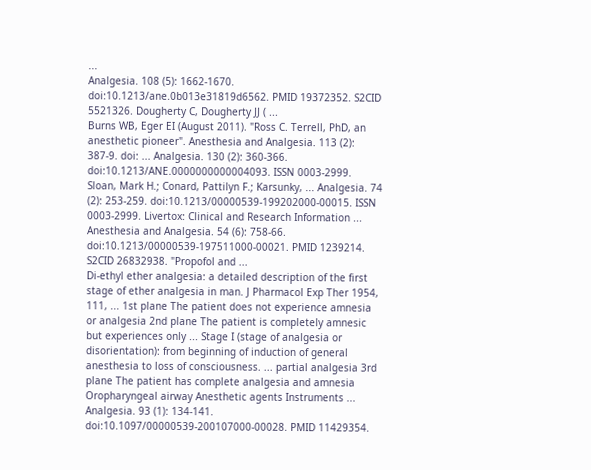...
Analgesia. 108 (5): 1662-1670. doi:10.1213/ane.0b013e31819d6562. PMID 19372352. S2CID 5521326. Dougherty C, Dougherty JJ ( ...
Burns WB, Eger EI (August 2011). "Ross C. Terrell, PhD, an anesthetic pioneer". Anesthesia and Analgesia. 113 (2): 387-9. doi: ... Analgesia. 130 (2): 360-366. doi:10.1213/ANE.0000000000004093. ISSN 0003-2999. Sloan, Mark H.; Conard, Pattilyn F.; Karsunky, ... Analgesia. 74 (2): 253-259. doi:10.1213/00000539-199202000-00015. ISSN 0003-2999. Livertox: Clinical and Research Information ... Anesthesia and Analgesia. 54 (6): 758-66. doi:10.1213/00000539-197511000-00021. PMID 1239214. S2CID 26832938. "Propofol and ...
Di-ethyl ether analgesia: a detailed description of the first stage of ether analgesia in man. J Pharmacol Exp Ther 1954, 111, ... 1st plane The patient does not experience amnesia or analgesia 2nd plane The patient is completely amnesic but experiences only ... Stage I (stage of analgesia or disorientation): from beginning of induction of general anesthesia to loss of consciousness. ... partial analgesia 3rd plane The patient has complete analgesia and amnesia Oropharyngeal airway Anesthetic agents Instruments ...
Analgesia. 93 (1): 134-141. doi:10.1097/00000539-200107000-00028. PMID 11429354.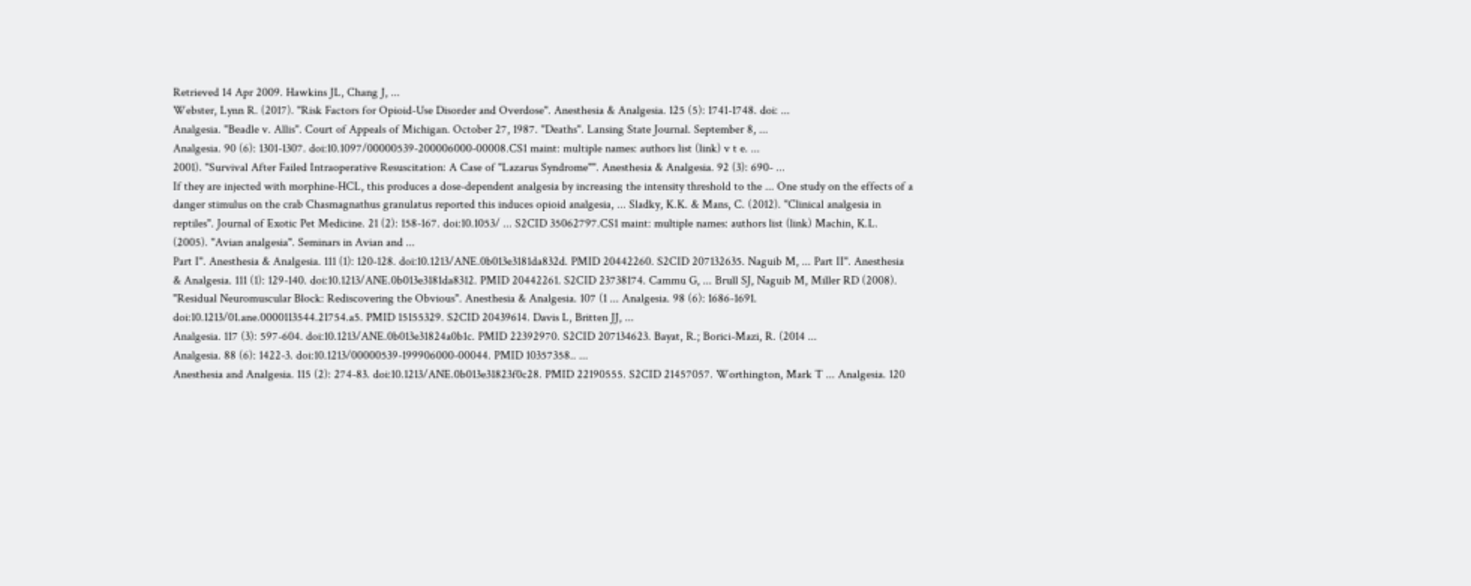Retrieved 14 Apr 2009. Hawkins JL, Chang J, ...
Webster, Lynn R. (2017). "Risk Factors for Opioid-Use Disorder and Overdose". Anesthesia & Analgesia. 125 (5): 1741-1748. doi: ...
Analgesia. "Beadle v. Allis". Court of Appeals of Michigan. October 27, 1987. "Deaths". Lansing State Journal. September 8, ...
Analgesia. 90 (6): 1301-1307. doi:10.1097/00000539-200006000-00008.CS1 maint: multiple names: authors list (link) v t e. ...
2001). "Survival After Failed Intraoperative Resuscitation: A Case of "Lazarus Syndrome"". Anesthesia & Analgesia. 92 (3): 690- ...
If they are injected with morphine-HCL, this produces a dose-dependent analgesia by increasing the intensity threshold to the ... One study on the effects of a danger stimulus on the crab Chasmagnathus granulatus reported this induces opioid analgesia, ... Sladky, K.K. & Mans, C. (2012). "Clinical analgesia in reptiles". Journal of Exotic Pet Medicine. 21 (2): 158-167. doi:10.1053/ ... S2CID 35062797.CS1 maint: multiple names: authors list (link) Machin, K.L. (2005). "Avian analgesia". Seminars in Avian and ...
Part I". Anesthesia & Analgesia. 111 (1): 120-128. doi:10.1213/ANE.0b013e3181da832d. PMID 20442260. S2CID 207132635. Naguib M, ... Part II". Anesthesia & Analgesia. 111 (1): 129-140. doi:10.1213/ANE.0b013e3181da8312. PMID 20442261. S2CID 23738174. Cammu G, ... Brull SJ, Naguib M, Miller RD (2008). "Residual Neuromuscular Block: Rediscovering the Obvious". Anesthesia & Analgesia. 107 (1 ... Analgesia. 98 (6): 1686-1691. doi:10.1213/01.ane.0000113544.21754.a5. PMID 15155329. S2CID 20439614. Davis L, Britten JJ, ...
Analgesia. 117 (3): 597-604. doi:10.1213/ANE.0b013e31824a0b1c. PMID 22392970. S2CID 207134623. Bayat, R.; Borici-Mazi, R. (2014 ...
Analgesia. 88 (6): 1422-3. doi:10.1213/00000539-199906000-00044. PMID 10357358.. ...
Anesthesia and Analgesia. 115 (2): 274-83. doi:10.1213/ANE.0b013e31823f0c28. PMID 22190555. S2CID 21457057. Worthington, Mark T ... Analgesia. 120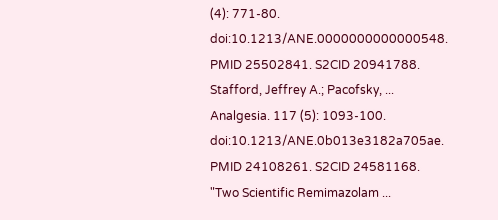(4): 771-80. doi:10.1213/ANE.0000000000000548. PMID 25502841. S2CID 20941788. Stafford, Jeffrey A.; Pacofsky, ... Analgesia. 117 (5): 1093-100. doi:10.1213/ANE.0b013e3182a705ae. PMID 24108261. S2CID 24581168. "Two Scientific Remimazolam ...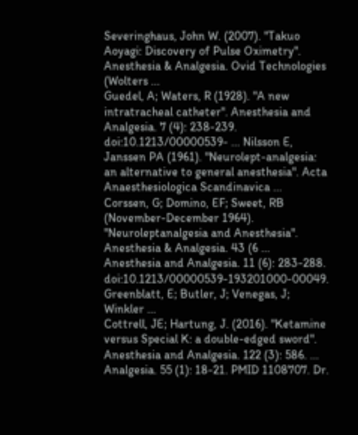Severinghaus, John W. (2007). "Takuo Aoyagi: Discovery of Pulse Oximetry". Anesthesia & Analgesia. Ovid Technologies (Wolters ...
Guedel, A; Waters, R (1928). "A new intratracheal catheter". Anesthesia and Analgesia. 7 (4): 238-239. doi:10.1213/00000539- ... Nilsson E, Janssen PA (1961). "Neurolept-analgesia: an alternative to general anesthesia". Acta Anaesthesiologica Scandinavica ... Corssen, G; Domino, EF; Sweet, RB (November-December 1964). "Neuroleptanalgesia and Anesthesia". Anesthesia & Analgesia. 43 (6 ... Anesthesia and Analgesia. 11 (6): 283-288. doi:10.1213/00000539-193201000-00049. Greenblatt, E; Butler, J; Venegas, J; Winkler ...
Cottrell, JE; Hartung, J. (2016). "Ketamine versus Special K: a double-edged sword". Anesthesia and Analgesia. 122 (3): 586. ... Analgesia. 55 (1): 18-21. PMID 1108707. Dr.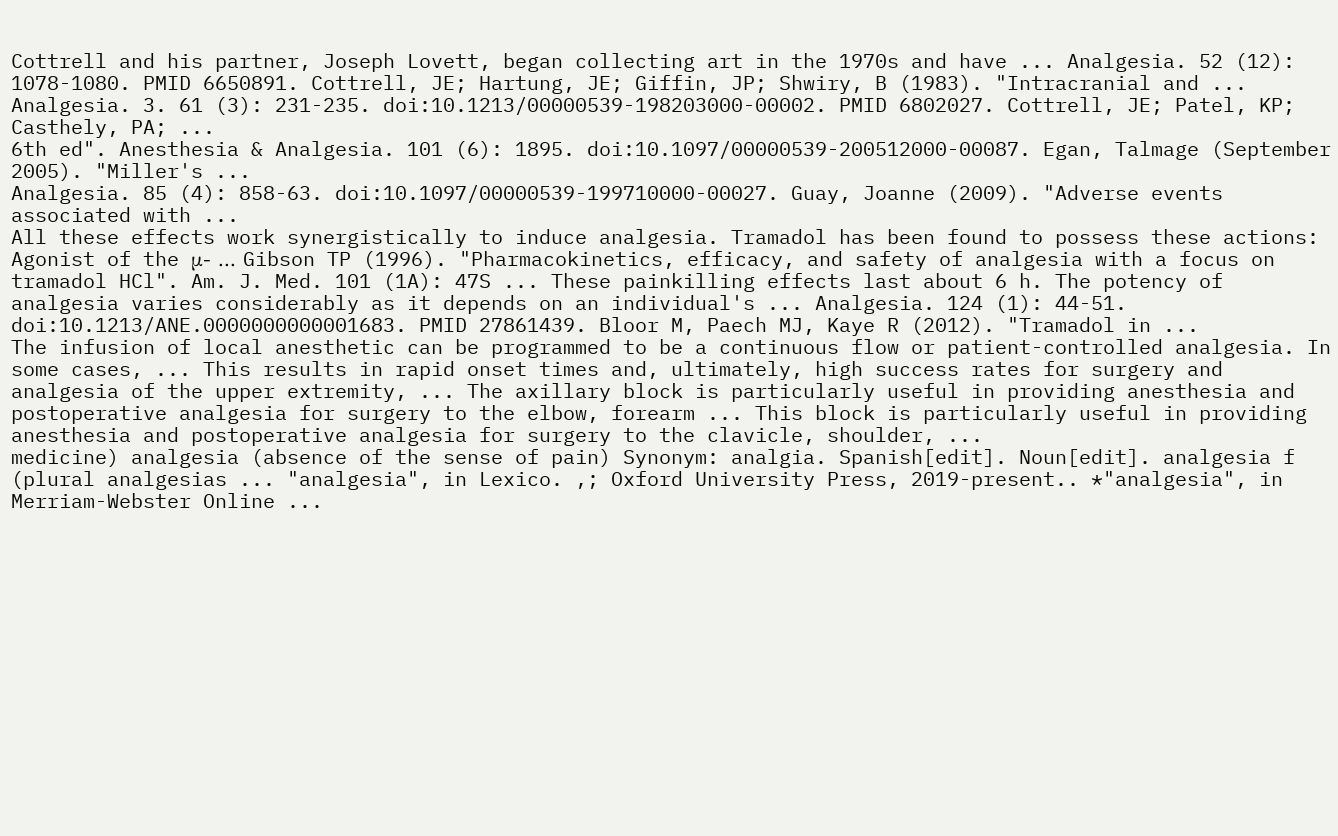Cottrell and his partner, Joseph Lovett, began collecting art in the 1970s and have ... Analgesia. 52 (12): 1078-1080. PMID 6650891. Cottrell, JE; Hartung, JE; Giffin, JP; Shwiry, B (1983). "Intracranial and ... Analgesia. 3. 61 (3): 231-235. doi:10.1213/00000539-198203000-00002. PMID 6802027. Cottrell, JE; Patel, KP; Casthely, PA; ...
6th ed". Anesthesia & Analgesia. 101 (6): 1895. doi:10.1097/00000539-200512000-00087. Egan, Talmage (September 2005). "Miller's ...
Analgesia. 85 (4): 858-63. doi:10.1097/00000539-199710000-00027. Guay, Joanne (2009). "Adverse events associated with ...
All these effects work synergistically to induce analgesia. Tramadol has been found to possess these actions: Agonist of the μ- ... Gibson TP (1996). "Pharmacokinetics, efficacy, and safety of analgesia with a focus on tramadol HCl". Am. J. Med. 101 (1A): 47S ... These painkilling effects last about 6 h. The potency of analgesia varies considerably as it depends on an individual's ... Analgesia. 124 (1): 44-51. doi:10.1213/ANE.0000000000001683. PMID 27861439. Bloor M, Paech MJ, Kaye R (2012). "Tramadol in ...
The infusion of local anesthetic can be programmed to be a continuous flow or patient-controlled analgesia. In some cases, ... This results in rapid onset times and, ultimately, high success rates for surgery and analgesia of the upper extremity, ... The axillary block is particularly useful in providing anesthesia and postoperative analgesia for surgery to the elbow, forearm ... This block is particularly useful in providing anesthesia and postoperative analgesia for surgery to the clavicle, shoulder, ...
medicine) analgesia (absence of the sense of pain) Synonym: analgia. Spanish[edit]. Noun[edit]. analgesia f (plural analgesias ... "analgesia", in Lexico. ,; Oxford University Press, 2019-present.. *"analgesia", in Merriam-Webster Online ...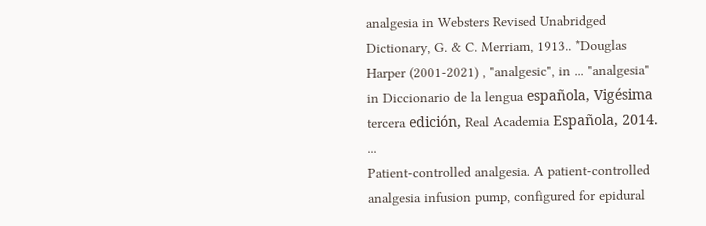analgesia in Websters Revised Unabridged Dictionary, G. & C. Merriam, 1913.. *Douglas Harper (2001-2021) , "analgesic", in ... "analgesia" in Diccionario de la lengua española, Vigésima tercera edición, Real Academia Española, 2014. ...
Patient-controlled analgesia. A patient-controlled analgesia infusion pump, configured for epidural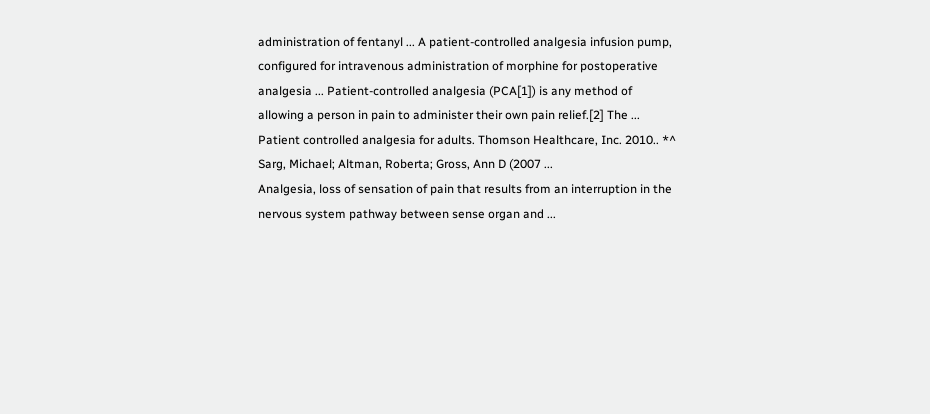administration of fentanyl ... A patient-controlled analgesia infusion pump, configured for intravenous administration of morphine for postoperative analgesia ... Patient-controlled analgesia (PCA[1]) is any method of allowing a person in pain to administer their own pain relief.[2] The ... Patient controlled analgesia for adults. Thomson Healthcare, Inc. 2010.. *^ Sarg, Michael; Altman, Roberta; Gross, Ann D (2007 ...
Analgesia, loss of sensation of pain that results from an interruption in the nervous system pathway between sense organ and ...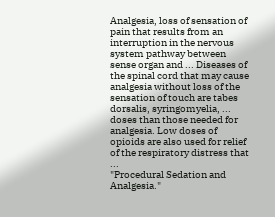Analgesia, loss of sensation of pain that results from an interruption in the nervous system pathway between sense organ and ... Diseases of the spinal cord that may cause analgesia without loss of the sensation of touch are tabes dorsalis, syringomyelia, ... doses than those needed for analgesia. Low doses of opioids are also used for relief of the respiratory distress that ...
"Procedural Sedation and Analgesia."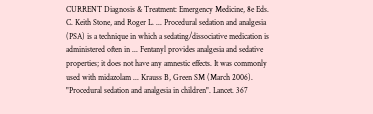CURRENT Diagnosis & Treatment: Emergency Medicine, 8e Eds. C. Keith Stone, and Roger L. ... Procedural sedation and analgesia (PSA) is a technique in which a sedating/dissociative medication is administered often in ... Fentanyl provides analgesia and sedative properties; it does not have any amnestic effects. It was commonly used with midazolam ... Krauss B, Green SM (March 2006). "Procedural sedation and analgesia in children". Lancet. 367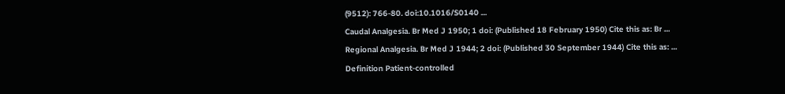(9512): 766-80. doi:10.1016/S0140 ...
Caudal Analgesia. Br Med J 1950; 1 doi: (Published 18 February 1950) Cite this as: Br ...
Regional Analgesia. Br Med J 1944; 2 doi: (Published 30 September 1944) Cite this as: ...
Definition Patient-controlled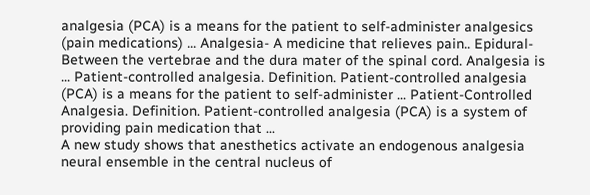analgesia (PCA) is a means for the patient to self-administer analgesics (pain medications) ... Analgesia- A medicine that relieves pain.. Epidural- Between the vertebrae and the dura mater of the spinal cord. Analgesia is ... Patient-controlled analgesia. Definition. Patient-controlled analgesia (PCA) is a means for the patient to self-administer ... Patient-Controlled Analgesia. Definition. Patient-controlled analgesia (PCA) is a system of providing pain medication that ...
A new study shows that anesthetics activate an endogenous analgesia neural ensemble in the central nucleus of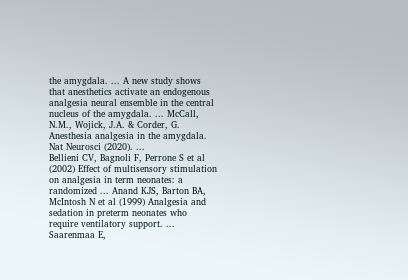the amygdala. ... A new study shows that anesthetics activate an endogenous analgesia neural ensemble in the central nucleus of the amygdala. ... McCall, N.M., Wojick, J.A. & Corder, G. Anesthesia analgesia in the amygdala. Nat Neurosci (2020). ...
Bellieni CV, Bagnoli F, Perrone S et al (2002) Effect of multisensory stimulation on analgesia in term neonates: a randomized ... Anand KJS, Barton BA, McIntosh N et al (1999) Analgesia and sedation in preterm neonates who require ventilatory support. ... Saarenmaa E,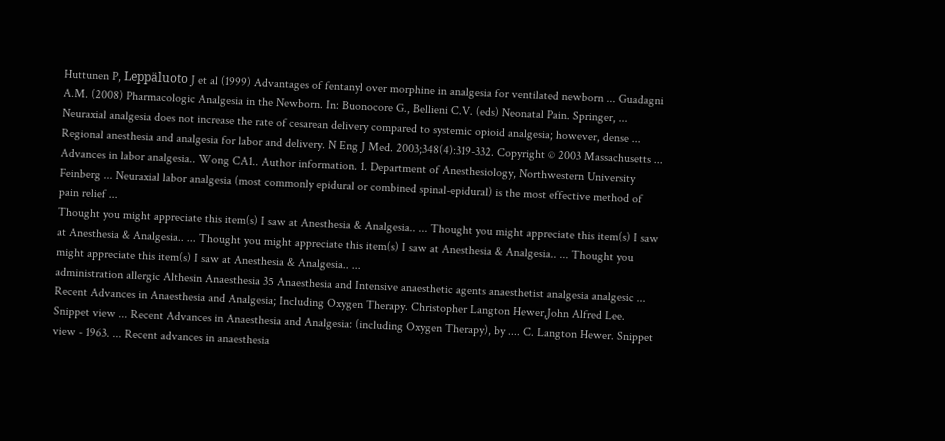Huttunen P, Leppäluoto J et al (1999) Advantages of fentanyl over morphine in analgesia for ventilated newborn ... Guadagni A.M. (2008) Pharmacologic Analgesia in the Newborn. In: Buonocore G., Bellieni C.V. (eds) Neonatal Pain. Springer, ...
Neuraxial analgesia does not increase the rate of cesarean delivery compared to systemic opioid analgesia; however, dense ... Regional anesthesia and analgesia for labor and delivery. N Eng J Med. 2003;348(4):319-332. Copyright © 2003 Massachusetts ... Advances in labor analgesia.. Wong CA1.. Author information. 1. Department of Anesthesiology, Northwestern University Feinberg ... Neuraxial labor analgesia (most commonly epidural or combined spinal-epidural) is the most effective method of pain relief ...
Thought you might appreciate this item(s) I saw at Anesthesia & Analgesia.. ... Thought you might appreciate this item(s) I saw at Anesthesia & Analgesia.. ... Thought you might appreciate this item(s) I saw at Anesthesia & Analgesia.. ... Thought you might appreciate this item(s) I saw at Anesthesia & Analgesia.. ...
administration allergic Althesin Anaesthesia 35 Anaesthesia and Intensive anaesthetic agents anaesthetist analgesia analgesic ... Recent Advances in Anaesthesia and Analgesia; Including Oxygen Therapy. Christopher Langton Hewer,John Alfred Lee. Snippet view ... Recent Advances in Anaesthesia and Analgesia: (including Oxygen Therapy), by .... C. Langton Hewer. Snippet view - 1963. ... Recent advances in anaesthesia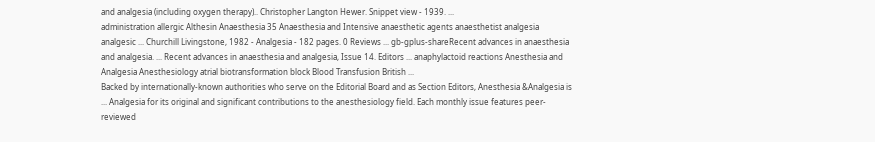and analgesia (including oxygen therapy).. Christopher Langton Hewer. Snippet view - 1939. ...
administration allergic Althesin Anaesthesia 35 Anaesthesia and Intensive anaesthetic agents anaesthetist analgesia analgesic ... Churchill Livingstone, 1982 - Analgesia - 182 pages. 0 Reviews ... gb-gplus-shareRecent advances in anaesthesia and analgesia. ... Recent advances in anaesthesia and analgesia, Issue 14. Editors ... anaphylactoid reactions Anesthesia and Analgesia Anesthesiology atrial biotransformation block Blood Transfusion British ...
Backed by internationally-known authorities who serve on the Editorial Board and as Section Editors, Anesthesia &Analgesia is ... Analgesia for its original and significant contributions to the anesthesiology field. Each monthly issue features peer-reviewed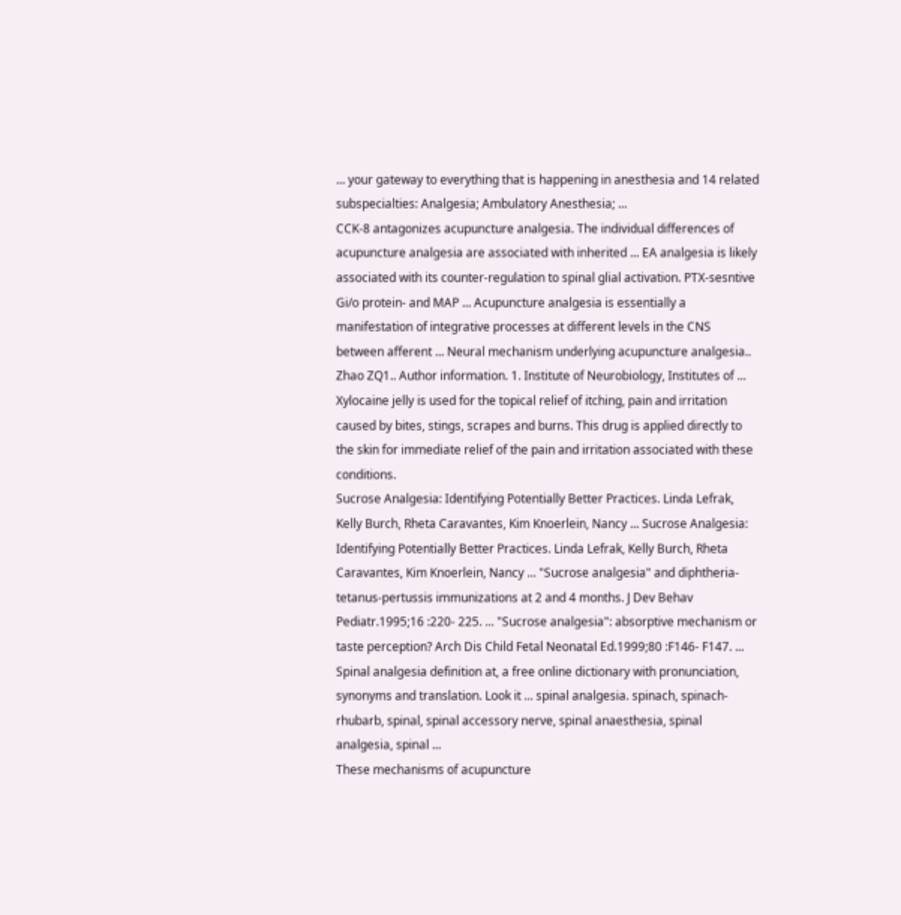... your gateway to everything that is happening in anesthesia and 14 related subspecialties: Analgesia; Ambulatory Anesthesia; ...
CCK-8 antagonizes acupuncture analgesia. The individual differences of acupuncture analgesia are associated with inherited ... EA analgesia is likely associated with its counter-regulation to spinal glial activation. PTX-sesntive Gi/o protein- and MAP ... Acupuncture analgesia is essentially a manifestation of integrative processes at different levels in the CNS between afferent ... Neural mechanism underlying acupuncture analgesia.. Zhao ZQ1.. Author information. 1. Institute of Neurobiology, Institutes of ...
Xylocaine jelly is used for the topical relief of itching, pain and irritation caused by bites, stings, scrapes and burns. This drug is applied directly to the skin for immediate relief of the pain and irritation associated with these conditions.
Sucrose Analgesia: Identifying Potentially Better Practices. Linda Lefrak, Kelly Burch, Rheta Caravantes, Kim Knoerlein, Nancy ... Sucrose Analgesia: Identifying Potentially Better Practices. Linda Lefrak, Kelly Burch, Rheta Caravantes, Kim Knoerlein, Nancy ... "Sucrose analgesia" and diphtheria-tetanus-pertussis immunizations at 2 and 4 months. J Dev Behav Pediatr.1995;16 :220- 225. ... "Sucrose analgesia": absorptive mechanism or taste perception? Arch Dis Child Fetal Neonatal Ed.1999;80 :F146- F147. ...
Spinal analgesia definition at, a free online dictionary with pronunciation, synonyms and translation. Look it ... spinal analgesia. spinach, spinach-rhubarb, spinal, spinal accessory nerve, spinal anaesthesia, spinal analgesia, spinal ...
These mechanisms of acupuncture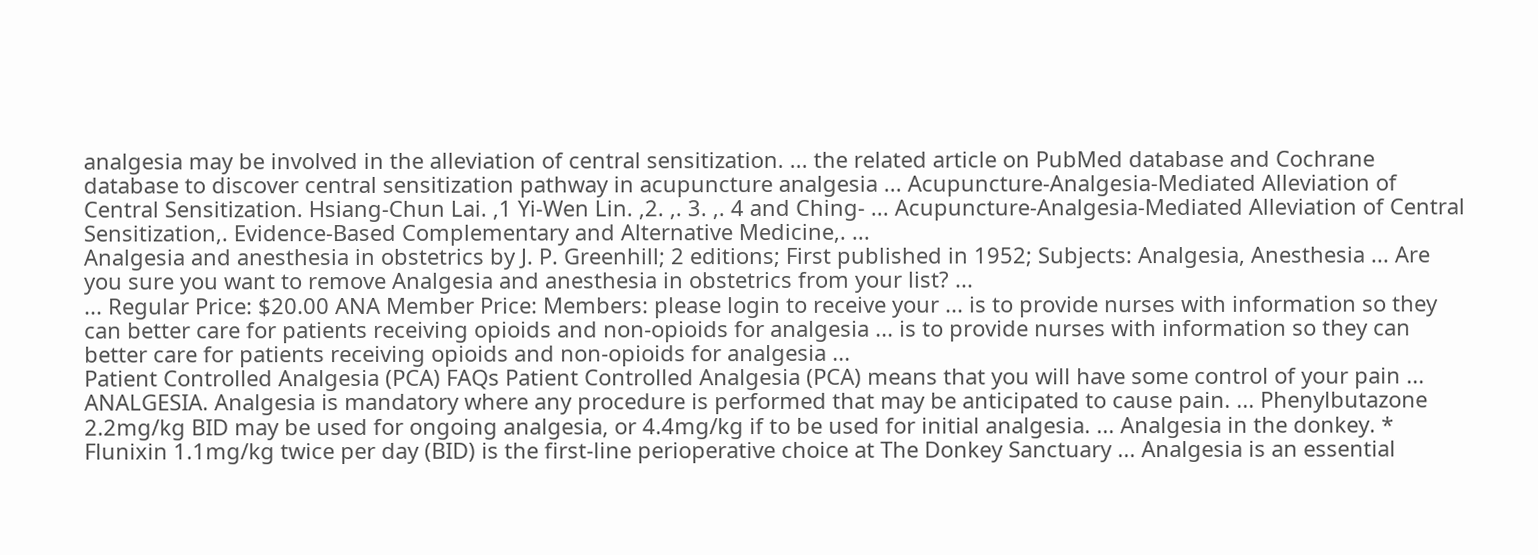analgesia may be involved in the alleviation of central sensitization. ... the related article on PubMed database and Cochrane database to discover central sensitization pathway in acupuncture analgesia ... Acupuncture-Analgesia-Mediated Alleviation of Central Sensitization. Hsiang-Chun Lai. ,1 Yi-Wen Lin. ,2. ,. 3. ,. 4 and Ching- ... Acupuncture-Analgesia-Mediated Alleviation of Central Sensitization,. Evidence-Based Complementary and Alternative Medicine,. ...
Analgesia and anesthesia in obstetrics by J. P. Greenhill; 2 editions; First published in 1952; Subjects: Analgesia, Anesthesia ... Are you sure you want to remove Analgesia and anesthesia in obstetrics from your list? ...
... Regular Price: $20.00 ANA Member Price: Members: please login to receive your ... is to provide nurses with information so they can better care for patients receiving opioids and non-opioids for analgesia ... is to provide nurses with information so they can better care for patients receiving opioids and non-opioids for analgesia ...
Patient Controlled Analgesia (PCA) FAQs Patient Controlled Analgesia (PCA) means that you will have some control of your pain ...
ANALGESIA. Analgesia is mandatory where any procedure is performed that may be anticipated to cause pain. ... Phenylbutazone 2.2mg/kg BID may be used for ongoing analgesia, or 4.4mg/kg if to be used for initial analgesia. ... Analgesia in the donkey. * Flunixin 1.1mg/kg twice per day (BID) is the first-line perioperative choice at The Donkey Sanctuary ... Analgesia is an essential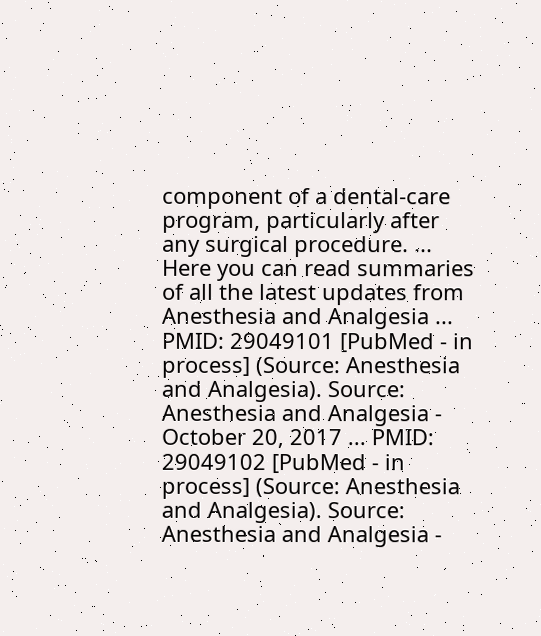component of a dental-care program, particularly after any surgical procedure. ...
Here you can read summaries of all the latest updates from Anesthesia and Analgesia ... PMID: 29049101 [PubMed - in process] (Source: Anesthesia and Analgesia). Source: Anesthesia and Analgesia - October 20, 2017 ... PMID: 29049102 [PubMed - in process] (Source: Anesthesia and Analgesia). Source: Anesthesia and Analgesia -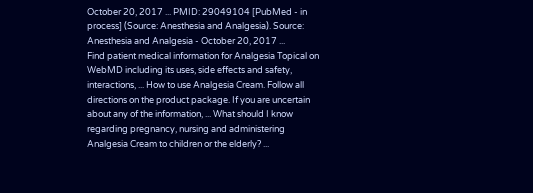October 20, 2017 ... PMID: 29049104 [PubMed - in process] (Source: Anesthesia and Analgesia). Source: Anesthesia and Analgesia - October 20, 2017 ...
Find patient medical information for Analgesia Topical on WebMD including its uses, side effects and safety, interactions, ... How to use Analgesia Cream. Follow all directions on the product package. If you are uncertain about any of the information, ... What should I know regarding pregnancy, nursing and administering Analgesia Cream to children or the elderly? ...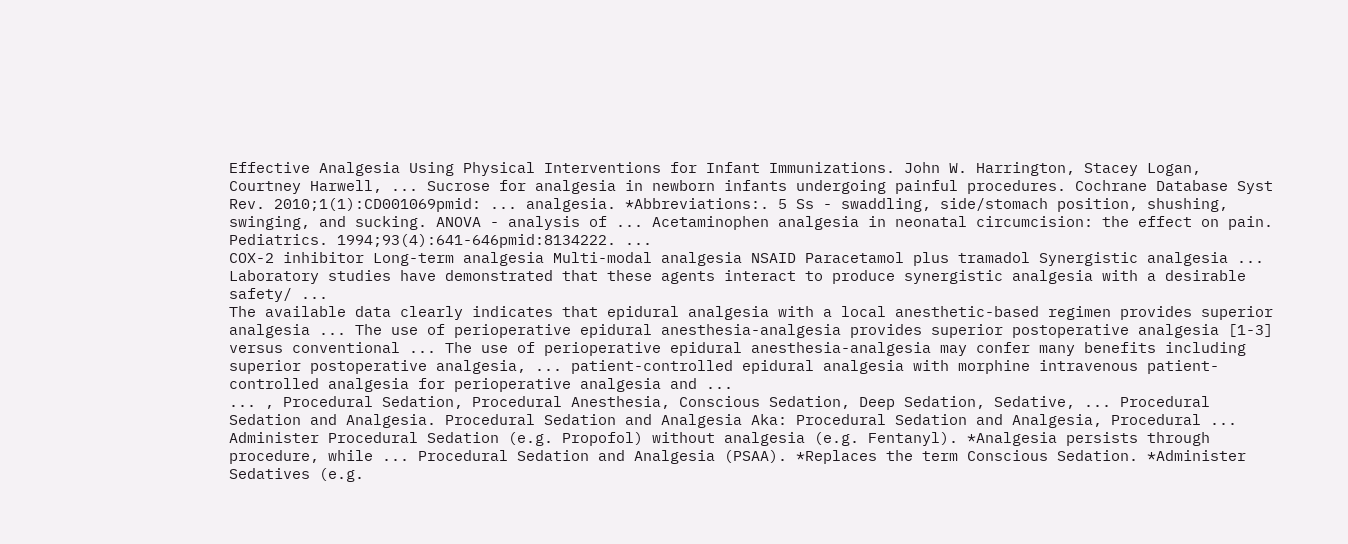Effective Analgesia Using Physical Interventions for Infant Immunizations. John W. Harrington, Stacey Logan, Courtney Harwell, ... Sucrose for analgesia in newborn infants undergoing painful procedures. Cochrane Database Syst Rev. 2010;1(1):CD001069pmid: ... analgesia. *Abbreviations:. 5 Ss - swaddling, side/stomach position, shushing, swinging, and sucking. ANOVA - analysis of ... Acetaminophen analgesia in neonatal circumcision: the effect on pain. Pediatrics. 1994;93(4):641-646pmid:8134222. ...
COX-2 inhibitor Long-term analgesia Multi-modal analgesia NSAID Paracetamol plus tramadol Synergistic analgesia ... Laboratory studies have demonstrated that these agents interact to produce synergistic analgesia with a desirable safety/ ...
The available data clearly indicates that epidural analgesia with a local anesthetic-based regimen provides superior analgesia ... The use of perioperative epidural anesthesia-analgesia provides superior postoperative analgesia [1-3] versus conventional ... The use of perioperative epidural anesthesia-analgesia may confer many benefits including superior postoperative analgesia, ... patient-controlled epidural analgesia with morphine intravenous patient-controlled analgesia for perioperative analgesia and ...
... , Procedural Sedation, Procedural Anesthesia, Conscious Sedation, Deep Sedation, Sedative, ... Procedural Sedation and Analgesia. Procedural Sedation and Analgesia Aka: Procedural Sedation and Analgesia, Procedural ... Administer Procedural Sedation (e.g. Propofol) without analgesia (e.g. Fentanyl). *Analgesia persists through procedure, while ... Procedural Sedation and Analgesia (PSAA). *Replaces the term Conscious Sedation. *Administer Sedatives (e.g.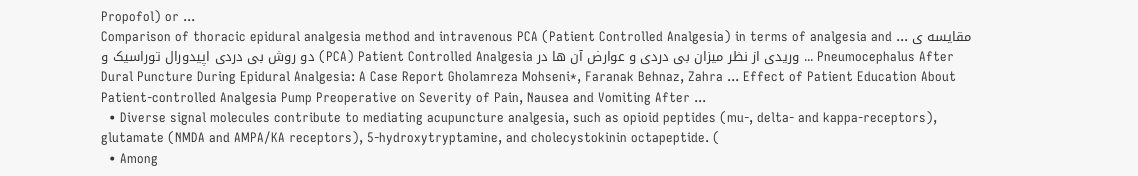Propofol) or ...
Comparison of thoracic epidural analgesia method and intravenous PCA (Patient Controlled Analgesia) in terms of analgesia and ... مقایسه ی دو روش بی دردی اپیدورال توراسیک و (PCA) Patient Controlled Analgesia وریدی از نظر میزان بی دردی و عوارض آن ها در ... Pneumocephalus After Dural Puncture During Epidural Analgesia: A Case Report Gholamreza Mohseni*, Faranak Behnaz, Zahra ... Effect of Patient Education About Patient-controlled Analgesia Pump Preoperative on Severity of Pain, Nausea and Vomiting After ...
  • Diverse signal molecules contribute to mediating acupuncture analgesia, such as opioid peptides (mu-, delta- and kappa-receptors), glutamate (NMDA and AMPA/KA receptors), 5-hydroxytryptamine, and cholecystokinin octapeptide. (
  • Among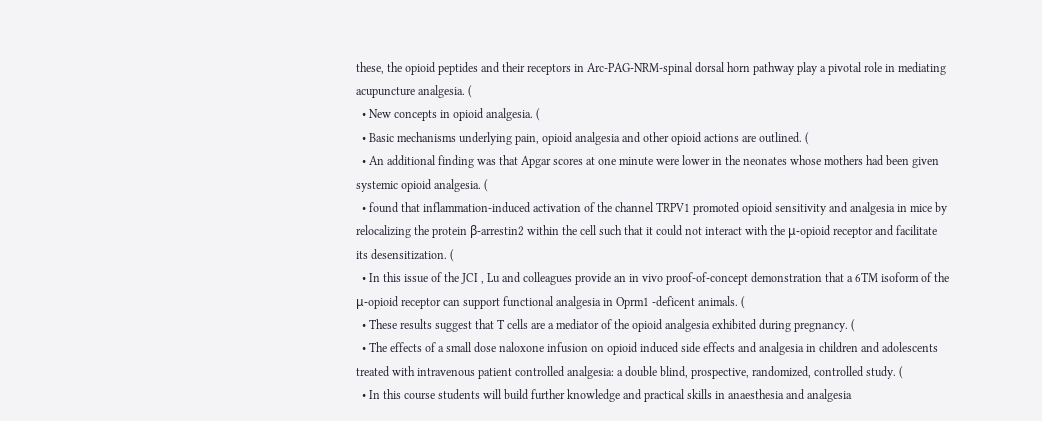these, the opioid peptides and their receptors in Arc-PAG-NRM-spinal dorsal horn pathway play a pivotal role in mediating acupuncture analgesia. (
  • New concepts in opioid analgesia. (
  • Basic mechanisms underlying pain, opioid analgesia and other opioid actions are outlined. (
  • An additional finding was that Apgar scores at one minute were lower in the neonates whose mothers had been given systemic opioid analgesia. (
  • found that inflammation-induced activation of the channel TRPV1 promoted opioid sensitivity and analgesia in mice by relocalizing the protein β-arrestin2 within the cell such that it could not interact with the μ-opioid receptor and facilitate its desensitization. (
  • In this issue of the JCI , Lu and colleagues provide an in vivo proof-of-concept demonstration that a 6TM isoform of the μ-opioid receptor can support functional analgesia in Oprm1 -deficent animals. (
  • These results suggest that T cells are a mediator of the opioid analgesia exhibited during pregnancy. (
  • The effects of a small dose naloxone infusion on opioid induced side effects and analgesia in children and adolescents treated with intravenous patient controlled analgesia: a double blind, prospective, randomized, controlled study. (
  • In this course students will build further knowledge and practical skills in anaesthesia and analgesia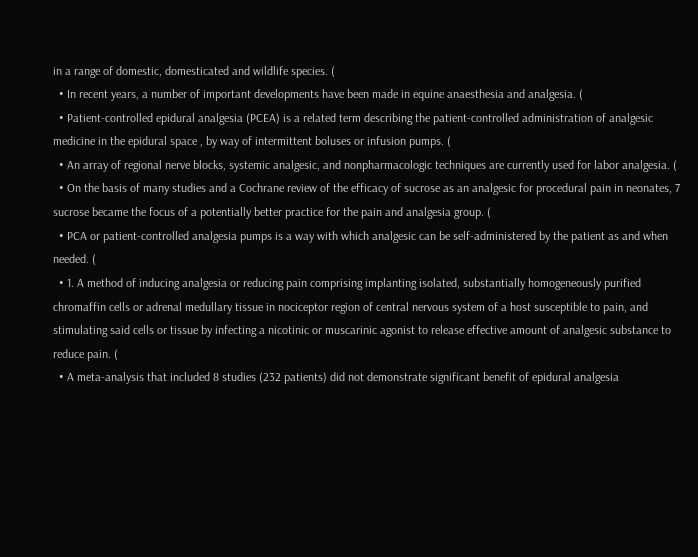in a range of domestic, domesticated and wildlife species. (
  • In recent years, a number of important developments have been made in equine anaesthesia and analgesia. (
  • Patient-controlled epidural analgesia (PCEA) is a related term describing the patient-controlled administration of analgesic medicine in the epidural space , by way of intermittent boluses or infusion pumps. (
  • An array of regional nerve blocks, systemic analgesic, and nonpharmacologic techniques are currently used for labor analgesia. (
  • On the basis of many studies and a Cochrane review of the efficacy of sucrose as an analgesic for procedural pain in neonates, 7 sucrose became the focus of a potentially better practice for the pain and analgesia group. (
  • PCA or patient-controlled analgesia pumps is a way with which analgesic can be self-administered by the patient as and when needed. (
  • 1. A method of inducing analgesia or reducing pain comprising implanting isolated, substantially homogeneously purified chromaffin cells or adrenal medullary tissue in nociceptor region of central nervous system of a host susceptible to pain, and stimulating said cells or tissue by infecting a nicotinic or muscarinic agonist to release effective amount of analgesic substance to reduce pain. (
  • A meta-analysis that included 8 studies (232 patients) did not demonstrate significant benefit of epidural analgesia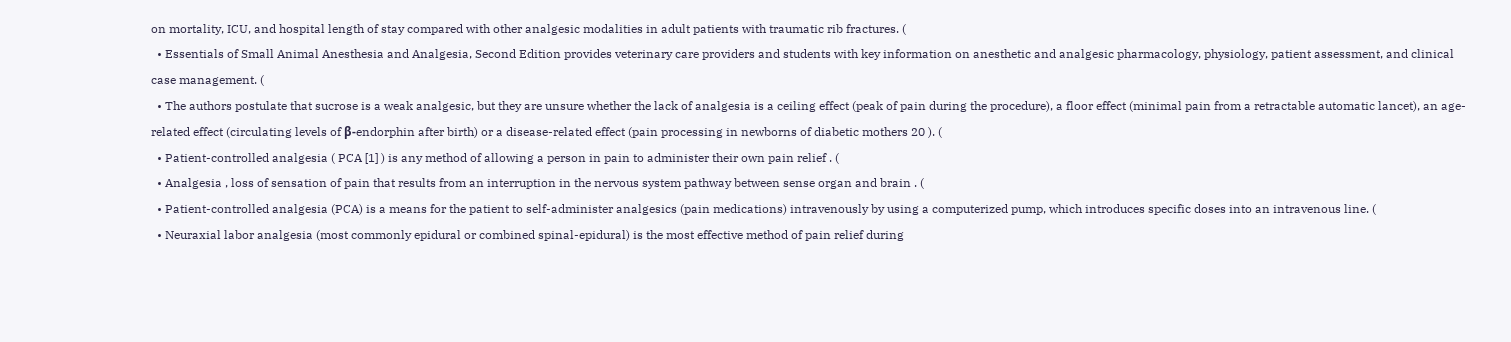on mortality, ICU, and hospital length of stay compared with other analgesic modalities in adult patients with traumatic rib fractures. (
  • Essentials of Small Animal Anesthesia and Analgesia, Second Edition provides veterinary care providers and students with key information on anesthetic and analgesic pharmacology, physiology, patient assessment, and clinical case management. (
  • The authors postulate that sucrose is a weak analgesic, but they are unsure whether the lack of analgesia is a ceiling effect (peak of pain during the procedure), a floor effect (minimal pain from a retractable automatic lancet), an age-related effect (circulating levels of β-endorphin after birth) or a disease-related effect (pain processing in newborns of diabetic mothers 20 ). (
  • Patient-controlled analgesia ( PCA [1] ) is any method of allowing a person in pain to administer their own pain relief . (
  • Analgesia , loss of sensation of pain that results from an interruption in the nervous system pathway between sense organ and brain . (
  • Patient-controlled analgesia (PCA) is a means for the patient to self-administer analgesics (pain medications) intravenously by using a computerized pump, which introduces specific doses into an intravenous line. (
  • Neuraxial labor analgesia (most commonly epidural or combined spinal-epidural) is the most effective method of pain relief during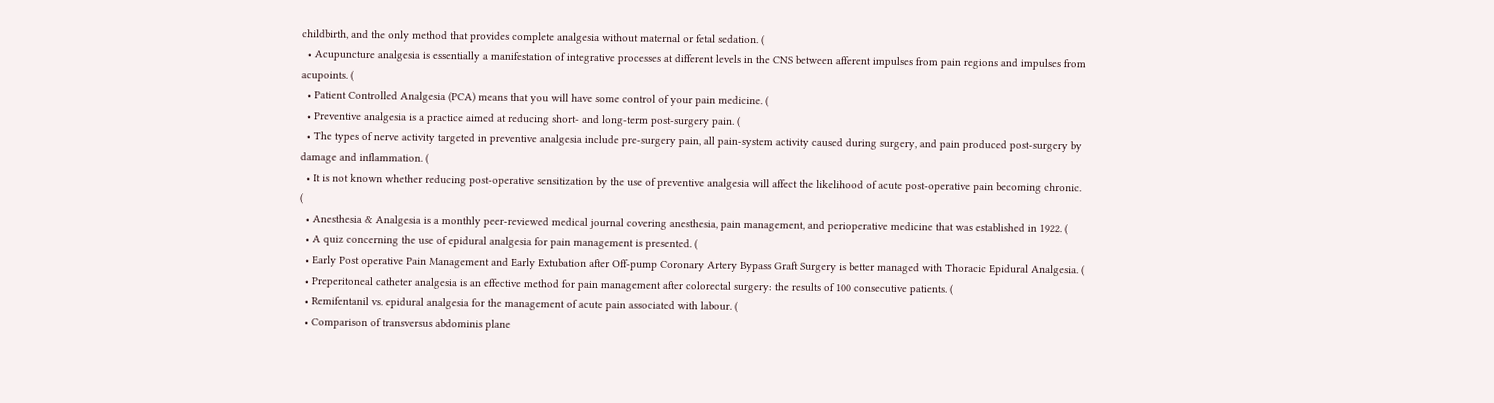childbirth, and the only method that provides complete analgesia without maternal or fetal sedation. (
  • Acupuncture analgesia is essentially a manifestation of integrative processes at different levels in the CNS between afferent impulses from pain regions and impulses from acupoints. (
  • Patient Controlled Analgesia (PCA) means that you will have some control of your pain medicine. (
  • Preventive analgesia is a practice aimed at reducing short- and long-term post-surgery pain. (
  • The types of nerve activity targeted in preventive analgesia include pre-surgery pain, all pain-system activity caused during surgery, and pain produced post-surgery by damage and inflammation. (
  • It is not known whether reducing post-operative sensitization by the use of preventive analgesia will affect the likelihood of acute post-operative pain becoming chronic. (
  • Anesthesia & Analgesia is a monthly peer-reviewed medical journal covering anesthesia, pain management, and perioperative medicine that was established in 1922. (
  • A quiz concerning the use of epidural analgesia for pain management is presented. (
  • Early Post operative Pain Management and Early Extubation after Off-pump Coronary Artery Bypass Graft Surgery is better managed with Thoracic Epidural Analgesia. (
  • Preperitoneal catheter analgesia is an effective method for pain management after colorectal surgery: the results of 100 consecutive patients. (
  • Remifentanil vs. epidural analgesia for the management of acute pain associated with labour. (
  • Comparison of transversus abdominis plane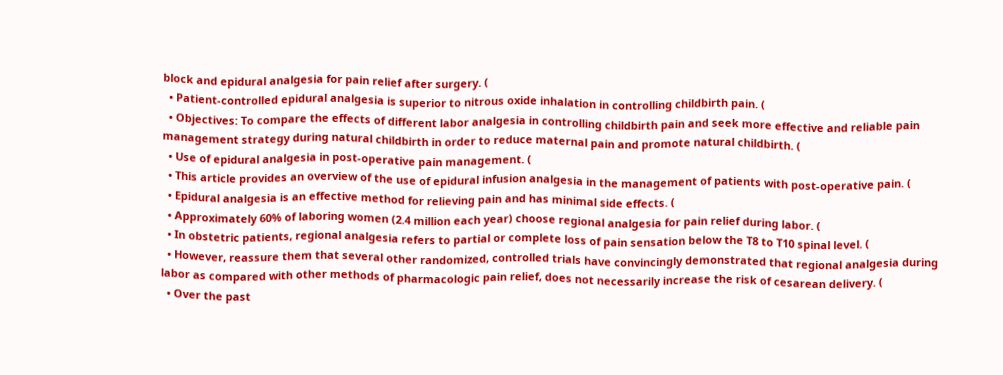block and epidural analgesia for pain relief after surgery. (
  • Patient-controlled epidural analgesia is superior to nitrous oxide inhalation in controlling childbirth pain. (
  • Objectives: To compare the effects of different labor analgesia in controlling childbirth pain and seek more effective and reliable pain management strategy during natural childbirth in order to reduce maternal pain and promote natural childbirth. (
  • Use of epidural analgesia in post-operative pain management. (
  • This article provides an overview of the use of epidural infusion analgesia in the management of patients with post-operative pain. (
  • Epidural analgesia is an effective method for relieving pain and has minimal side effects. (
  • Approximately 60% of laboring women (2.4 million each year) choose regional analgesia for pain relief during labor. (
  • In obstetric patients, regional analgesia refers to partial or complete loss of pain sensation below the T8 to T10 spinal level. (
  • However, reassure them that several other randomized, controlled trials have convincingly demonstrated that regional analgesia during labor as compared with other methods of pharmacologic pain relief, does not necessarily increase the risk of cesarean delivery. (
  • Over the past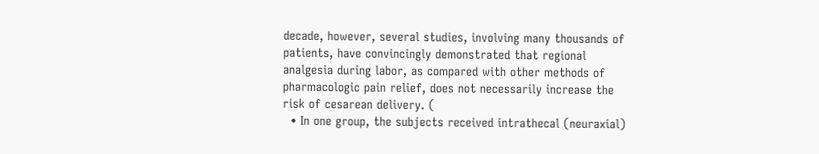decade, however, several studies, involving many thousands of patients, have convincingly demonstrated that regional analgesia during labor, as compared with other methods of pharmacologic pain relief, does not necessarily increase the risk of cesarean delivery. (
  • In one group, the subjects received intrathecal (neuraxial)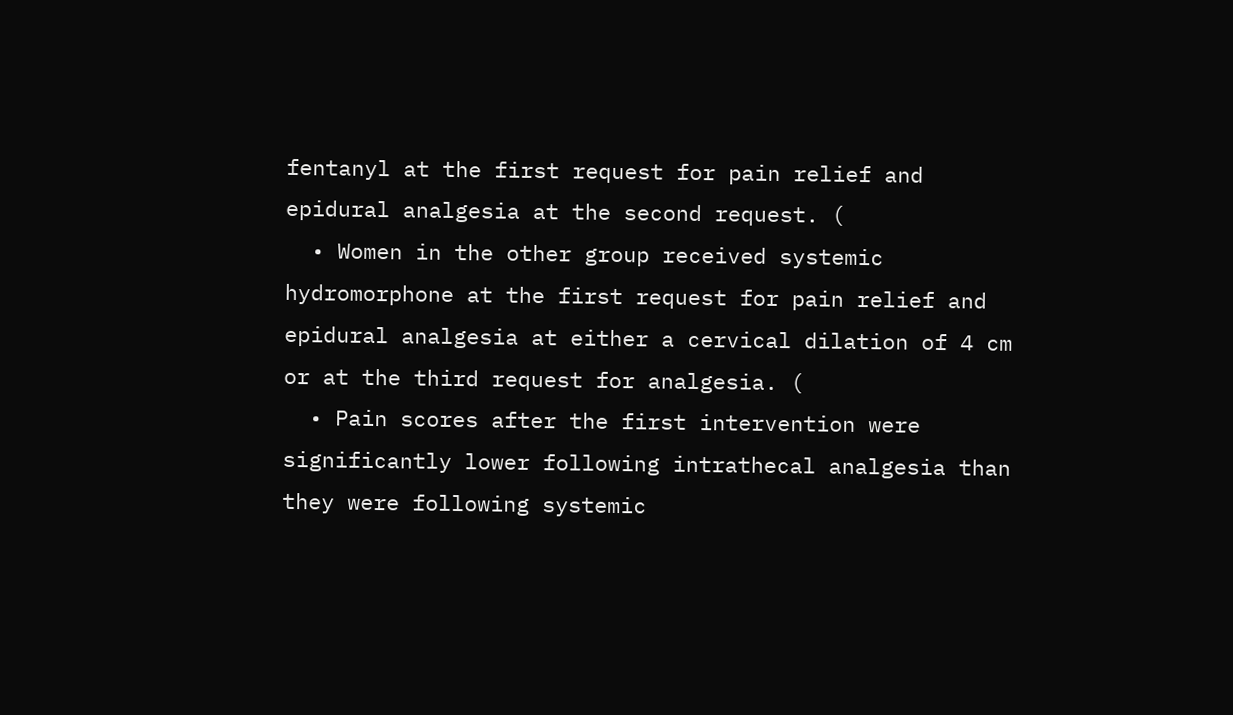fentanyl at the first request for pain relief and epidural analgesia at the second request. (
  • Women in the other group received systemic hydromorphone at the first request for pain relief and epidural analgesia at either a cervical dilation of 4 cm or at the third request for analgesia. (
  • Pain scores after the first intervention were significantly lower following intrathecal analgesia than they were following systemic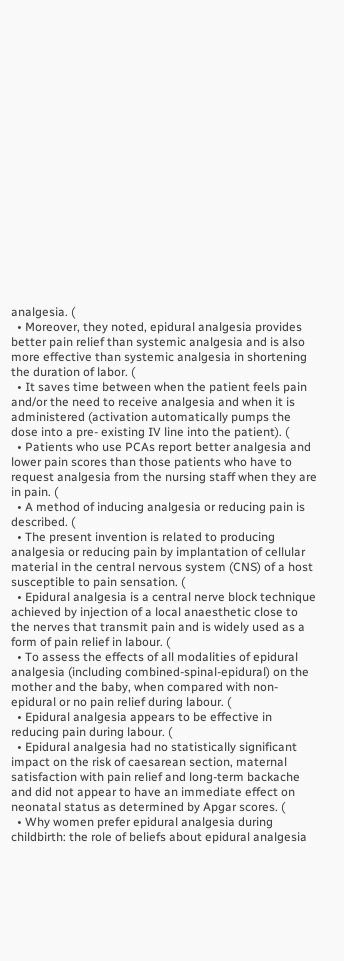analgesia. (
  • Moreover, they noted, epidural analgesia provides better pain relief than systemic analgesia and is also more effective than systemic analgesia in shortening the duration of labor. (
  • It saves time between when the patient feels pain and/or the need to receive analgesia and when it is administered (activation automatically pumps the dose into a pre- existing IV line into the patient). (
  • Patients who use PCAs report better analgesia and lower pain scores than those patients who have to request analgesia from the nursing staff when they are in pain. (
  • A method of inducing analgesia or reducing pain is described. (
  • The present invention is related to producing analgesia or reducing pain by implantation of cellular material in the central nervous system (CNS) of a host susceptible to pain sensation. (
  • Epidural analgesia is a central nerve block technique achieved by injection of a local anaesthetic close to the nerves that transmit pain and is widely used as a form of pain relief in labour. (
  • To assess the effects of all modalities of epidural analgesia (including combined-spinal-epidural) on the mother and the baby, when compared with non-epidural or no pain relief during labour. (
  • Epidural analgesia appears to be effective in reducing pain during labour. (
  • Epidural analgesia had no statistically significant impact on the risk of caesarean section, maternal satisfaction with pain relief and long-term backache and did not appear to have an immediate effect on neonatal status as determined by Apgar scores. (
  • Why women prefer epidural analgesia during childbirth: the role of beliefs about epidural analgesia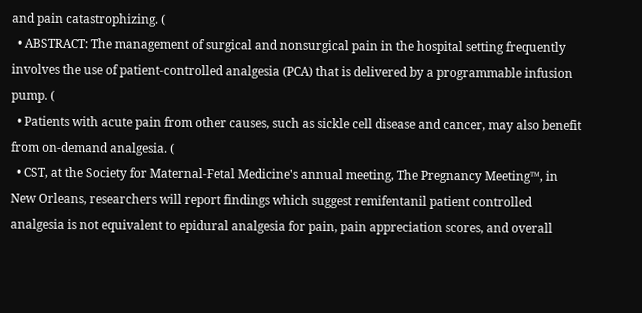and pain catastrophizing. (
  • ABSTRACT: The management of surgical and nonsurgical pain in the hospital setting frequently involves the use of patient-controlled analgesia (PCA) that is delivered by a programmable infusion pump. (
  • Patients with acute pain from other causes, such as sickle cell disease and cancer, may also benefit from on-demand analgesia. (
  • CST, at the Society for Maternal-Fetal Medicine's annual meeting, The Pregnancy Meeting™, in New Orleans, researchers will report findings which suggest remifentanil patient controlled analgesia is not equivalent to epidural analgesia for pain, pain appreciation scores, and overall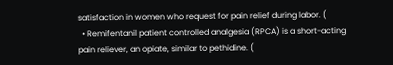satisfaction in women who request for pain relief during labor. (
  • Remifentanil patient controlled analgesia (RPCA) is a short-acting pain reliever, an opiate, similar to pethidine. (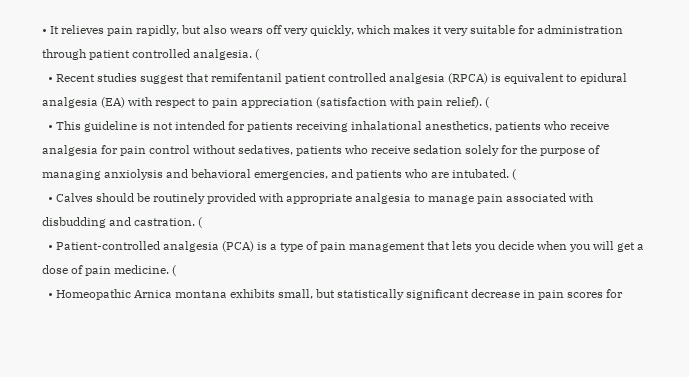• It relieves pain rapidly, but also wears off very quickly, which makes it very suitable for administration through patient controlled analgesia. (
  • Recent studies suggest that remifentanil patient controlled analgesia (RPCA) is equivalent to epidural analgesia (EA) with respect to pain appreciation (satisfaction with pain relief). (
  • This guideline is not intended for patients receiving inhalational anesthetics, patients who receive analgesia for pain control without sedatives, patients who receive sedation solely for the purpose of managing anxiolysis and behavioral emergencies, and patients who are intubated. (
  • Calves should be routinely provided with appropriate analgesia to manage pain associated with disbudding and castration. (
  • Patient-controlled analgesia (PCA) is a type of pain management that lets you decide when you will get a dose of pain medicine. (
  • Homeopathic Arnica montana exhibits small, but statistically significant decrease in pain scores for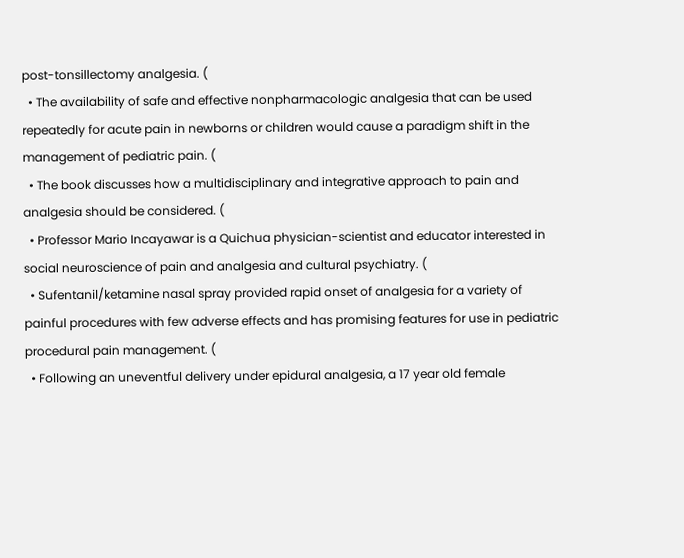post-tonsillectomy analgesia. (
  • The availability of safe and effective nonpharmacologic analgesia that can be used repeatedly for acute pain in newborns or children would cause a paradigm shift in the management of pediatric pain. (
  • The book discusses how a multidisciplinary and integrative approach to pain and analgesia should be considered. (
  • Professor Mario Incayawar is a Quichua physician-scientist and educator interested in social neuroscience of pain and analgesia and cultural psychiatry. (
  • Sufentanil/ketamine nasal spray provided rapid onset of analgesia for a variety of painful procedures with few adverse effects and has promising features for use in pediatric procedural pain management. (
  • Following an uneventful delivery under epidural analgesia, a 17 year old female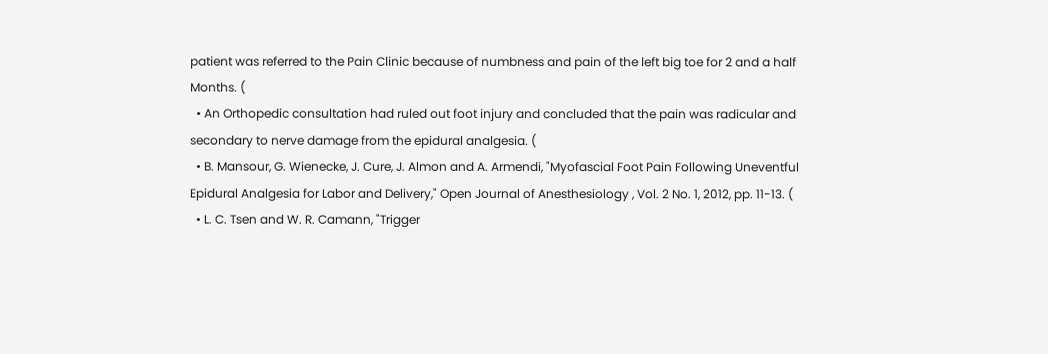patient was referred to the Pain Clinic because of numbness and pain of the left big toe for 2 and a half Months. (
  • An Orthopedic consultation had ruled out foot injury and concluded that the pain was radicular and secondary to nerve damage from the epidural analgesia. (
  • B. Mansour, G. Wienecke, J. Cure, J. Almon and A. Armendi, "Myofascial Foot Pain Following Uneventful Epidural Analgesia for Labor and Delivery," Open Journal of Anesthesiology , Vol. 2 No. 1, 2012, pp. 11-13. (
  • L. C. Tsen and W. R. Camann, "Trigger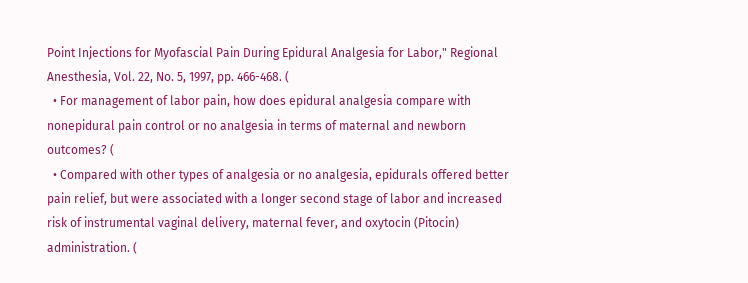Point Injections for Myofascial Pain During Epidural Analgesia for Labor," Regional Anesthesia, Vol. 22, No. 5, 1997, pp. 466-468. (
  • For management of labor pain, how does epidural analgesia compare with nonepidural pain control or no analgesia in terms of maternal and newborn outcomes? (
  • Compared with other types of analgesia or no analgesia, epidurals offered better pain relief, but were associated with a longer second stage of labor and increased risk of instrumental vaginal delivery, maternal fever, and oxytocin (Pitocin) administration. (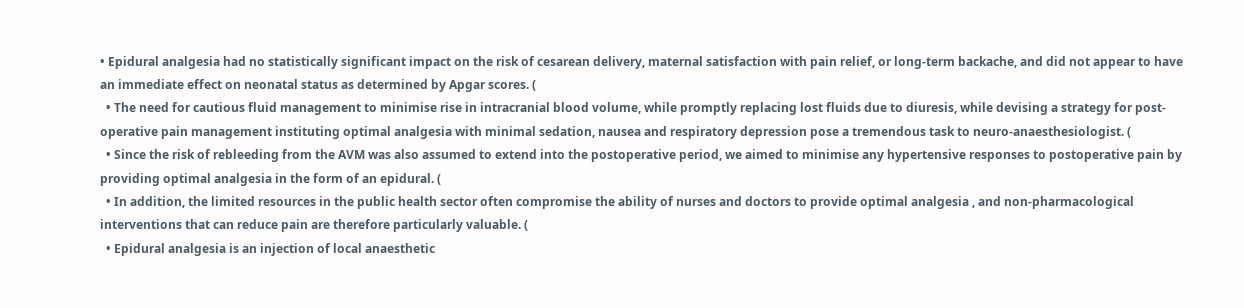• Epidural analgesia had no statistically significant impact on the risk of cesarean delivery, maternal satisfaction with pain relief, or long-term backache, and did not appear to have an immediate effect on neonatal status as determined by Apgar scores. (
  • The need for cautious fluid management to minimise rise in intracranial blood volume, while promptly replacing lost fluids due to diuresis, while devising a strategy for post-operative pain management instituting optimal analgesia with minimal sedation, nausea and respiratory depression pose a tremendous task to neuro-anaesthesiologist. (
  • Since the risk of rebleeding from the AVM was also assumed to extend into the postoperative period, we aimed to minimise any hypertensive responses to postoperative pain by providing optimal analgesia in the form of an epidural. (
  • In addition, the limited resources in the public health sector often compromise the ability of nurses and doctors to provide optimal analgesia , and non-pharmacological interventions that can reduce pain are therefore particularly valuable. (
  • Epidural analgesia is an injection of local anaesthetic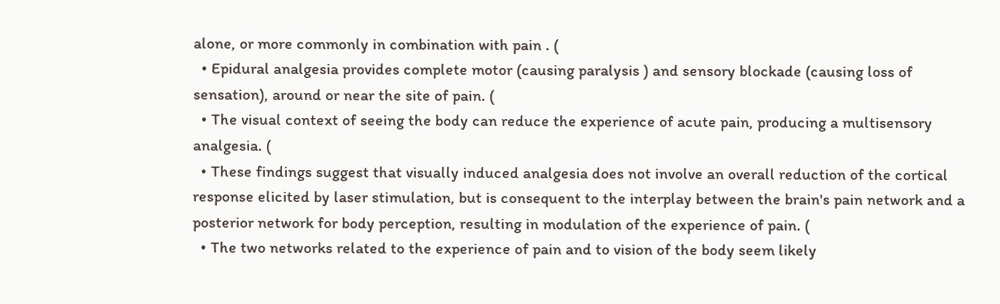alone, or more commonly in combination with pain . (
  • Epidural analgesia provides complete motor (causing paralysis ) and sensory blockade (causing loss of sensation), around or near the site of pain. (
  • The visual context of seeing the body can reduce the experience of acute pain, producing a multisensory analgesia. (
  • These findings suggest that visually induced analgesia does not involve an overall reduction of the cortical response elicited by laser stimulation, but is consequent to the interplay between the brain's pain network and a posterior network for body perception, resulting in modulation of the experience of pain. (
  • The two networks related to the experience of pain and to vision of the body seem likely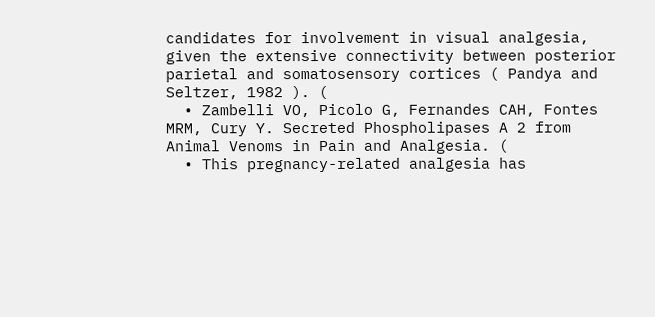candidates for involvement in visual analgesia, given the extensive connectivity between posterior parietal and somatosensory cortices ( Pandya and Seltzer, 1982 ). (
  • Zambelli VO, Picolo G, Fernandes CAH, Fontes MRM, Cury Y. Secreted Phospholipases A 2 from Animal Venoms in Pain and Analgesia. (
  • This pregnancy-related analgesia has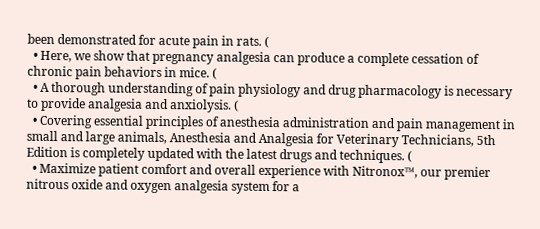been demonstrated for acute pain in rats. (
  • Here, we show that pregnancy analgesia can produce a complete cessation of chronic pain behaviors in mice. (
  • A thorough understanding of pain physiology and drug pharmacology is necessary to provide analgesia and anxiolysis. (
  • Covering essential principles of anesthesia administration and pain management in small and large animals, Anesthesia and Analgesia for Veterinary Technicians, 5th Edition is completely updated with the latest drugs and techniques. (
  • Maximize patient comfort and overall experience with Nitronox™, our premier nitrous oxide and oxygen analgesia system for a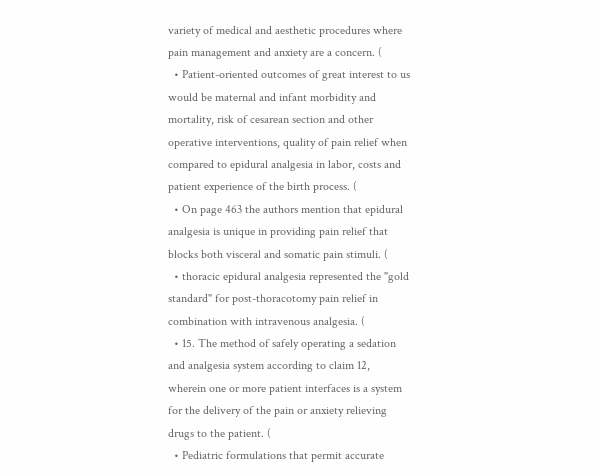variety of medical and aesthetic procedures where pain management and anxiety are a concern. (
  • Patient-oriented outcomes of great interest to us would be maternal and infant morbidity and mortality, risk of cesarean section and other operative interventions, quality of pain relief when compared to epidural analgesia in labor, costs and patient experience of the birth process. (
  • On page 463 the authors mention that epidural analgesia is unique in providing pain relief that blocks both visceral and somatic pain stimuli. (
  • thoracic epidural analgesia represented the "gold standard" for post-thoracotomy pain relief in combination with intravenous analgesia. (
  • 15. The method of safely operating a sedation and analgesia system according to claim 12, wherein one or more patient interfaces is a system for the delivery of the pain or anxiety relieving drugs to the patient. (
  • Pediatric formulations that permit accurate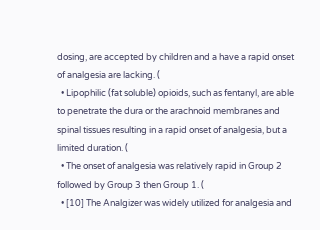dosing, are accepted by children and a have a rapid onset of analgesia are lacking. (
  • Lipophilic (fat soluble) opioids, such as fentanyl, are able to penetrate the dura or the arachnoid membranes and spinal tissues resulting in a rapid onset of analgesia, but a limited duration. (
  • The onset of analgesia was relatively rapid in Group 2 followed by Group 3 then Group 1. (
  • [10] The Analgizer was widely utilized for analgesia and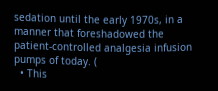sedation until the early 1970s, in a manner that foreshadowed the patient-controlled analgesia infusion pumps of today. (
  • This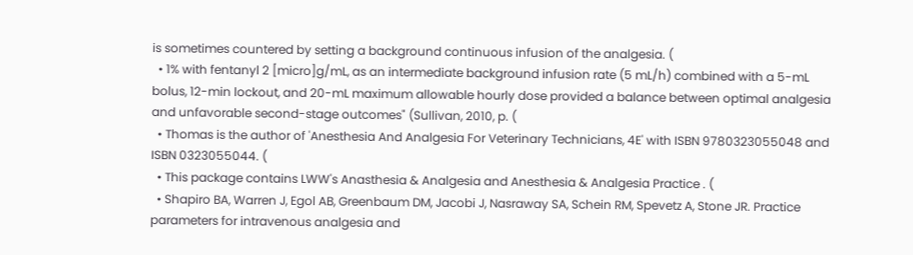is sometimes countered by setting a background continuous infusion of the analgesia. (
  • 1% with fentanyl 2 [micro]g/mL, as an intermediate background infusion rate (5 mL/h) combined with a 5-mL bolus, 12-min lockout, and 20-mL maximum allowable hourly dose provided a balance between optimal analgesia and unfavorable second-stage outcomes" (Sullivan, 2010, p. (
  • Thomas is the author of 'Anesthesia And Analgesia For Veterinary Technicians, 4E' with ISBN 9780323055048 and ISBN 0323055044. (
  • This package contains LWW's Anasthesia & Analgesia and Anesthesia & Analgesia Practice . (
  • Shapiro BA, Warren J, Egol AB, Greenbaum DM, Jacobi J, Nasraway SA, Schein RM, Spevetz A, Stone JR. Practice parameters for intravenous analgesia and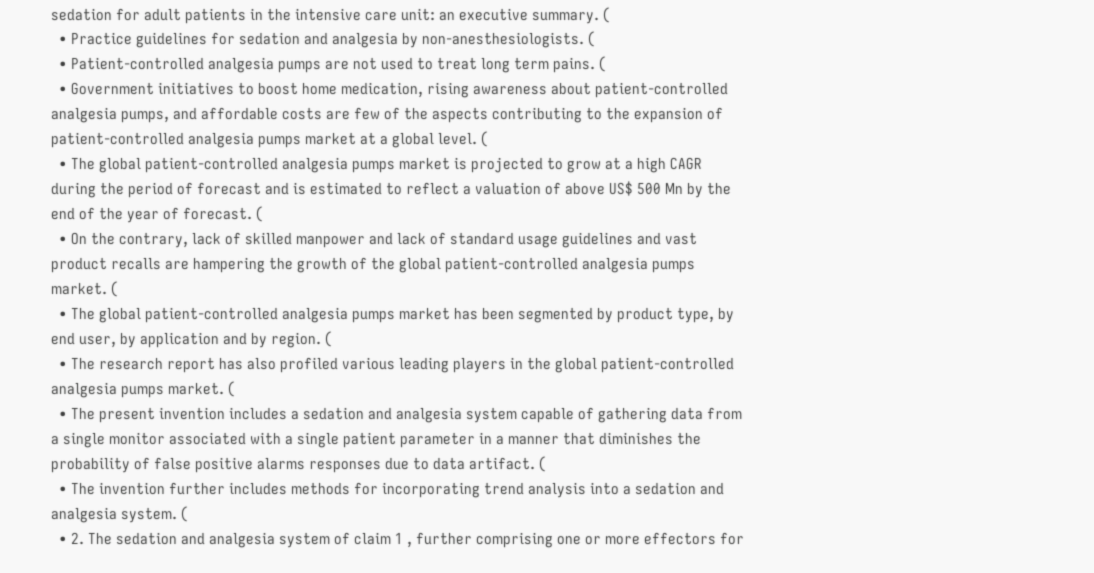sedation for adult patients in the intensive care unit: an executive summary. (
  • Practice guidelines for sedation and analgesia by non-anesthesiologists. (
  • Patient-controlled analgesia pumps are not used to treat long term pains. (
  • Government initiatives to boost home medication, rising awareness about patient-controlled analgesia pumps, and affordable costs are few of the aspects contributing to the expansion of patient-controlled analgesia pumps market at a global level. (
  • The global patient-controlled analgesia pumps market is projected to grow at a high CAGR during the period of forecast and is estimated to reflect a valuation of above US$ 500 Mn by the end of the year of forecast. (
  • On the contrary, lack of skilled manpower and lack of standard usage guidelines and vast product recalls are hampering the growth of the global patient-controlled analgesia pumps market. (
  • The global patient-controlled analgesia pumps market has been segmented by product type, by end user, by application and by region. (
  • The research report has also profiled various leading players in the global patient-controlled analgesia pumps market. (
  • The present invention includes a sedation and analgesia system capable of gathering data from a single monitor associated with a single patient parameter in a manner that diminishes the probability of false positive alarms responses due to data artifact. (
  • The invention further includes methods for incorporating trend analysis into a sedation and analgesia system. (
  • 2. The sedation and analgesia system of claim 1 , further comprising one or more effectors for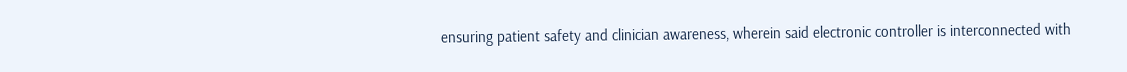ensuring patient safety and clinician awareness, wherein said electronic controller is interconnected with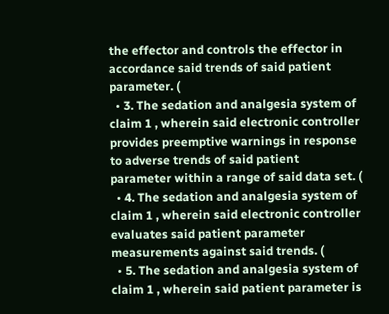the effector and controls the effector in accordance said trends of said patient parameter. (
  • 3. The sedation and analgesia system of claim 1 , wherein said electronic controller provides preemptive warnings in response to adverse trends of said patient parameter within a range of said data set. (
  • 4. The sedation and analgesia system of claim 1 , wherein said electronic controller evaluates said patient parameter measurements against said trends. (
  • 5. The sedation and analgesia system of claim 1 , wherein said patient parameter is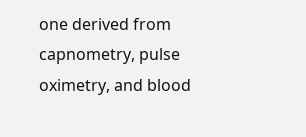one derived from capnometry, pulse oximetry, and blood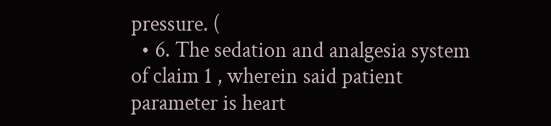pressure. (
  • 6. The sedation and analgesia system of claim 1 , wherein said patient parameter is heart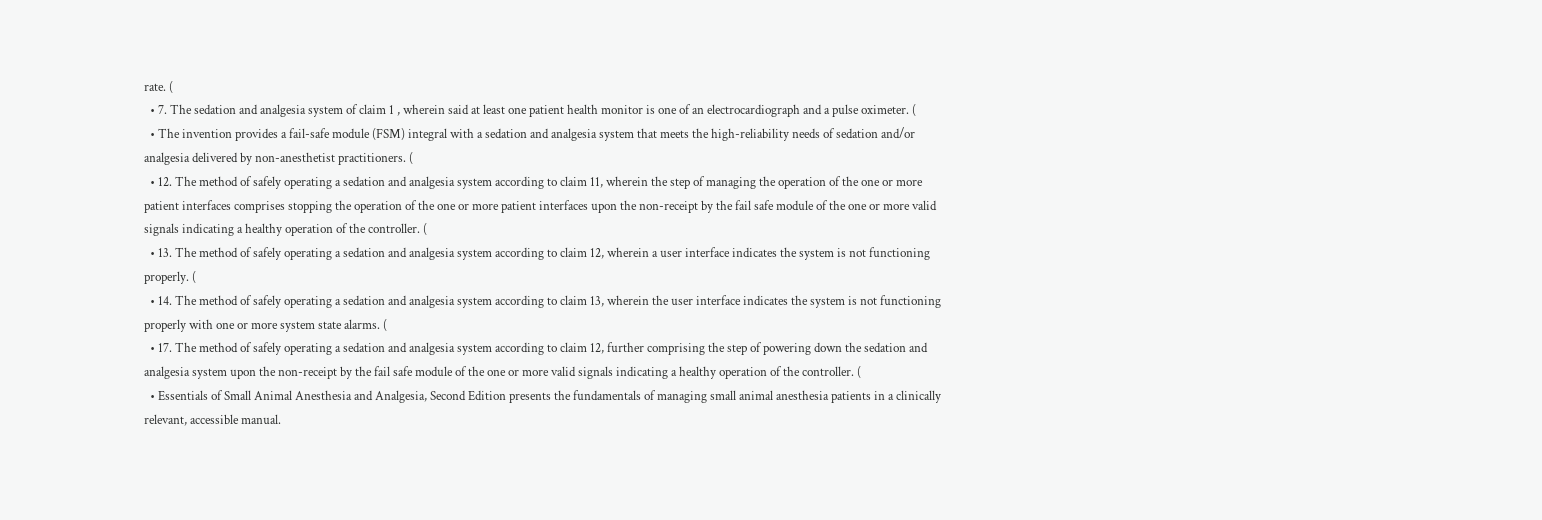rate. (
  • 7. The sedation and analgesia system of claim 1 , wherein said at least one patient health monitor is one of an electrocardiograph and a pulse oximeter. (
  • The invention provides a fail-safe module (FSM) integral with a sedation and analgesia system that meets the high-reliability needs of sedation and/or analgesia delivered by non-anesthetist practitioners. (
  • 12. The method of safely operating a sedation and analgesia system according to claim 11, wherein the step of managing the operation of the one or more patient interfaces comprises stopping the operation of the one or more patient interfaces upon the non-receipt by the fail safe module of the one or more valid signals indicating a healthy operation of the controller. (
  • 13. The method of safely operating a sedation and analgesia system according to claim 12, wherein a user interface indicates the system is not functioning properly. (
  • 14. The method of safely operating a sedation and analgesia system according to claim 13, wherein the user interface indicates the system is not functioning properly with one or more system state alarms. (
  • 17. The method of safely operating a sedation and analgesia system according to claim 12, further comprising the step of powering down the sedation and analgesia system upon the non-receipt by the fail safe module of the one or more valid signals indicating a healthy operation of the controller. (
  • Essentials of Small Animal Anesthesia and Analgesia, Second Edition presents the fundamentals of managing small animal anesthesia patients in a clinically relevant, accessible manual.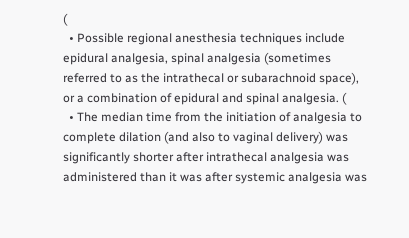(
  • Possible regional anesthesia techniques include epidural analgesia, spinal analgesia (sometimes referred to as the intrathecal or subarachnoid space), or a combination of epidural and spinal analgesia. (
  • The median time from the initiation of analgesia to complete dilation (and also to vaginal delivery) was significantly shorter after intrathecal analgesia was administered than it was after systemic analgesia was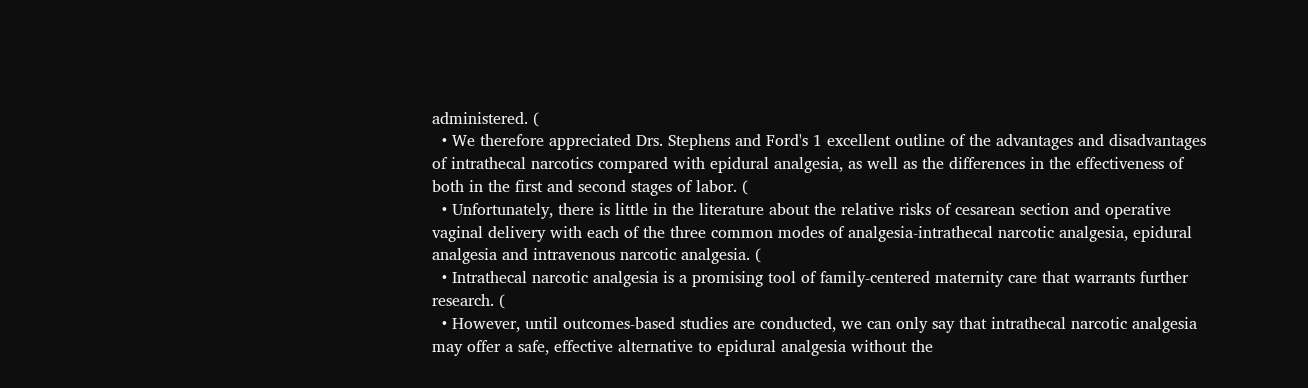administered. (
  • We therefore appreciated Drs. Stephens and Ford's 1 excellent outline of the advantages and disadvantages of intrathecal narcotics compared with epidural analgesia, as well as the differences in the effectiveness of both in the first and second stages of labor. (
  • Unfortunately, there is little in the literature about the relative risks of cesarean section and operative vaginal delivery with each of the three common modes of analgesia-intrathecal narcotic analgesia, epidural analgesia and intravenous narcotic analgesia. (
  • Intrathecal narcotic analgesia is a promising tool of family-centered maternity care that warrants further research. (
  • However, until outcomes-based studies are conducted, we can only say that intrathecal narcotic analgesia may offer a safe, effective alternative to epidural analgesia without the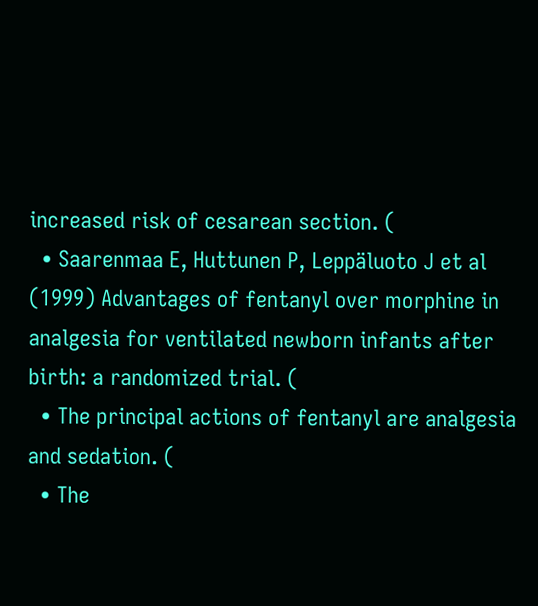increased risk of cesarean section. (
  • Saarenmaa E, Huttunen P, Leppäluoto J et al (1999) Advantages of fentanyl over morphine in analgesia for ventilated newborn infants after birth: a randomized trial. (
  • The principal actions of fentanyl are analgesia and sedation. (
  • The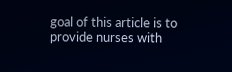goal of this article is to provide nurses with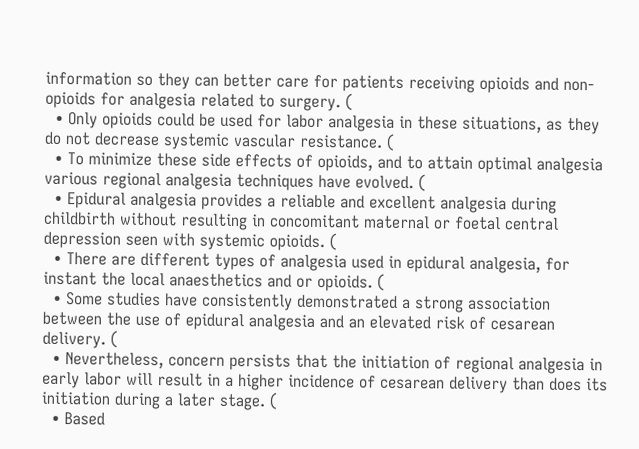information so they can better care for patients receiving opioids and non-opioids for analgesia related to surgery. (
  • Only opioids could be used for labor analgesia in these situations, as they do not decrease systemic vascular resistance. (
  • To minimize these side effects of opioids, and to attain optimal analgesia various regional analgesia techniques have evolved. (
  • Epidural analgesia provides a reliable and excellent analgesia during childbirth without resulting in concomitant maternal or foetal central depression seen with systemic opioids. (
  • There are different types of analgesia used in epidural analgesia, for instant the local anaesthetics and or opioids. (
  • Some studies have consistently demonstrated a strong association between the use of epidural analgesia and an elevated risk of cesarean delivery. (
  • Nevertheless, concern persists that the initiation of regional analgesia in early labor will result in a higher incidence of cesarean delivery than does its initiation during a later stage. (
  • Based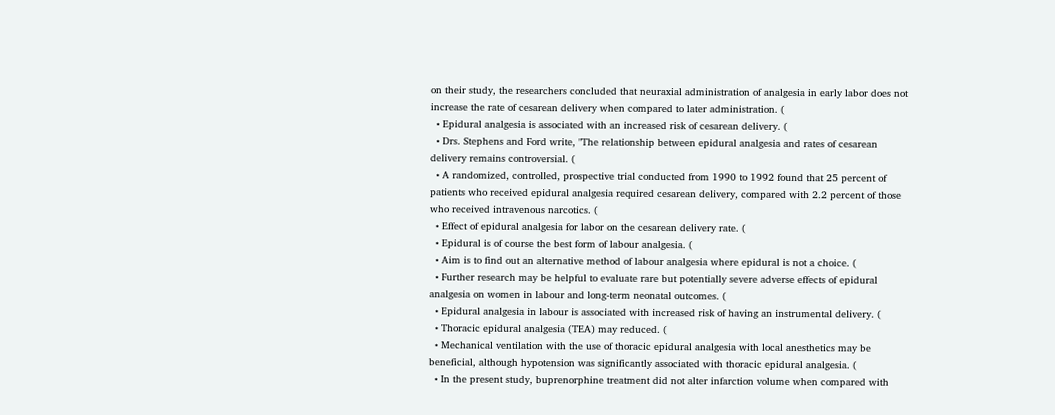on their study, the researchers concluded that neuraxial administration of analgesia in early labor does not increase the rate of cesarean delivery when compared to later administration. (
  • Epidural analgesia is associated with an increased risk of cesarean delivery. (
  • Drs. Stephens and Ford write, "The relationship between epidural analgesia and rates of cesarean delivery remains controversial. (
  • A randomized, controlled, prospective trial conducted from 1990 to 1992 found that 25 percent of patients who received epidural analgesia required cesarean delivery, compared with 2.2 percent of those who received intravenous narcotics. (
  • Effect of epidural analgesia for labor on the cesarean delivery rate. (
  • Epidural is of course the best form of labour analgesia. (
  • Aim is to find out an alternative method of labour analgesia where epidural is not a choice. (
  • Further research may be helpful to evaluate rare but potentially severe adverse effects of epidural analgesia on women in labour and long-term neonatal outcomes. (
  • Epidural analgesia in labour is associated with increased risk of having an instrumental delivery. (
  • Thoracic epidural analgesia (TEA) may reduced. (
  • Mechanical ventilation with the use of thoracic epidural analgesia with local anesthetics may be beneficial, although hypotension was significantly associated with thoracic epidural analgesia. (
  • In the present study, buprenorphine treatment did not alter infarction volume when compared with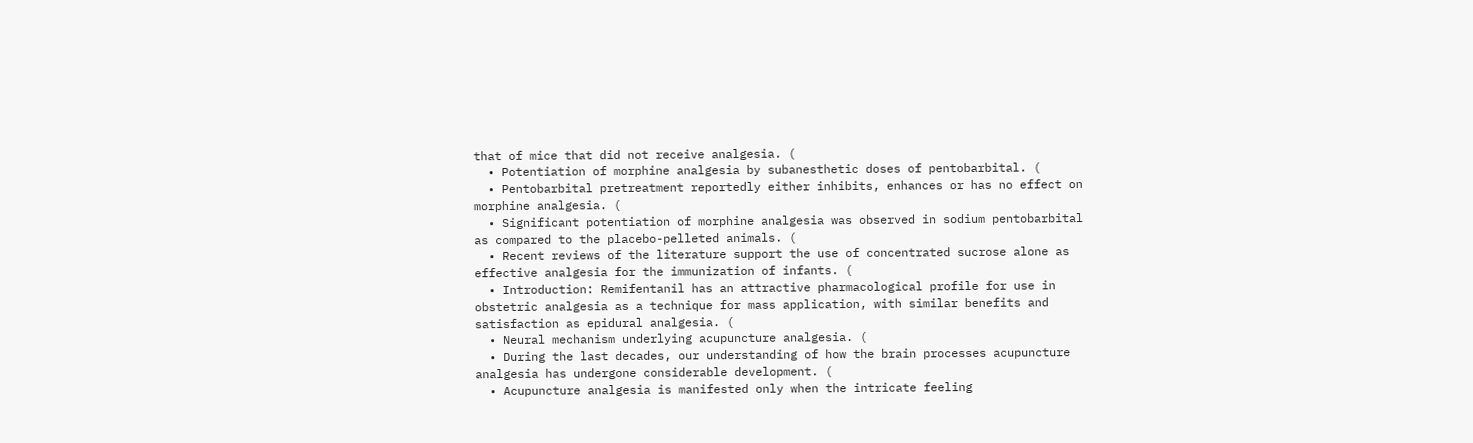that of mice that did not receive analgesia. (
  • Potentiation of morphine analgesia by subanesthetic doses of pentobarbital. (
  • Pentobarbital pretreatment reportedly either inhibits, enhances or has no effect on morphine analgesia. (
  • Significant potentiation of morphine analgesia was observed in sodium pentobarbital as compared to the placebo-pelleted animals. (
  • Recent reviews of the literature support the use of concentrated sucrose alone as effective analgesia for the immunization of infants. (
  • Introduction: Remifentanil has an attractive pharmacological profile for use in obstetric analgesia as a technique for mass application, with similar benefits and satisfaction as epidural analgesia. (
  • Neural mechanism underlying acupuncture analgesia. (
  • During the last decades, our understanding of how the brain processes acupuncture analgesia has undergone considerable development. (
  • Acupuncture analgesia is manifested only when the intricate feeling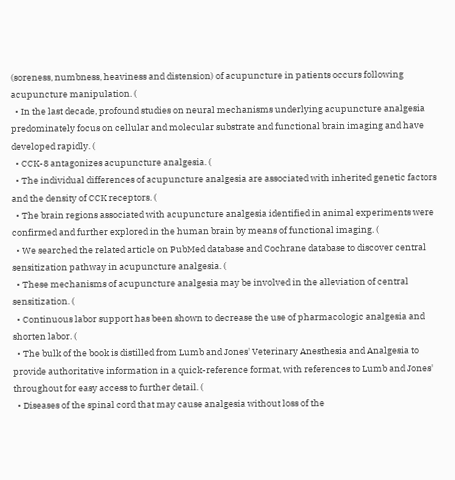(soreness, numbness, heaviness and distension) of acupuncture in patients occurs following acupuncture manipulation. (
  • In the last decade, profound studies on neural mechanisms underlying acupuncture analgesia predominately focus on cellular and molecular substrate and functional brain imaging and have developed rapidly. (
  • CCK-8 antagonizes acupuncture analgesia. (
  • The individual differences of acupuncture analgesia are associated with inherited genetic factors and the density of CCK receptors. (
  • The brain regions associated with acupuncture analgesia identified in animal experiments were confirmed and further explored in the human brain by means of functional imaging. (
  • We searched the related article on PubMed database and Cochrane database to discover central sensitization pathway in acupuncture analgesia. (
  • These mechanisms of acupuncture analgesia may be involved in the alleviation of central sensitization. (
  • Continuous labor support has been shown to decrease the use of pharmacologic analgesia and shorten labor. (
  • The bulk of the book is distilled from Lumb and Jones' Veterinary Anesthesia and Analgesia to provide authoritative information in a quick-reference format, with references to Lumb and Jones' throughout for easy access to further detail. (
  • Diseases of the spinal cord that may cause analgesia without loss of the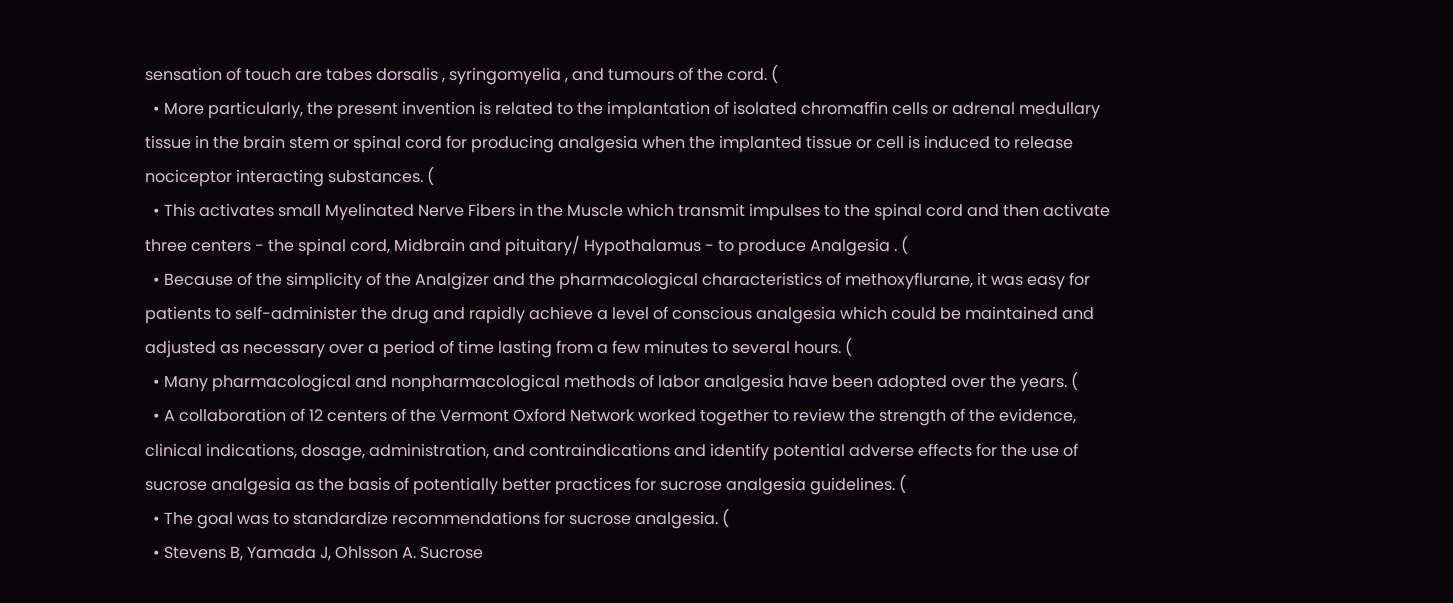sensation of touch are tabes dorsalis , syringomyelia , and tumours of the cord. (
  • More particularly, the present invention is related to the implantation of isolated chromaffin cells or adrenal medullary tissue in the brain stem or spinal cord for producing analgesia when the implanted tissue or cell is induced to release nociceptor interacting substances. (
  • This activates small Myelinated Nerve Fibers in the Muscle which transmit impulses to the spinal cord and then activate three centers - the spinal cord, Midbrain and pituitary/ Hypothalamus - to produce Analgesia . (
  • Because of the simplicity of the Analgizer and the pharmacological characteristics of methoxyflurane, it was easy for patients to self-administer the drug and rapidly achieve a level of conscious analgesia which could be maintained and adjusted as necessary over a period of time lasting from a few minutes to several hours. (
  • Many pharmacological and nonpharmacological methods of labor analgesia have been adopted over the years. (
  • A collaboration of 12 centers of the Vermont Oxford Network worked together to review the strength of the evidence, clinical indications, dosage, administration, and contraindications and identify potential adverse effects for the use of sucrose analgesia as the basis of potentially better practices for sucrose analgesia guidelines. (
  • The goal was to standardize recommendations for sucrose analgesia. (
  • Stevens B, Yamada J, Ohlsson A. Sucrose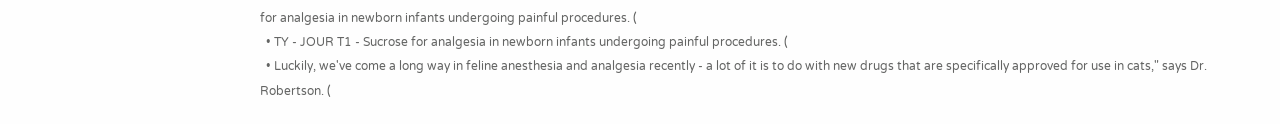for analgesia in newborn infants undergoing painful procedures. (
  • TY - JOUR T1 - Sucrose for analgesia in newborn infants undergoing painful procedures. (
  • Luckily, we've come a long way in feline anesthesia and analgesia recently - a lot of it is to do with new drugs that are specifically approved for use in cats," says Dr. Robertson. (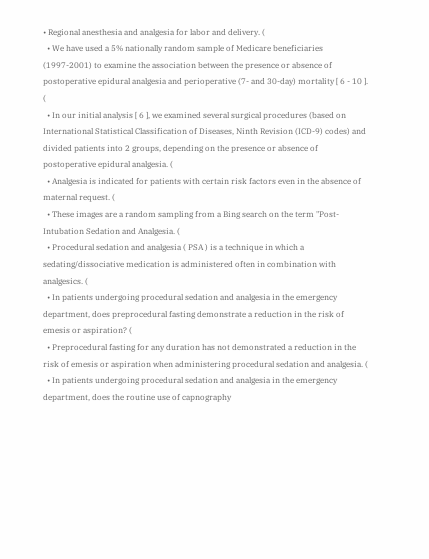• Regional anesthesia and analgesia for labor and delivery. (
  • We have used a 5% nationally random sample of Medicare beneficiaries (1997-2001) to examine the association between the presence or absence of postoperative epidural analgesia and perioperative (7- and 30-day) mortality [ 6 - 10 ]. (
  • In our initial analysis [ 6 ], we examined several surgical procedures (based on International Statistical Classification of Diseases, Ninth Revision (ICD-9) codes) and divided patients into 2 groups, depending on the presence or absence of postoperative epidural analgesia. (
  • Analgesia is indicated for patients with certain risk factors even in the absence of maternal request. (
  • These images are a random sampling from a Bing search on the term "Post-Intubation Sedation and Analgesia. (
  • Procedural sedation and analgesia ( PSA ) is a technique in which a sedating/dissociative medication is administered often in combination with analgesics. (
  • In patients undergoing procedural sedation and analgesia in the emergency department, does preprocedural fasting demonstrate a reduction in the risk of emesis or aspiration? (
  • Preprocedural fasting for any duration has not demonstrated a reduction in the risk of emesis or aspiration when administering procedural sedation and analgesia. (
  • In patients undergoing procedural sedation and analgesia in the emergency department, does the routine use of capnography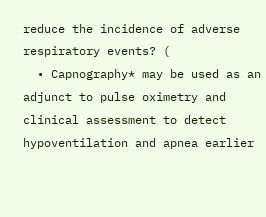reduce the incidence of adverse respiratory events? (
  • Capnography* may be used as an adjunct to pulse oximetry and clinical assessment to detect hypoventilation and apnea earlier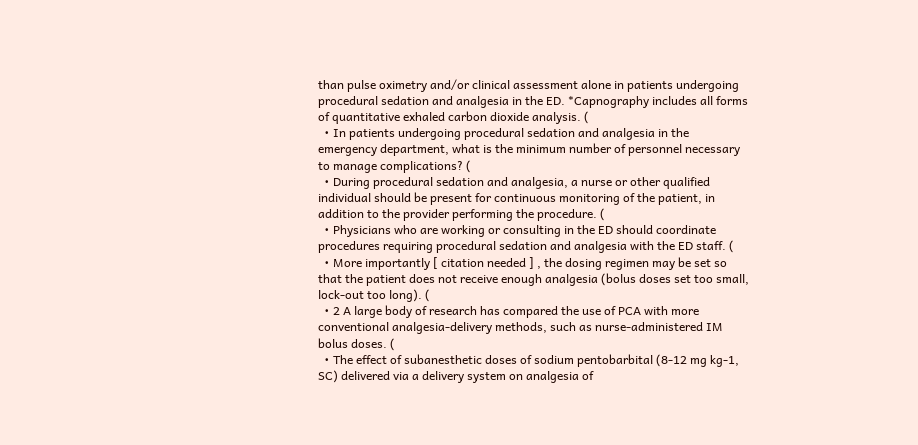than pulse oximetry and/or clinical assessment alone in patients undergoing procedural sedation and analgesia in the ED. *Capnography includes all forms of quantitative exhaled carbon dioxide analysis. (
  • In patients undergoing procedural sedation and analgesia in the emergency department, what is the minimum number of personnel necessary to manage complications? (
  • During procedural sedation and analgesia, a nurse or other qualified individual should be present for continuous monitoring of the patient, in addition to the provider performing the procedure. (
  • Physicians who are working or consulting in the ED should coordinate procedures requiring procedural sedation and analgesia with the ED staff. (
  • More importantly [ citation needed ] , the dosing regimen may be set so that the patient does not receive enough analgesia (bolus doses set too small, lock-out too long). (
  • 2 A large body of research has compared the use of PCA with more conventional analgesia-delivery methods, such as nurse-administered IM bolus doses. (
  • The effect of subanesthetic doses of sodium pentobarbital (8-12 mg kg-1, SC) delivered via a delivery system on analgesia of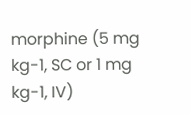morphine (5 mg kg-1, SC or 1 mg kg-1, IV)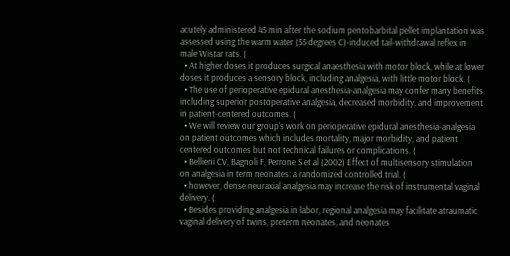acutely administered 45 min after the sodium pentobarbital pellet implantation was assessed using the warm water (55 degrees C)-induced tail-withdrawal reflex in male Wistar rats. (
  • At higher doses it produces surgical anaesthesia with motor block, while at lower doses it produces a sensory block, including analgesia, with little motor block. (
  • The use of perioperative epidural anesthesia-analgesia may confer many benefits including superior postoperative analgesia, decreased morbidity, and improvement in patient-centered outcomes. (
  • We will review our group's work on perioperative epidural anesthesia-analgesia on patient outcomes which includes mortality, major morbidity, and patient centered outcomes but not technical failures or complications. (
  • Bellieni CV, Bagnoli F, Perrone S et al (2002) Effect of multisensory stimulation on analgesia in term neonates: a randomized controlled trial. (
  • however, dense neuraxial analgesia may increase the risk of instrumental vaginal delivery. (
  • Besides providing analgesia in labor, regional analgesia may facilitate atraumatic vaginal delivery of twins, preterm neonates, and neonates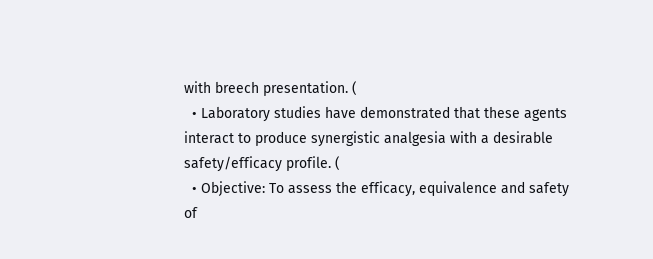with breech presentation. (
  • Laboratory studies have demonstrated that these agents interact to produce synergistic analgesia with a desirable safety/efficacy profile. (
  • Objective: To assess the efficacy, equivalence and safety of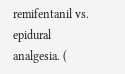remifentanil vs. epidural analgesia. (